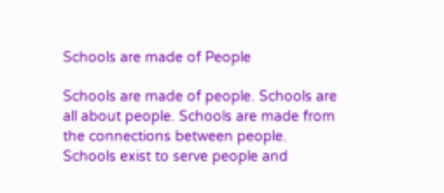Schools are made of People

Schools are made of people. Schools are all about people. Schools are made from the connections between people. Schools exist to serve people and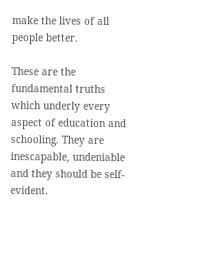make the lives of all people better.

These are the fundamental truths which underly every aspect of education and schooling. They are inescapable, undeniable and they should be self-evident.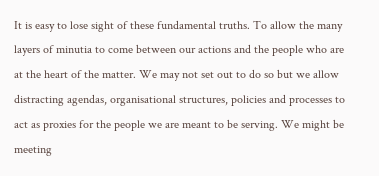It is easy to lose sight of these fundamental truths. To allow the many layers of minutia to come between our actions and the people who are at the heart of the matter. We may not set out to do so but we allow distracting agendas, organisational structures, policies and processes to act as proxies for the people we are meant to be serving. We might be meeting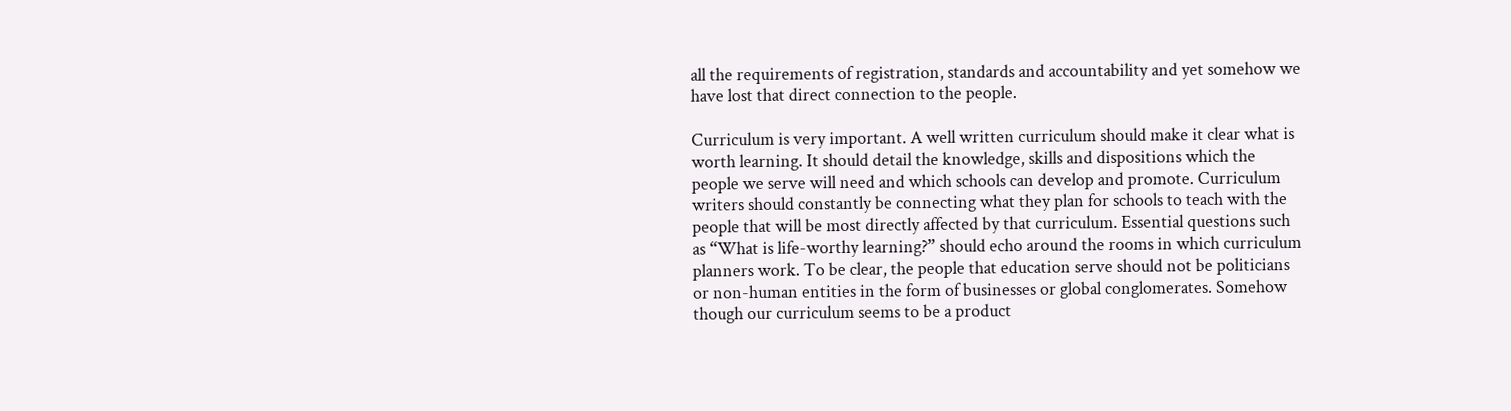all the requirements of registration, standards and accountability and yet somehow we have lost that direct connection to the people.

Curriculum is very important. A well written curriculum should make it clear what is worth learning. It should detail the knowledge, skills and dispositions which the people we serve will need and which schools can develop and promote. Curriculum writers should constantly be connecting what they plan for schools to teach with the people that will be most directly affected by that curriculum. Essential questions such as “What is life-worthy learning?” should echo around the rooms in which curriculum planners work. To be clear, the people that education serve should not be politicians or non-human entities in the form of businesses or global conglomerates. Somehow though our curriculum seems to be a product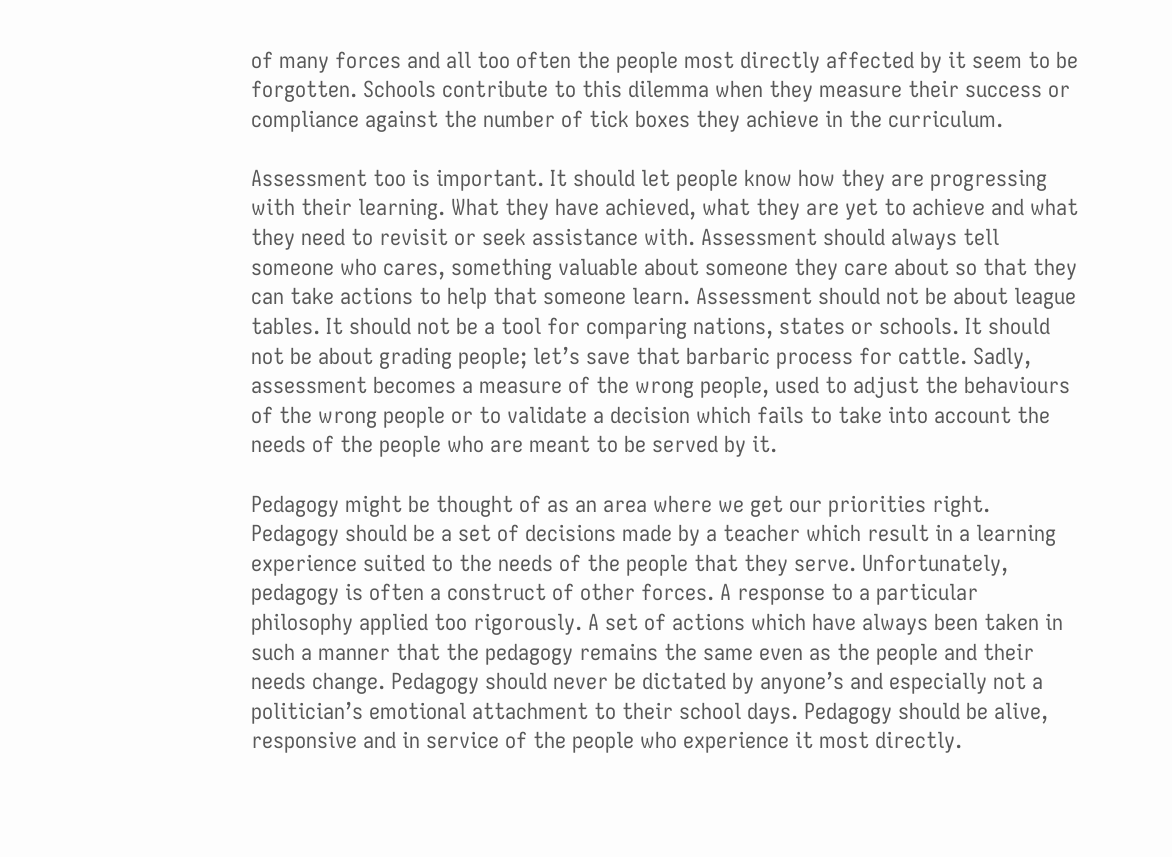of many forces and all too often the people most directly affected by it seem to be forgotten. Schools contribute to this dilemma when they measure their success or compliance against the number of tick boxes they achieve in the curriculum.

Assessment too is important. It should let people know how they are progressing with their learning. What they have achieved, what they are yet to achieve and what they need to revisit or seek assistance with. Assessment should always tell someone who cares, something valuable about someone they care about so that they can take actions to help that someone learn. Assessment should not be about league tables. It should not be a tool for comparing nations, states or schools. It should not be about grading people; let’s save that barbaric process for cattle. Sadly, assessment becomes a measure of the wrong people, used to adjust the behaviours of the wrong people or to validate a decision which fails to take into account the needs of the people who are meant to be served by it.

Pedagogy might be thought of as an area where we get our priorities right. Pedagogy should be a set of decisions made by a teacher which result in a learning experience suited to the needs of the people that they serve. Unfortunately, pedagogy is often a construct of other forces. A response to a particular philosophy applied too rigorously. A set of actions which have always been taken in such a manner that the pedagogy remains the same even as the people and their needs change. Pedagogy should never be dictated by anyone’s and especially not a politician’s emotional attachment to their school days. Pedagogy should be alive, responsive and in service of the people who experience it most directly.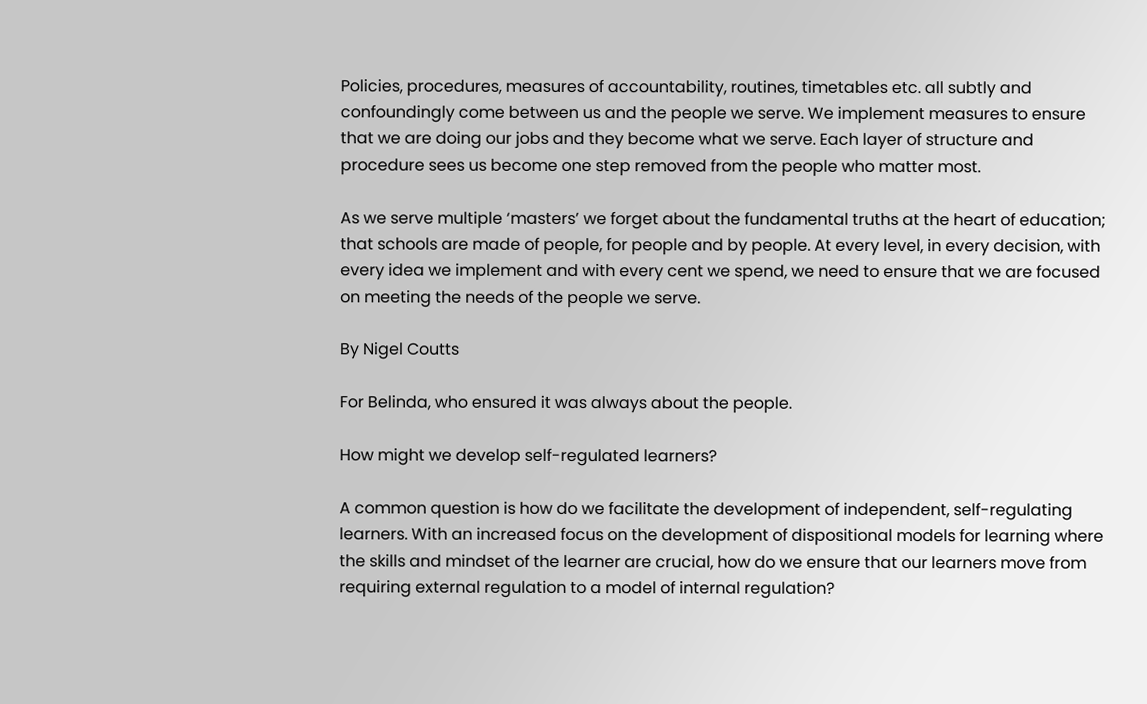Policies, procedures, measures of accountability, routines, timetables etc. all subtly and confoundingly come between us and the people we serve. We implement measures to ensure that we are doing our jobs and they become what we serve. Each layer of structure and procedure sees us become one step removed from the people who matter most.

As we serve multiple ‘masters’ we forget about the fundamental truths at the heart of education; that schools are made of people, for people and by people. At every level, in every decision, with every idea we implement and with every cent we spend, we need to ensure that we are focused on meeting the needs of the people we serve.

By Nigel Coutts

For Belinda, who ensured it was always about the people.

How might we develop self-regulated learners?

A common question is how do we facilitate the development of independent, self-regulating learners. With an increased focus on the development of dispositional models for learning where the skills and mindset of the learner are crucial, how do we ensure that our learners move from requiring external regulation to a model of internal regulation?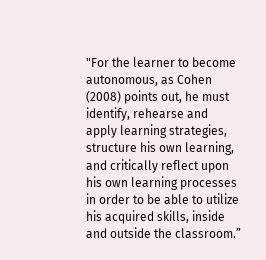"For the learner to become autonomous, as Cohen (2008) points out, he must identify, rehearse and apply learning strategies, structure his own learning, and critically reflect upon his own learning processes in order to be able to utilize his acquired skills, inside and outside the classroom.”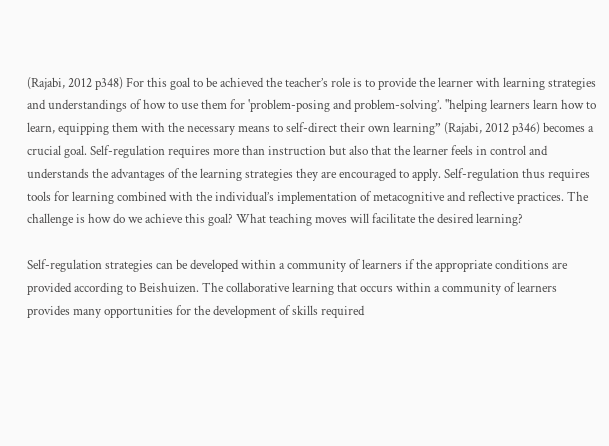(Rajabi, 2012 p348) For this goal to be achieved the teacher’s role is to provide the learner with learning strategies and understandings of how to use them for 'problem-posing and problem-solving’. "helping learners learn how to learn, equipping them with the necessary means to self-direct their own learning” (Rajabi, 2012 p346) becomes a crucial goal. Self-regulation requires more than instruction but also that the learner feels in control and understands the advantages of the learning strategies they are encouraged to apply. Self-regulation thus requires tools for learning combined with the individual’s implementation of metacognitive and reflective practices. The challenge is how do we achieve this goal? What teaching moves will facilitate the desired learning?

Self-regulation strategies can be developed within a community of learners if the appropriate conditions are provided according to Beishuizen. The collaborative learning that occurs within a community of learners provides many opportunities for the development of skills required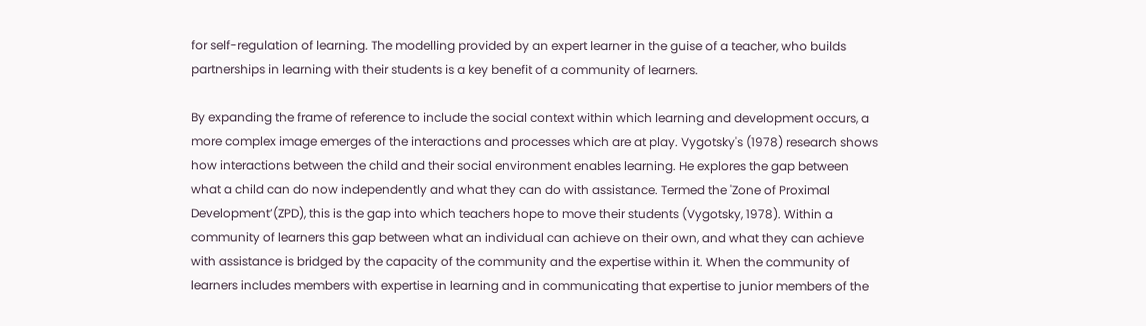for self-regulation of learning. The modelling provided by an expert learner in the guise of a teacher, who builds partnerships in learning with their students is a key benefit of a community of learners.

By expanding the frame of reference to include the social context within which learning and development occurs, a more complex image emerges of the interactions and processes which are at play. Vygotsky's (1978) research shows how interactions between the child and their social environment enables learning. He explores the gap between what a child can do now independently and what they can do with assistance. Termed the 'Zone of Proximal Development’(ZPD), this is the gap into which teachers hope to move their students (Vygotsky, 1978). Within a community of learners this gap between what an individual can achieve on their own, and what they can achieve with assistance is bridged by the capacity of the community and the expertise within it. When the community of learners includes members with expertise in learning and in communicating that expertise to junior members of the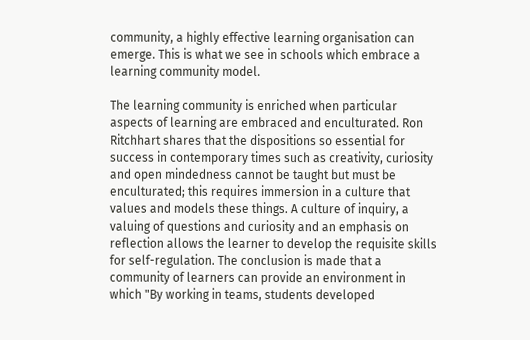community, a highly effective learning organisation can emerge. This is what we see in schools which embrace a learning community model.

The learning community is enriched when particular aspects of learning are embraced and enculturated. Ron Ritchhart shares that the dispositions so essential for success in contemporary times such as creativity, curiosity and open mindedness cannot be taught but must be enculturated; this requires immersion in a culture that values and models these things. A culture of inquiry, a valuing of questions and curiosity and an emphasis on reflection allows the learner to develop the requisite skills for self-regulation. The conclusion is made that a community of learners can provide an environment in which "By working in teams, students developed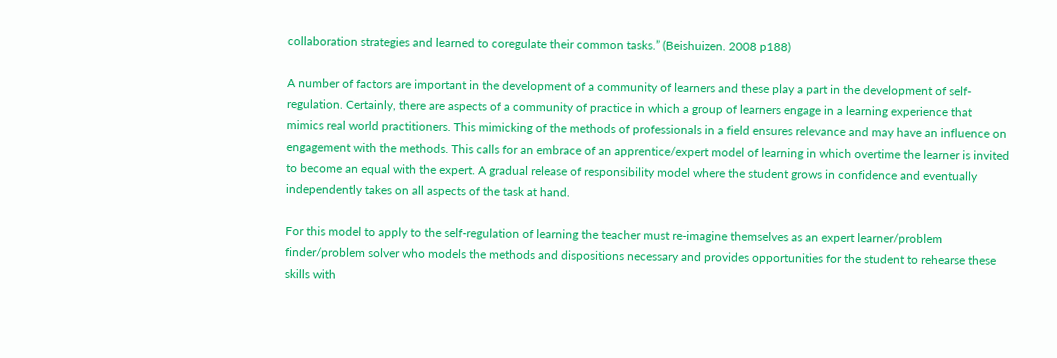collaboration strategies and learned to coregulate their common tasks.” (Beishuizen. 2008 p188)

A number of factors are important in the development of a community of learners and these play a part in the development of self-regulation. Certainly, there are aspects of a community of practice in which a group of learners engage in a learning experience that mimics real world practitioners. This mimicking of the methods of professionals in a field ensures relevance and may have an influence on engagement with the methods. This calls for an embrace of an apprentice/expert model of learning in which overtime the learner is invited to become an equal with the expert. A gradual release of responsibility model where the student grows in confidence and eventually independently takes on all aspects of the task at hand.

For this model to apply to the self-regulation of learning the teacher must re-imagine themselves as an expert learner/problem finder/problem solver who models the methods and dispositions necessary and provides opportunities for the student to rehearse these skills with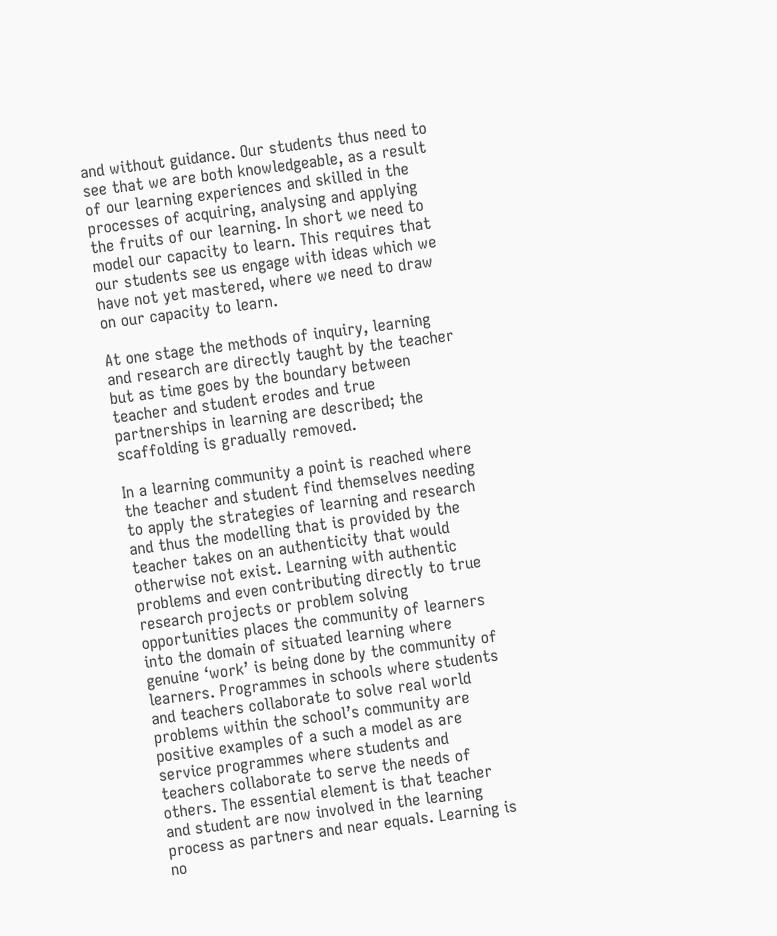and without guidance. Our students thus need to see that we are both knowledgeable, as a result of our learning experiences and skilled in the processes of acquiring, analysing and applying the fruits of our learning. In short we need to model our capacity to learn. This requires that our students see us engage with ideas which we have not yet mastered, where we need to draw on our capacity to learn.

At one stage the methods of inquiry, learning and research are directly taught by the teacher but as time goes by the boundary between teacher and student erodes and true partnerships in learning are described; the scaffolding is gradually removed.

In a learning community a point is reached where the teacher and student find themselves needing to apply the strategies of learning and research and thus the modelling that is provided by the teacher takes on an authenticity that would otherwise not exist. Learning with authentic problems and even contributing directly to true research projects or problem solving opportunities places the community of learners into the domain of situated learning where genuine ‘work’ is being done by the community of learners. Programmes in schools where students and teachers collaborate to solve real world problems within the school’s community are positive examples of a such a model as are service programmes where students and teachers collaborate to serve the needs of others. The essential element is that teacher and student are now involved in the learning process as partners and near equals. Learning is no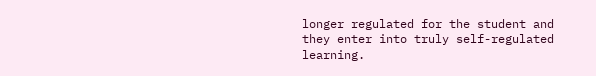longer regulated for the student and they enter into truly self-regulated learning.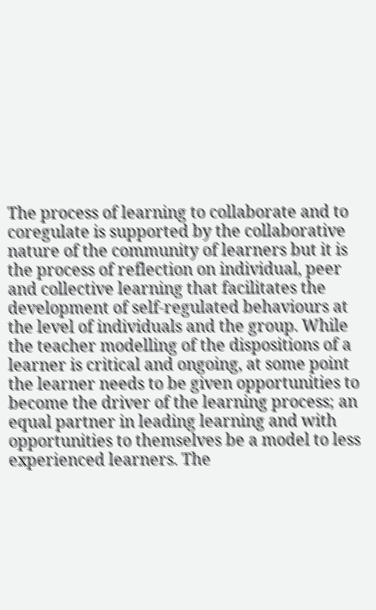The process of learning to collaborate and to coregulate is supported by the collaborative nature of the community of learners but it is the process of reflection on individual, peer and collective learning that facilitates the development of self-regulated behaviours at the level of individuals and the group. While the teacher modelling of the dispositions of a learner is critical and ongoing, at some point the learner needs to be given opportunities to become the driver of the learning process; an equal partner in leading learning and with opportunities to themselves be a model to less experienced learners. The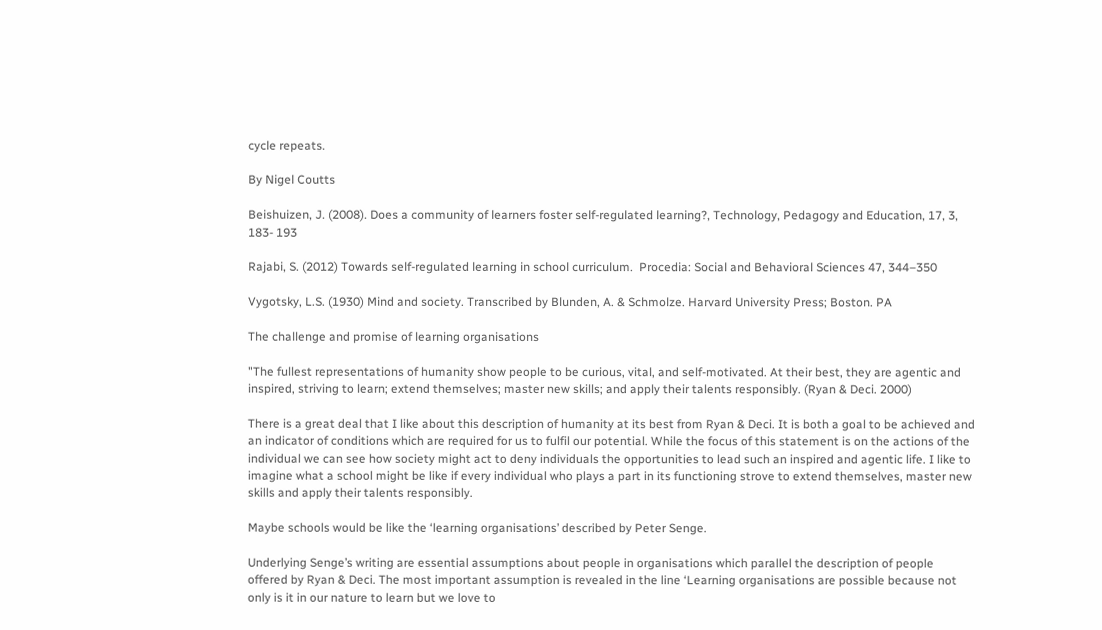cycle repeats.

By Nigel Coutts

Beishuizen, J. (2008). Does a community of learners foster self-regulated learning?, Technology, Pedagogy and Education, 17, 3, 183- 193

Rajabi, S. (2012) Towards self-regulated learning in school curriculum.  Procedia: Social and Behavioral Sciences 47, 344–350

Vygotsky, L.S. (1930) Mind and society. Transcribed by Blunden, A. & Schmolze. Harvard University Press; Boston. PA

The challenge and promise of learning organisations

"The fullest representations of humanity show people to be curious, vital, and self-motivated. At their best, they are agentic and inspired, striving to learn; extend themselves; master new skills; and apply their talents responsibly. (Ryan & Deci. 2000)

There is a great deal that I like about this description of humanity at its best from Ryan & Deci. It is both a goal to be achieved and an indicator of conditions which are required for us to fulfil our potential. While the focus of this statement is on the actions of the individual we can see how society might act to deny individuals the opportunities to lead such an inspired and agentic life. I like to imagine what a school might be like if every individual who plays a part in its functioning strove to extend themselves, master new skills and apply their talents responsibly.

Maybe schools would be like the ‘learning organisations’ described by Peter Senge.

Underlying Senge’s writing are essential assumptions about people in organisations which parallel the description of people offered by Ryan & Deci. The most important assumption is revealed in the line ‘Learning organisations are possible because not only is it in our nature to learn but we love to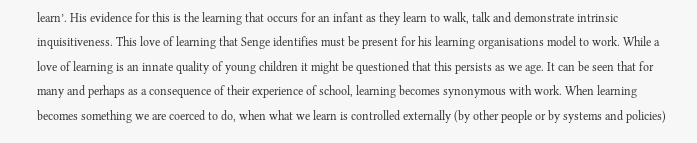learn’. His evidence for this is the learning that occurs for an infant as they learn to walk, talk and demonstrate intrinsic inquisitiveness. This love of learning that Senge identifies must be present for his learning organisations model to work. While a love of learning is an innate quality of young children it might be questioned that this persists as we age. It can be seen that for many and perhaps as a consequence of their experience of school, learning becomes synonymous with work. When learning becomes something we are coerced to do, when what we learn is controlled externally (by other people or by systems and policies)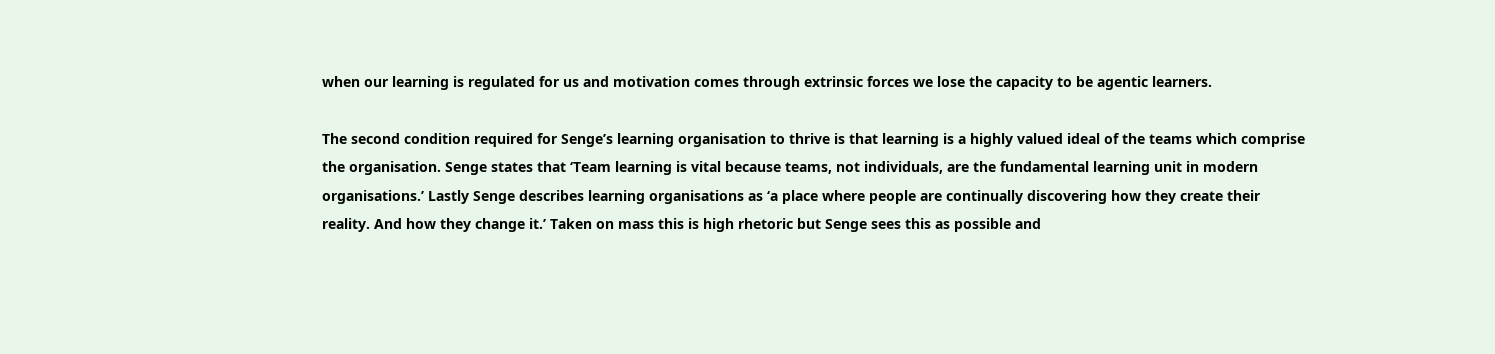when our learning is regulated for us and motivation comes through extrinsic forces we lose the capacity to be agentic learners.

The second condition required for Senge’s learning organisation to thrive is that learning is a highly valued ideal of the teams which comprise the organisation. Senge states that ‘Team learning is vital because teams, not individuals, are the fundamental learning unit in modern organisations.’ Lastly Senge describes learning organisations as ‘a place where people are continually discovering how they create their reality. And how they change it.’ Taken on mass this is high rhetoric but Senge sees this as possible and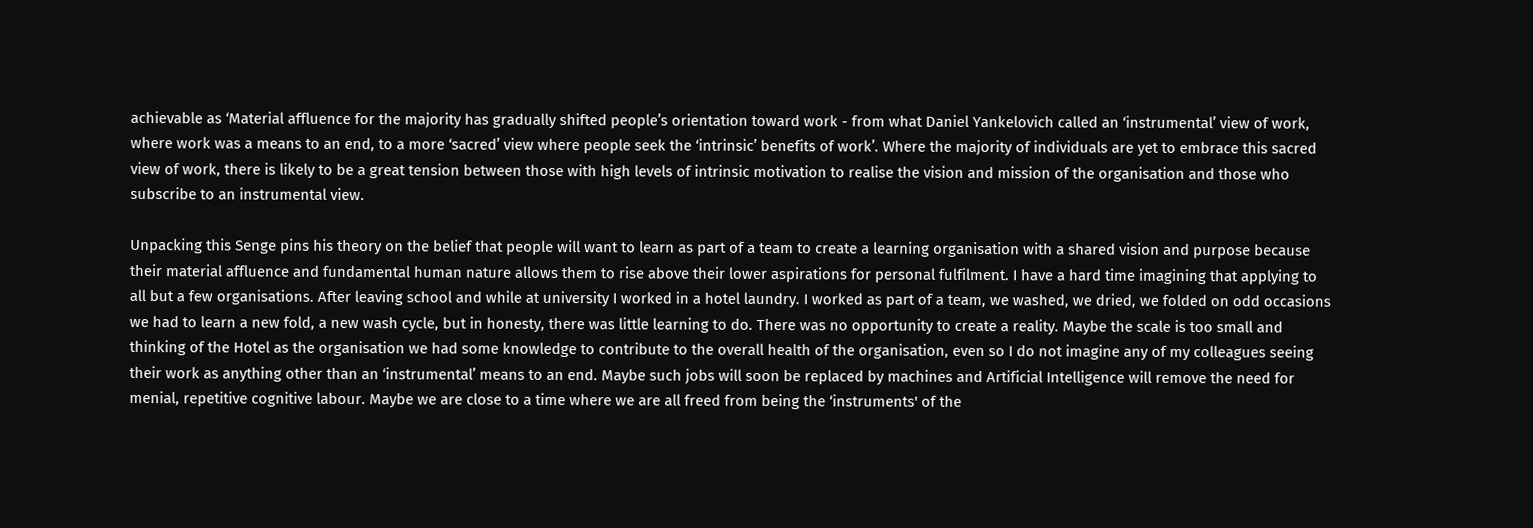achievable as ‘Material affluence for the majority has gradually shifted people’s orientation toward work - from what Daniel Yankelovich called an ‘instrumental’ view of work, where work was a means to an end, to a more ‘sacred’ view where people seek the ‘intrinsic’ benefits of work’. Where the majority of individuals are yet to embrace this sacred view of work, there is likely to be a great tension between those with high levels of intrinsic motivation to realise the vision and mission of the organisation and those who subscribe to an instrumental view.

Unpacking this Senge pins his theory on the belief that people will want to learn as part of a team to create a learning organisation with a shared vision and purpose because their material affluence and fundamental human nature allows them to rise above their lower aspirations for personal fulfilment. I have a hard time imagining that applying to all but a few organisations. After leaving school and while at university I worked in a hotel laundry. I worked as part of a team, we washed, we dried, we folded on odd occasions we had to learn a new fold, a new wash cycle, but in honesty, there was little learning to do. There was no opportunity to create a reality. Maybe the scale is too small and thinking of the Hotel as the organisation we had some knowledge to contribute to the overall health of the organisation, even so I do not imagine any of my colleagues seeing their work as anything other than an ‘instrumental’ means to an end. Maybe such jobs will soon be replaced by machines and Artificial Intelligence will remove the need for menial, repetitive cognitive labour. Maybe we are close to a time where we are all freed from being the ‘instruments' of the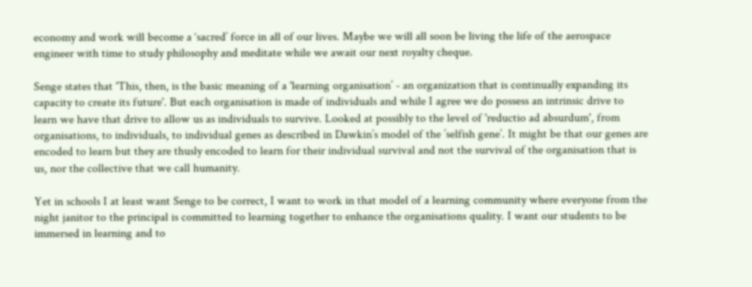economy and work will become a ‘sacred’ force in all of our lives. Maybe we will all soon be living the life of the aerospace engineer with time to study philosophy and meditate while we await our next royalty cheque.

Senge states that 'This, then, is the basic meaning of a 'learning organisation’ - an organization that is continually expanding its capacity to create its future'. But each organisation is made of individuals and while I agree we do possess an intrinsic drive to learn we have that drive to allow us as individuals to survive. Looked at possibly to the level of 'reductio ad absurdum', from organisations, to individuals, to individual genes as described in Dawkin’s model of the ’selfish gene’. It might be that our genes are encoded to learn but they are thusly encoded to learn for their individual survival and not the survival of the organisation that is us, nor the collective that we call humanity.

Yet in schools I at least want Senge to be correct, I want to work in that model of a learning community where everyone from the night janitor to the principal is committed to learning together to enhance the organisations quality. I want our students to be immersed in learning and to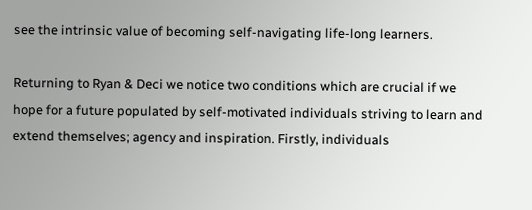see the intrinsic value of becoming self-navigating life-long learners.

Returning to Ryan & Deci we notice two conditions which are crucial if we hope for a future populated by self-motivated individuals striving to learn and extend themselves; agency and inspiration. Firstly, individuals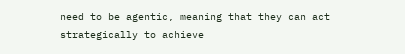need to be agentic, meaning that they can act strategically to achieve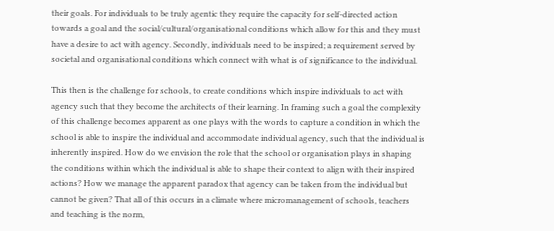their goals. For individuals to be truly agentic they require the capacity for self-directed action towards a goal and the social/cultural/organisational conditions which allow for this and they must have a desire to act with agency. Secondly, individuals need to be inspired; a requirement served by societal and organisational conditions which connect with what is of significance to the individual.

This then is the challenge for schools, to create conditions which inspire individuals to act with agency such that they become the architects of their learning. In framing such a goal the complexity of this challenge becomes apparent as one plays with the words to capture a condition in which the school is able to inspire the individual and accommodate individual agency, such that the individual is inherently inspired. How do we envision the role that the school or organisation plays in shaping the conditions within which the individual is able to shape their context to align with their inspired actions? How we manage the apparent paradox that agency can be taken from the individual but cannot be given? That all of this occurs in a climate where micromanagement of schools, teachers and teaching is the norm,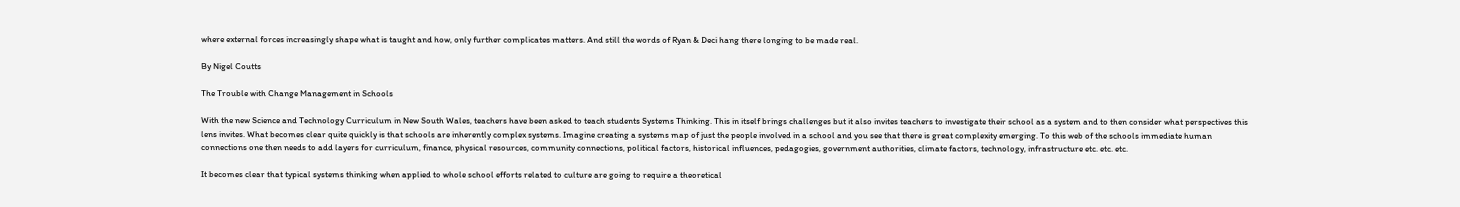where external forces increasingly shape what is taught and how, only further complicates matters. And still the words of Ryan & Deci hang there longing to be made real.

By Nigel Coutts

The Trouble with Change Management in Schools

With the new Science and Technology Curriculum in New South Wales, teachers have been asked to teach students Systems Thinking. This in itself brings challenges but it also invites teachers to investigate their school as a system and to then consider what perspectives this lens invites. What becomes clear quite quickly is that schools are inherently complex systems. Imagine creating a systems map of just the people involved in a school and you see that there is great complexity emerging. To this web of the schools immediate human connections one then needs to add layers for curriculum, finance, physical resources, community connections, political factors, historical influences, pedagogies, government authorities, climate factors, technology, infrastructure etc. etc. etc.

It becomes clear that typical systems thinking when applied to whole school efforts related to culture are going to require a theoretical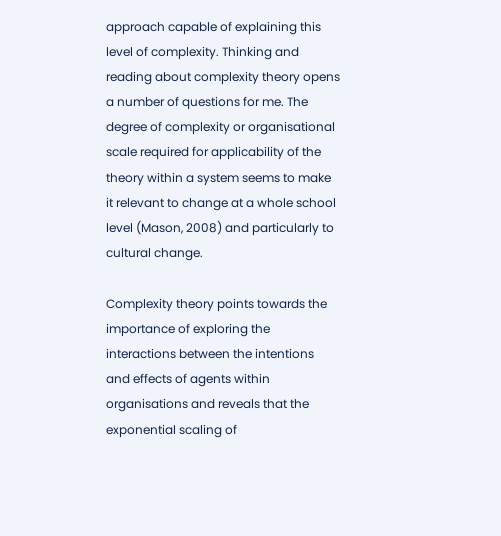approach capable of explaining this level of complexity. Thinking and reading about complexity theory opens a number of questions for me. The degree of complexity or organisational scale required for applicability of the theory within a system seems to make it relevant to change at a whole school level (Mason, 2008) and particularly to cultural change.

Complexity theory points towards the importance of exploring the interactions between the intentions and effects of agents within organisations and reveals that the exponential scaling of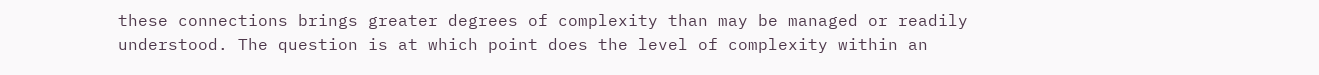these connections brings greater degrees of complexity than may be managed or readily understood. The question is at which point does the level of complexity within an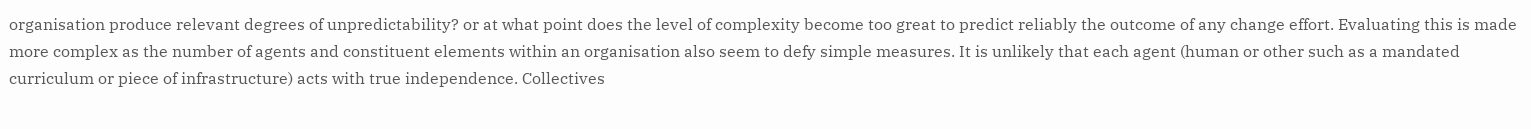organisation produce relevant degrees of unpredictability? or at what point does the level of complexity become too great to predict reliably the outcome of any change effort. Evaluating this is made more complex as the number of agents and constituent elements within an organisation also seem to defy simple measures. It is unlikely that each agent (human or other such as a mandated curriculum or piece of infrastructure) acts with true independence. Collectives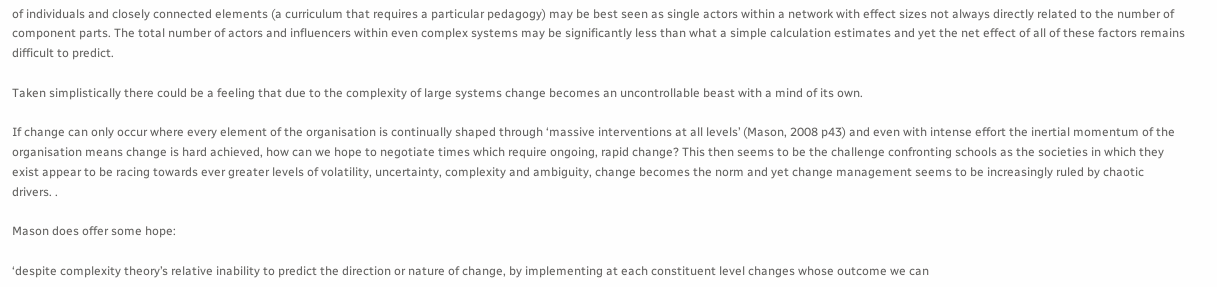of individuals and closely connected elements (a curriculum that requires a particular pedagogy) may be best seen as single actors within a network with effect sizes not always directly related to the number of component parts. The total number of actors and influencers within even complex systems may be significantly less than what a simple calculation estimates and yet the net effect of all of these factors remains difficult to predict.

Taken simplistically there could be a feeling that due to the complexity of large systems change becomes an uncontrollable beast with a mind of its own.

If change can only occur where every element of the organisation is continually shaped through ‘massive interventions at all levels’ (Mason, 2008 p43) and even with intense effort the inertial momentum of the organisation means change is hard achieved, how can we hope to negotiate times which require ongoing, rapid change? This then seems to be the challenge confronting schools as the societies in which they exist appear to be racing towards ever greater levels of volatility, uncertainty, complexity and ambiguity, change becomes the norm and yet change management seems to be increasingly ruled by chaotic drivers. .

Mason does offer some hope:

‘despite complexity theory’s relative inability to predict the direction or nature of change, by implementing at each constituent level changes whose outcome we can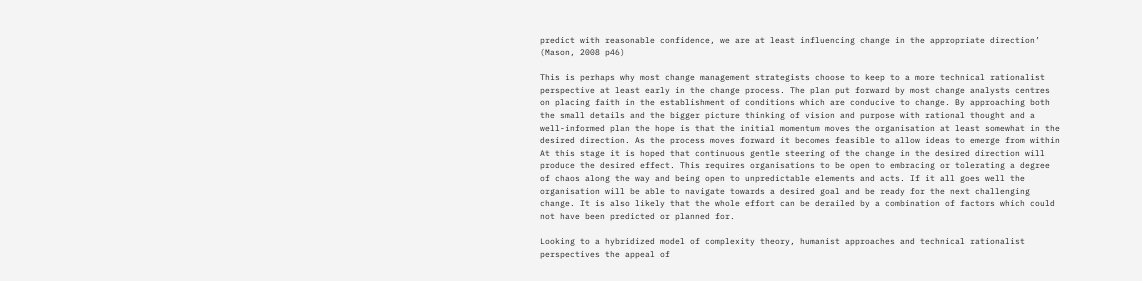predict with reasonable confidence, we are at least influencing change in the appropriate direction’ (Mason, 2008 p46)

This is perhaps why most change management strategists choose to keep to a more technical rationalist perspective at least early in the change process. The plan put forward by most change analysts centres on placing faith in the establishment of conditions which are conducive to change. By approaching both the small details and the bigger picture thinking of vision and purpose with rational thought and a well-informed plan the hope is that the initial momentum moves the organisation at least somewhat in the desired direction. As the process moves forward it becomes feasible to allow ideas to emerge from within At this stage it is hoped that continuous gentle steering of the change in the desired direction will produce the desired effect. This requires organisations to be open to embracing or tolerating a degree of chaos along the way and being open to unpredictable elements and acts. If it all goes well the organisation will be able to navigate towards a desired goal and be ready for the next challenging change. It is also likely that the whole effort can be derailed by a combination of factors which could not have been predicted or planned for.

Looking to a hybridized model of complexity theory, humanist approaches and technical rationalist perspectives the appeal of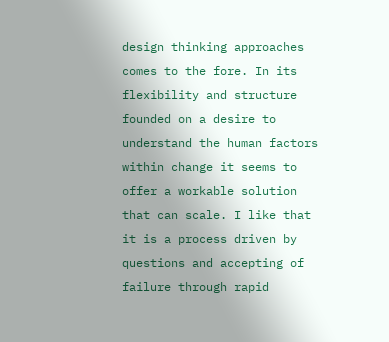design thinking approaches comes to the fore. In its flexibility and structure founded on a desire to understand the human factors within change it seems to offer a workable solution that can scale. I like that it is a process driven by questions and accepting of failure through rapid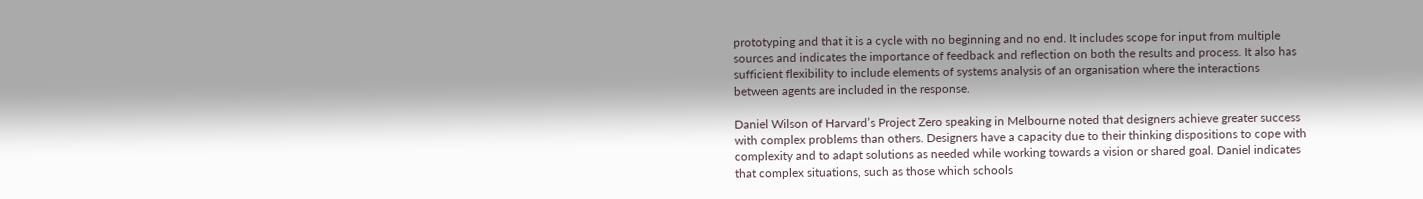prototyping and that it is a cycle with no beginning and no end. It includes scope for input from multiple sources and indicates the importance of feedback and reflection on both the results and process. It also has sufficient flexibility to include elements of systems analysis of an organisation where the interactions between agents are included in the response.

Daniel Wilson of Harvard’s Project Zero speaking in Melbourne noted that designers achieve greater success with complex problems than others. Designers have a capacity due to their thinking dispositions to cope with complexity and to adapt solutions as needed while working towards a vision or shared goal. Daniel indicates that complex situations, such as those which schools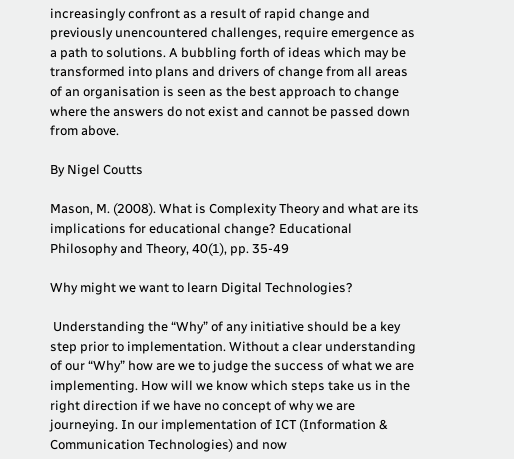increasingly confront as a result of rapid change and previously unencountered challenges, require emergence as a path to solutions. A bubbling forth of ideas which may be transformed into plans and drivers of change from all areas of an organisation is seen as the best approach to change where the answers do not exist and cannot be passed down from above.

By Nigel Coutts

Mason, M. (2008). What is Complexity Theory and what are its implications for educational change? Educational Philosophy and Theory, 40(1), pp. 35-49

Why might we want to learn Digital Technologies?

 Understanding the “Why” of any initiative should be a key step prior to implementation. Without a clear understanding of our “Why” how are we to judge the success of what we are implementing. How will we know which steps take us in the right direction if we have no concept of why we are journeying. In our implementation of ICT (Information & Communication Technologies) and now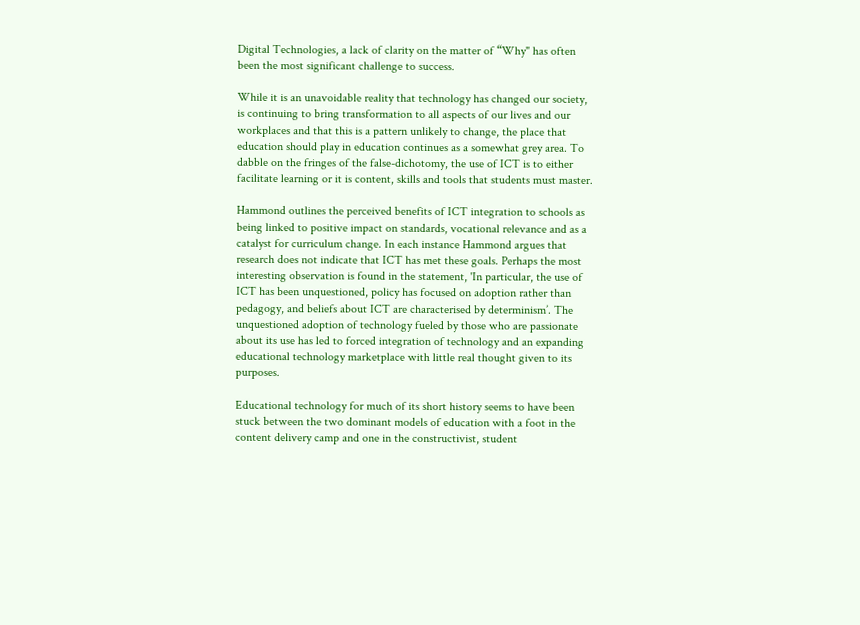Digital Technologies, a lack of clarity on the matter of “Why" has often been the most significant challenge to success.

While it is an unavoidable reality that technology has changed our society, is continuing to bring transformation to all aspects of our lives and our workplaces and that this is a pattern unlikely to change, the place that education should play in education continues as a somewhat grey area. To dabble on the fringes of the false-dichotomy, the use of ICT is to either facilitate learning or it is content, skills and tools that students must master.

Hammond outlines the perceived benefits of ICT integration to schools as being linked to positive impact on standards, vocational relevance and as a catalyst for curriculum change. In each instance Hammond argues that research does not indicate that ICT has met these goals. Perhaps the most interesting observation is found in the statement, 'In particular, the use of ICT has been unquestioned, policy has focused on adoption rather than pedagogy, and beliefs about ICT are characterised by determinism’. The unquestioned adoption of technology fueled by those who are passionate about its use has led to forced integration of technology and an expanding educational technology marketplace with little real thought given to its purposes.

Educational technology for much of its short history seems to have been stuck between the two dominant models of education with a foot in the content delivery camp and one in the constructivist, student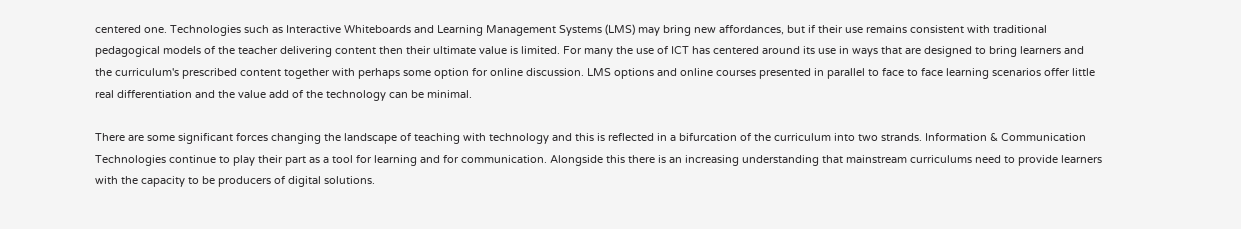centered one. Technologies such as Interactive Whiteboards and Learning Management Systems (LMS) may bring new affordances, but if their use remains consistent with traditional pedagogical models of the teacher delivering content then their ultimate value is limited. For many the use of ICT has centered around its use in ways that are designed to bring learners and the curriculum's prescribed content together with perhaps some option for online discussion. LMS options and online courses presented in parallel to face to face learning scenarios offer little real differentiation and the value add of the technology can be minimal.

There are some significant forces changing the landscape of teaching with technology and this is reflected in a bifurcation of the curriculum into two strands. Information & Communication Technologies continue to play their part as a tool for learning and for communication. Alongside this there is an increasing understanding that mainstream curriculums need to provide learners with the capacity to be producers of digital solutions.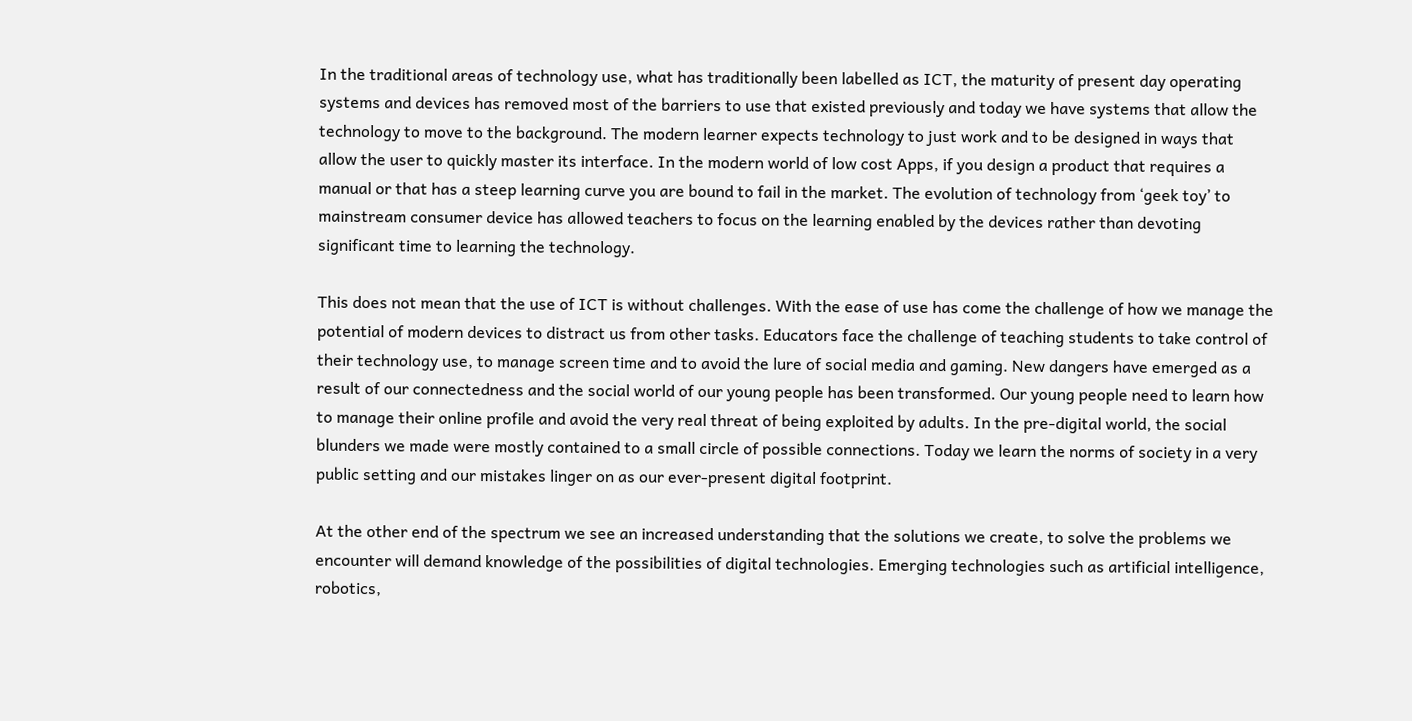In the traditional areas of technology use, what has traditionally been labelled as ICT, the maturity of present day operating systems and devices has removed most of the barriers to use that existed previously and today we have systems that allow the technology to move to the background. The modern learner expects technology to just work and to be designed in ways that allow the user to quickly master its interface. In the modern world of low cost Apps, if you design a product that requires a manual or that has a steep learning curve you are bound to fail in the market. The evolution of technology from ‘geek toy’ to mainstream consumer device has allowed teachers to focus on the learning enabled by the devices rather than devoting significant time to learning the technology.

This does not mean that the use of ICT is without challenges. With the ease of use has come the challenge of how we manage the potential of modern devices to distract us from other tasks. Educators face the challenge of teaching students to take control of their technology use, to manage screen time and to avoid the lure of social media and gaming. New dangers have emerged as a result of our connectedness and the social world of our young people has been transformed. Our young people need to learn how to manage their online profile and avoid the very real threat of being exploited by adults. In the pre-digital world, the social blunders we made were mostly contained to a small circle of possible connections. Today we learn the norms of society in a very public setting and our mistakes linger on as our ever-present digital footprint.

At the other end of the spectrum we see an increased understanding that the solutions we create, to solve the problems we encounter will demand knowledge of the possibilities of digital technologies. Emerging technologies such as artificial intelligence, robotics,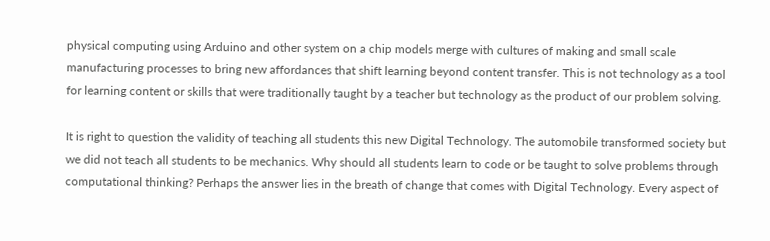physical computing using Arduino and other system on a chip models merge with cultures of making and small scale manufacturing processes to bring new affordances that shift learning beyond content transfer. This is not technology as a tool for learning content or skills that were traditionally taught by a teacher but technology as the product of our problem solving.

It is right to question the validity of teaching all students this new Digital Technology. The automobile transformed society but we did not teach all students to be mechanics. Why should all students learn to code or be taught to solve problems through computational thinking? Perhaps the answer lies in the breath of change that comes with Digital Technology. Every aspect of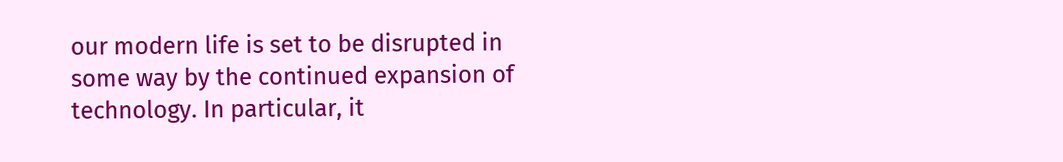our modern life is set to be disrupted in some way by the continued expansion of technology. In particular, it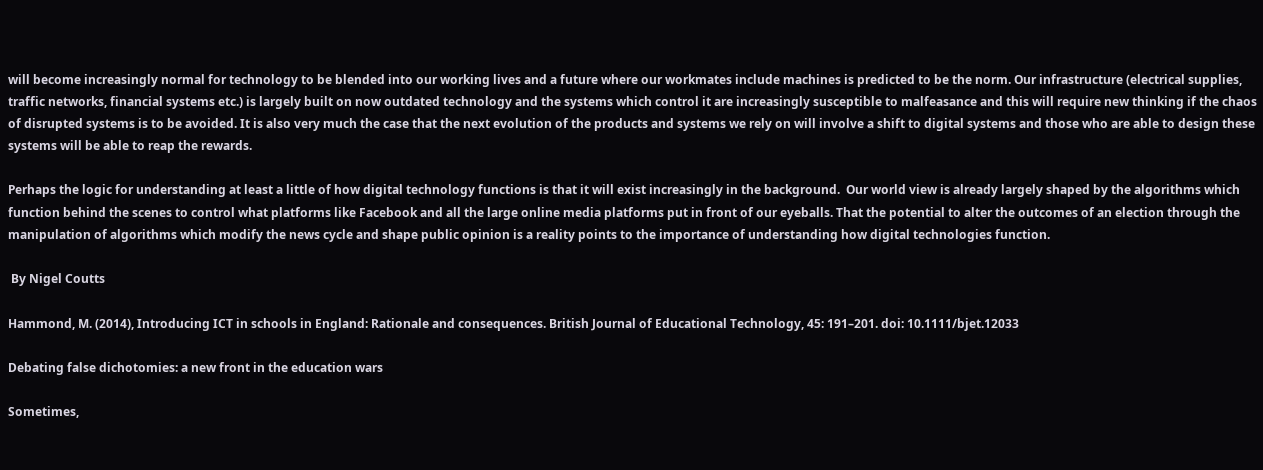will become increasingly normal for technology to be blended into our working lives and a future where our workmates include machines is predicted to be the norm. Our infrastructure (electrical supplies, traffic networks, financial systems etc.) is largely built on now outdated technology and the systems which control it are increasingly susceptible to malfeasance and this will require new thinking if the chaos of disrupted systems is to be avoided. It is also very much the case that the next evolution of the products and systems we rely on will involve a shift to digital systems and those who are able to design these systems will be able to reap the rewards.

Perhaps the logic for understanding at least a little of how digital technology functions is that it will exist increasingly in the background.  Our world view is already largely shaped by the algorithms which function behind the scenes to control what platforms like Facebook and all the large online media platforms put in front of our eyeballs. That the potential to alter the outcomes of an election through the manipulation of algorithms which modify the news cycle and shape public opinion is a reality points to the importance of understanding how digital technologies function.

 By Nigel Coutts

Hammond, M. (2014), Introducing ICT in schools in England: Rationale and consequences. British Journal of Educational Technology, 45: 191–201. doi: 10.1111/bjet.12033

Debating false dichotomies: a new front in the education wars

Sometimes,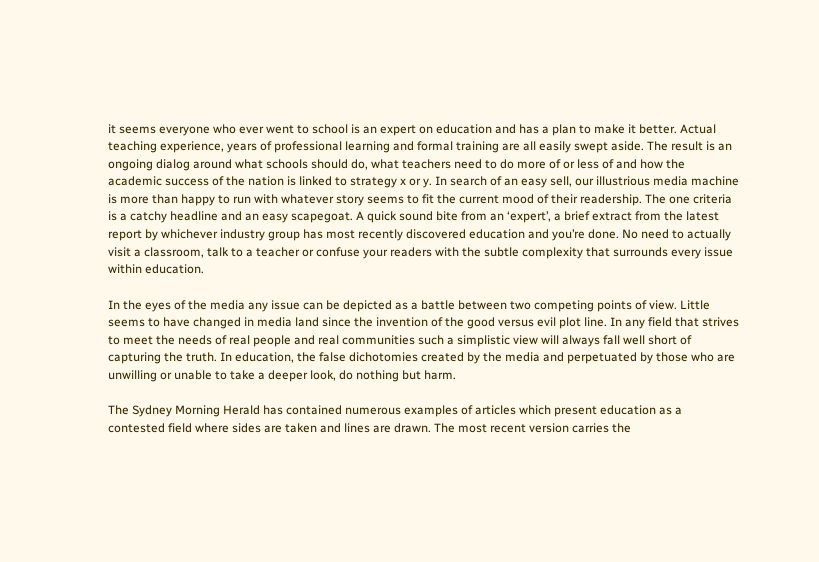it seems everyone who ever went to school is an expert on education and has a plan to make it better. Actual teaching experience, years of professional learning and formal training are all easily swept aside. The result is an ongoing dialog around what schools should do, what teachers need to do more of or less of and how the academic success of the nation is linked to strategy x or y. In search of an easy sell, our illustrious media machine is more than happy to run with whatever story seems to fit the current mood of their readership. The one criteria is a catchy headline and an easy scapegoat. A quick sound bite from an ‘expert’, a brief extract from the latest report by whichever industry group has most recently discovered education and you’re done. No need to actually visit a classroom, talk to a teacher or confuse your readers with the subtle complexity that surrounds every issue within education.

In the eyes of the media any issue can be depicted as a battle between two competing points of view. Little seems to have changed in media land since the invention of the good versus evil plot line. In any field that strives to meet the needs of real people and real communities such a simplistic view will always fall well short of capturing the truth. In education, the false dichotomies created by the media and perpetuated by those who are unwilling or unable to take a deeper look, do nothing but harm.

The Sydney Morning Herald has contained numerous examples of articles which present education as a contested field where sides are taken and lines are drawn. The most recent version carries the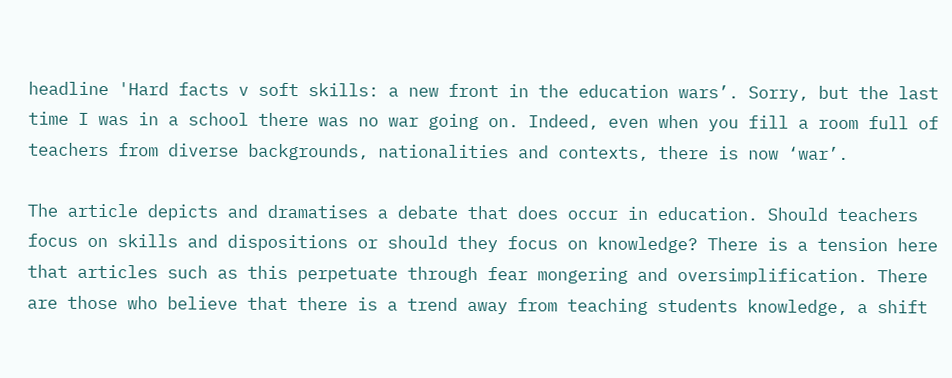headline 'Hard facts v soft skills: a new front in the education wars’. Sorry, but the last time I was in a school there was no war going on. Indeed, even when you fill a room full of teachers from diverse backgrounds, nationalities and contexts, there is now ‘war’.

The article depicts and dramatises a debate that does occur in education. Should teachers focus on skills and dispositions or should they focus on knowledge? There is a tension here that articles such as this perpetuate through fear mongering and oversimplification. There are those who believe that there is a trend away from teaching students knowledge, a shift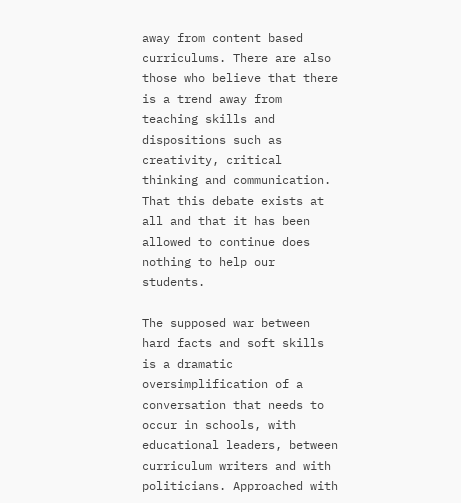away from content based curriculums. There are also those who believe that there is a trend away from teaching skills and dispositions such as creativity, critical thinking and communication. That this debate exists at all and that it has been allowed to continue does nothing to help our students.

The supposed war between hard facts and soft skills is a dramatic oversimplification of a conversation that needs to occur in schools, with educational leaders, between curriculum writers and with politicians. Approached with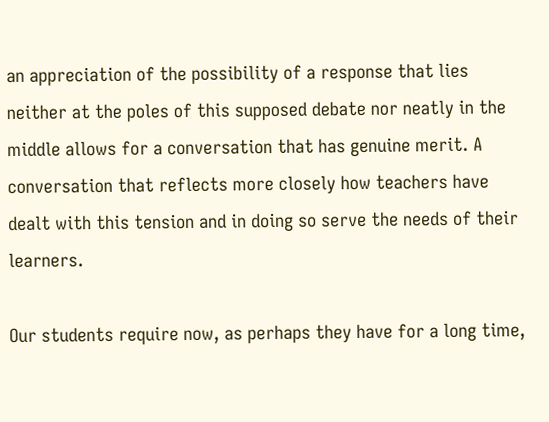an appreciation of the possibility of a response that lies neither at the poles of this supposed debate nor neatly in the middle allows for a conversation that has genuine merit. A conversation that reflects more closely how teachers have dealt with this tension and in doing so serve the needs of their learners.

Our students require now, as perhaps they have for a long time,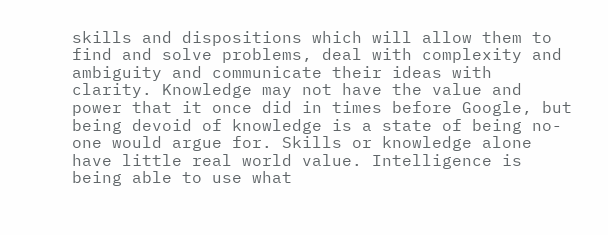skills and dispositions which will allow them to find and solve problems, deal with complexity and ambiguity and communicate their ideas with clarity. Knowledge may not have the value and power that it once did in times before Google, but being devoid of knowledge is a state of being no-one would argue for. Skills or knowledge alone have little real world value. Intelligence is being able to use what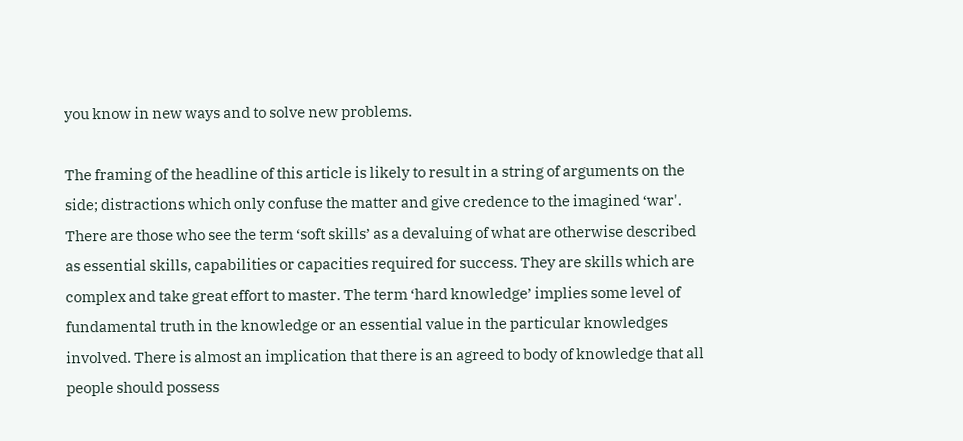you know in new ways and to solve new problems.

The framing of the headline of this article is likely to result in a string of arguments on the side; distractions which only confuse the matter and give credence to the imagined ‘war'. There are those who see the term ‘soft skills’ as a devaluing of what are otherwise described as essential skills, capabilities or capacities required for success. They are skills which are complex and take great effort to master. The term ‘hard knowledge’ implies some level of fundamental truth in the knowledge or an essential value in the particular knowledges involved. There is almost an implication that there is an agreed to body of knowledge that all people should possess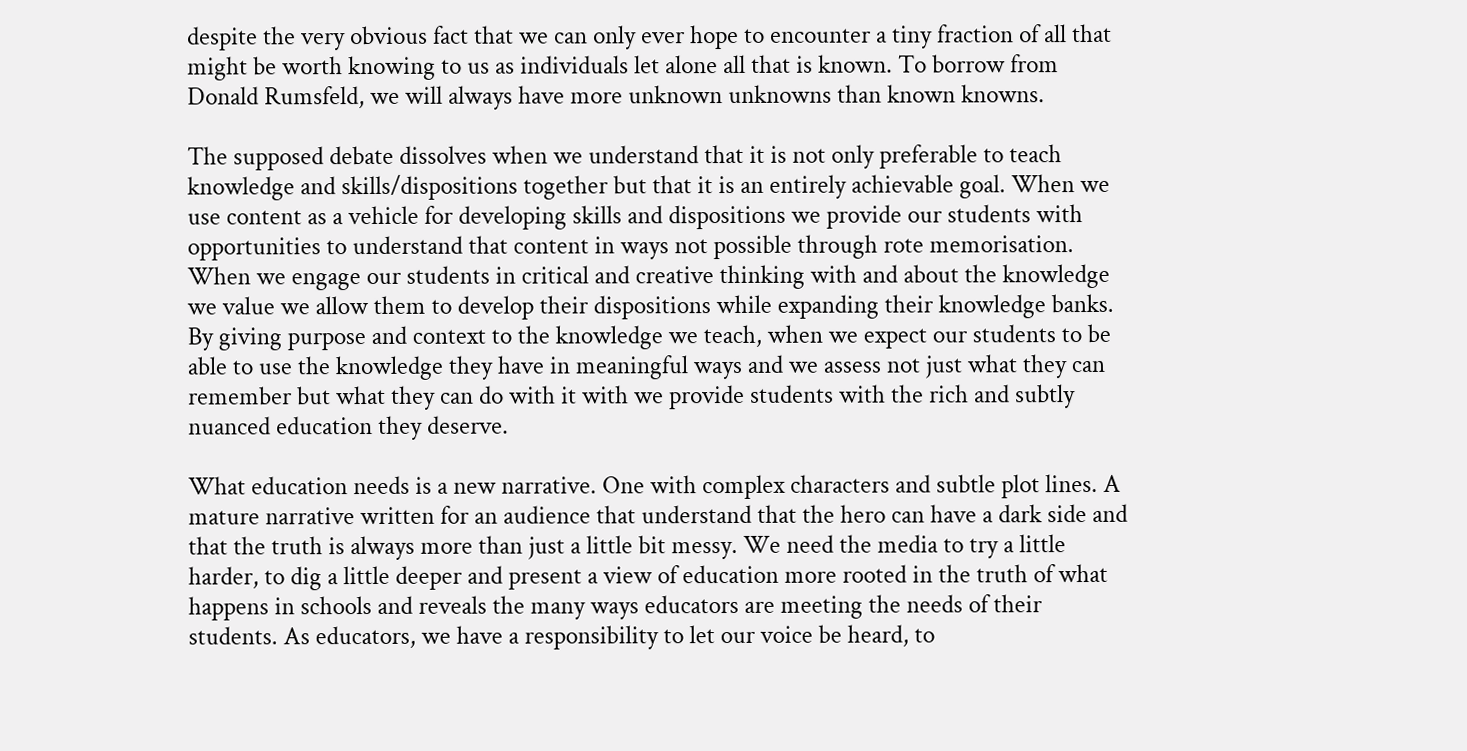despite the very obvious fact that we can only ever hope to encounter a tiny fraction of all that might be worth knowing to us as individuals let alone all that is known. To borrow from Donald Rumsfeld, we will always have more unknown unknowns than known knowns.

The supposed debate dissolves when we understand that it is not only preferable to teach knowledge and skills/dispositions together but that it is an entirely achievable goal. When we use content as a vehicle for developing skills and dispositions we provide our students with opportunities to understand that content in ways not possible through rote memorisation. When we engage our students in critical and creative thinking with and about the knowledge we value we allow them to develop their dispositions while expanding their knowledge banks. By giving purpose and context to the knowledge we teach, when we expect our students to be able to use the knowledge they have in meaningful ways and we assess not just what they can remember but what they can do with it with we provide students with the rich and subtly nuanced education they deserve.

What education needs is a new narrative. One with complex characters and subtle plot lines. A mature narrative written for an audience that understand that the hero can have a dark side and that the truth is always more than just a little bit messy. We need the media to try a little harder, to dig a little deeper and present a view of education more rooted in the truth of what happens in schools and reveals the many ways educators are meeting the needs of their students. As educators, we have a responsibility to let our voice be heard, to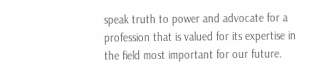speak truth to power and advocate for a profession that is valued for its expertise in the field most important for our future.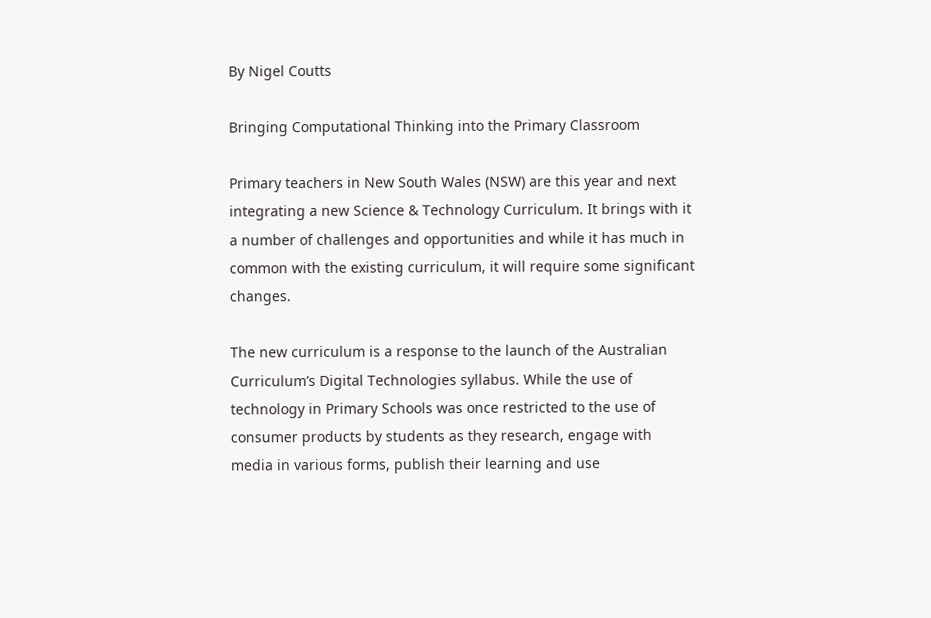By Nigel Coutts

Bringing Computational Thinking into the Primary Classroom

Primary teachers in New South Wales (NSW) are this year and next integrating a new Science & Technology Curriculum. It brings with it a number of challenges and opportunities and while it has much in common with the existing curriculum, it will require some significant changes.

The new curriculum is a response to the launch of the Australian Curriculum’s Digital Technologies syllabus. While the use of technology in Primary Schools was once restricted to the use of consumer products by students as they research, engage with media in various forms, publish their learning and use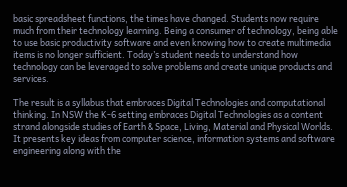basic spreadsheet functions, the times have changed. Students now require much from their technology learning. Being a consumer of technology, being able to use basic productivity software and even knowing how to create multimedia items is no longer sufficient. Today’s student needs to understand how technology can be leveraged to solve problems and create unique products and services.

The result is a syllabus that embraces Digital Technologies and computational thinking. In NSW the K-6 setting embraces Digital Technologies as a content strand alongside studies of Earth & Space, Living, Material and Physical Worlds. It presents key ideas from computer science, information systems and software engineering along with the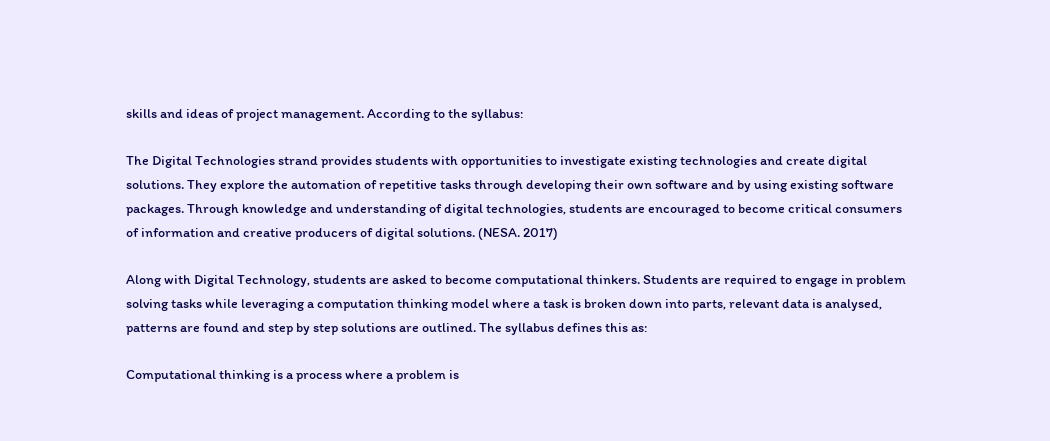skills and ideas of project management. According to the syllabus:

The Digital Technologies strand provides students with opportunities to investigate existing technologies and create digital solutions. They explore the automation of repetitive tasks through developing their own software and by using existing software packages. Through knowledge and understanding of digital technologies, students are encouraged to become critical consumers of information and creative producers of digital solutions. (NESA. 2017)

Along with Digital Technology, students are asked to become computational thinkers. Students are required to engage in problem solving tasks while leveraging a computation thinking model where a task is broken down into parts, relevant data is analysed, patterns are found and step by step solutions are outlined. The syllabus defines this as:

Computational thinking is a process where a problem is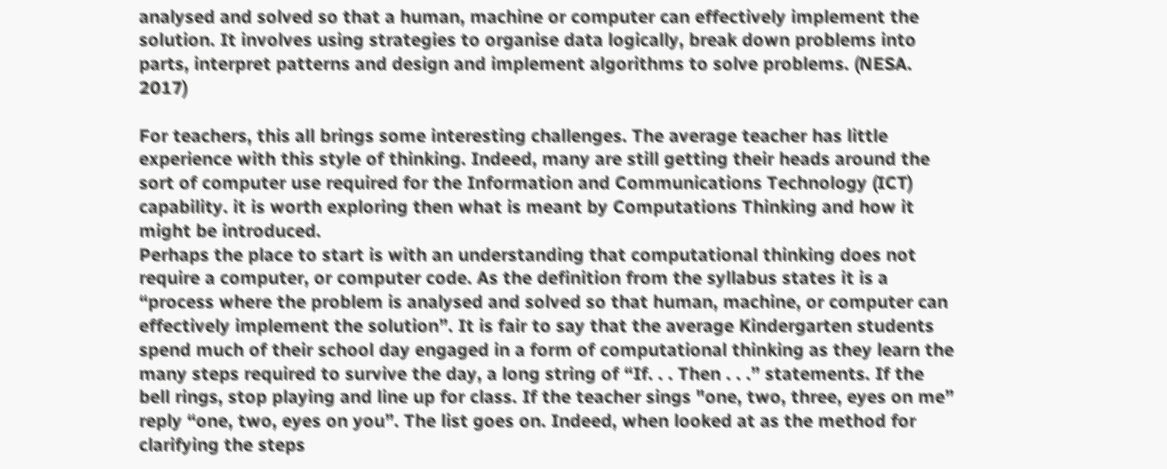analysed and solved so that a human, machine or computer can effectively implement the solution. It involves using strategies to organise data logically, break down problems into parts, interpret patterns and design and implement algorithms to solve problems. (NESA. 2017)

For teachers, this all brings some interesting challenges. The average teacher has little experience with this style of thinking. Indeed, many are still getting their heads around the sort of computer use required for the Information and Communications Technology (ICT) capability. it is worth exploring then what is meant by Computations Thinking and how it might be introduced.
Perhaps the place to start is with an understanding that computational thinking does not require a computer, or computer code. As the definition from the syllabus states it is a “process where the problem is analysed and solved so that human, machine, or computer can effectively implement the solution”. It is fair to say that the average Kindergarten students spend much of their school day engaged in a form of computational thinking as they learn the many steps required to survive the day, a long string of “If. . . Then . . .” statements. If the bell rings, stop playing and line up for class. If the teacher sings "one, two, three, eyes on me” reply “one, two, eyes on you”. The list goes on. Indeed, when looked at as the method for clarifying the steps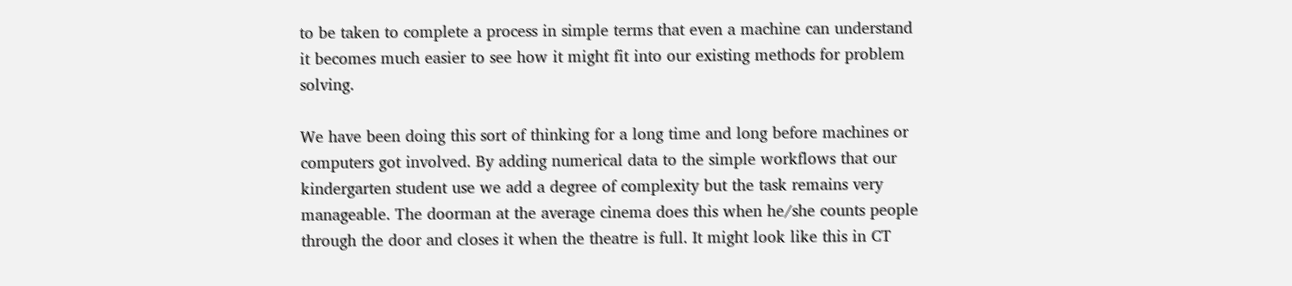to be taken to complete a process in simple terms that even a machine can understand it becomes much easier to see how it might fit into our existing methods for problem solving.

We have been doing this sort of thinking for a long time and long before machines or computers got involved. By adding numerical data to the simple workflows that our kindergarten student use we add a degree of complexity but the task remains very manageable. The doorman at the average cinema does this when he/she counts people through the door and closes it when the theatre is full. It might look like this in CT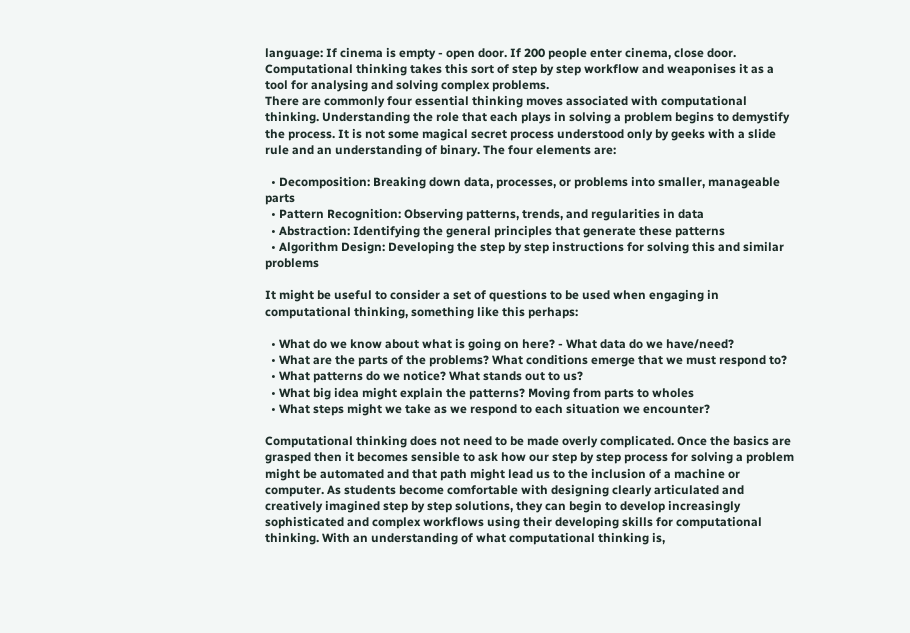language: If cinema is empty - open door. If 200 people enter cinema, close door.
Computational thinking takes this sort of step by step workflow and weaponises it as a tool for analysing and solving complex problems.
There are commonly four essential thinking moves associated with computational thinking. Understanding the role that each plays in solving a problem begins to demystify the process. It is not some magical secret process understood only by geeks with a slide rule and an understanding of binary. The four elements are:

  • Decomposition: Breaking down data, processes, or problems into smaller, manageable parts
  • Pattern Recognition: Observing patterns, trends, and regularities in data
  • Abstraction: Identifying the general principles that generate these patterns
  • Algorithm Design: Developing the step by step instructions for solving this and similar problems

It might be useful to consider a set of questions to be used when engaging in computational thinking, something like this perhaps:

  • What do we know about what is going on here? - What data do we have/need?
  • What are the parts of the problems? What conditions emerge that we must respond to?
  • What patterns do we notice? What stands out to us?
  • What big idea might explain the patterns? Moving from parts to wholes
  • What steps might we take as we respond to each situation we encounter?

Computational thinking does not need to be made overly complicated. Once the basics are grasped then it becomes sensible to ask how our step by step process for solving a problem might be automated and that path might lead us to the inclusion of a machine or computer. As students become comfortable with designing clearly articulated and creatively imagined step by step solutions, they can begin to develop increasingly sophisticated and complex workflows using their developing skills for computational thinking. With an understanding of what computational thinking is,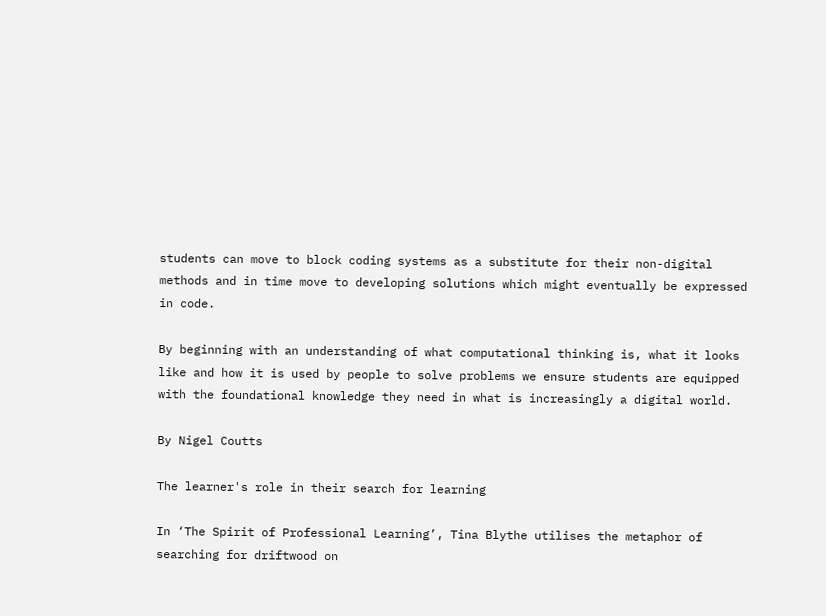students can move to block coding systems as a substitute for their non-digital methods and in time move to developing solutions which might eventually be expressed in code.

By beginning with an understanding of what computational thinking is, what it looks like and how it is used by people to solve problems we ensure students are equipped with the foundational knowledge they need in what is increasingly a digital world.

By Nigel Coutts

The learner's role in their search for learning

In ‘The Spirit of Professional Learning’, Tina Blythe utilises the metaphor of searching for driftwood on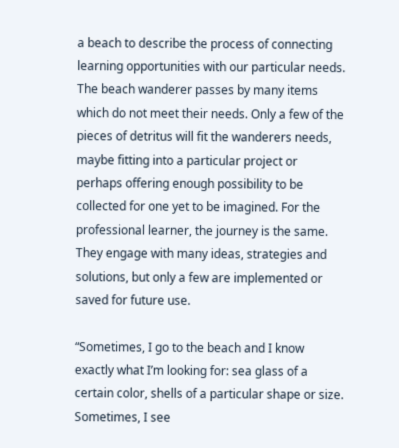a beach to describe the process of connecting learning opportunities with our particular needs. The beach wanderer passes by many items which do not meet their needs. Only a few of the pieces of detritus will fit the wanderers needs, maybe fitting into a particular project or perhaps offering enough possibility to be collected for one yet to be imagined. For the professional learner, the journey is the same. They engage with many ideas, strategies and solutions, but only a few are implemented or saved for future use.

“Sometimes, I go to the beach and I know exactly what I’m looking for: sea glass of a certain color, shells of a particular shape or size. Sometimes, I see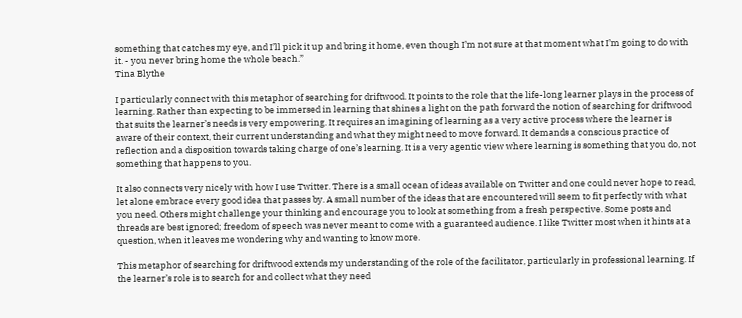something that catches my eye, and I’ll pick it up and bring it home, even though I’m not sure at that moment what I’m going to do with it. - you never bring home the whole beach.”
Tina Blythe

I particularly connect with this metaphor of searching for driftwood. It points to the role that the life-long learner plays in the process of learning. Rather than expecting to be immersed in learning that shines a light on the path forward the notion of searching for driftwood that suits the learner’s needs is very empowering. It requires an imagining of learning as a very active process where the learner is aware of their context, their current understanding and what they might need to move forward. It demands a conscious practice of reflection and a disposition towards taking charge of one’s learning. It is a very agentic view where learning is something that you do, not something that happens to you.

It also connects very nicely with how I use Twitter. There is a small ocean of ideas available on Twitter and one could never hope to read, let alone embrace every good idea that passes by. A small number of the ideas that are encountered will seem to fit perfectly with what you need. Others might challenge your thinking and encourage you to look at something from a fresh perspective. Some posts and threads are best ignored; freedom of speech was never meant to come with a guaranteed audience. I like Twitter most when it hints at a question, when it leaves me wondering why and wanting to know more.

This metaphor of searching for driftwood extends my understanding of the role of the facilitator, particularly in professional learning. If the learner’s role is to search for and collect what they need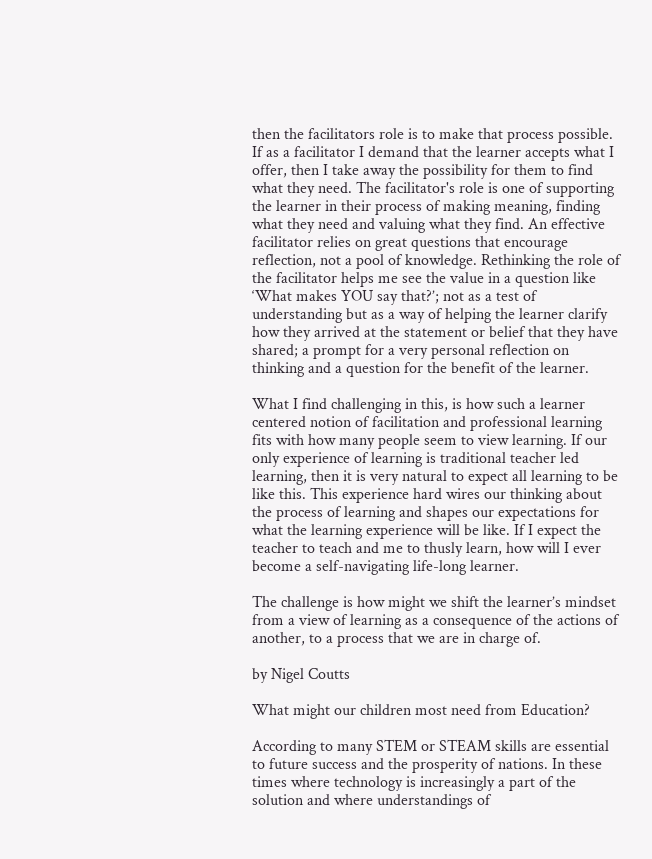then the facilitators role is to make that process possible. If as a facilitator I demand that the learner accepts what I offer, then I take away the possibility for them to find what they need. The facilitator's role is one of supporting the learner in their process of making meaning, finding what they need and valuing what they find. An effective facilitator relies on great questions that encourage reflection, not a pool of knowledge. Rethinking the role of the facilitator helps me see the value in a question like ‘What makes YOU say that?’; not as a test of understanding but as a way of helping the learner clarify how they arrived at the statement or belief that they have shared; a prompt for a very personal reflection on thinking and a question for the benefit of the learner.

What I find challenging in this, is how such a learner centered notion of facilitation and professional learning fits with how many people seem to view learning. If our only experience of learning is traditional teacher led learning, then it is very natural to expect all learning to be like this. This experience hard wires our thinking about the process of learning and shapes our expectations for what the learning experience will be like. If I expect the teacher to teach and me to thusly learn, how will I ever become a self-navigating life-long learner.

The challenge is how might we shift the learner’s mindset from a view of learning as a consequence of the actions of another, to a process that we are in charge of.

by Nigel Coutts

What might our children most need from Education?

According to many STEM or STEAM skills are essential to future success and the prosperity of nations. In these times where technology is increasingly a part of the solution and where understandings of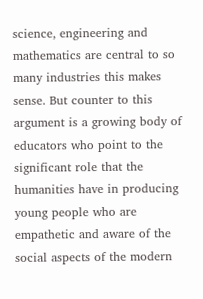science, engineering and mathematics are central to so many industries this makes sense. But counter to this argument is a growing body of educators who point to the significant role that the humanities have in producing young people who are empathetic and aware of the social aspects of the modern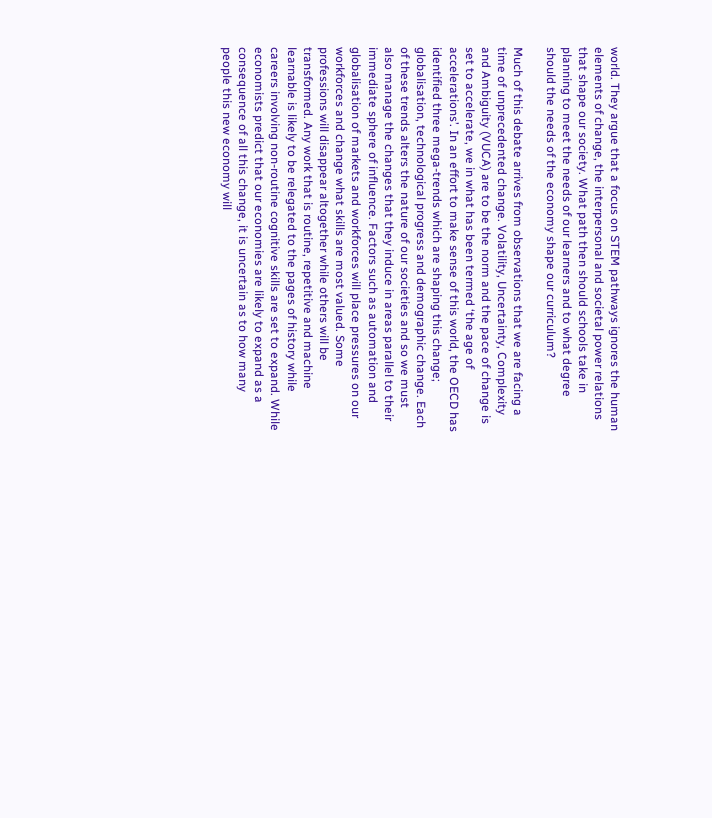world. They argue that a focus on STEM pathways ignores the human elements of change, the interpersonal and societal power relations that shape our society. What path then should schools take in planning to meet the needs of our learners and to what degree should the needs of the economy shape our curriculum?

Much of this debate arrives from observations that we are facing a time of unprecedented change. Volatility, Uncertainty, Complexity and Ambiguity (VUCA) are to be the norm and the pace of change is set to accelerate, we in what has been termed ‘the age of accelerations’. In an effort to make sense of this world, the OECD has identified three mega-trends which are shaping this change; globalisation, technological progress and demographic change. Each of these trends alters the nature of our societies and so we must also manage the changes that they induce in areas parallel to their immediate sphere of influence. Factors such as automation and globalisation of markets and workforces will place pressures on our workforces and change what skills are most valued. Some professions will disappear altogether while others will be transformed. Any work that is routine, repetitive and machine learnable is likely to be relegated to the pages of history while careers involving non-routine cognitive skills are set to expand. While economists predict that our economies are likely to expand as a consequence of all this change, it is uncertain as to how many people this new economy will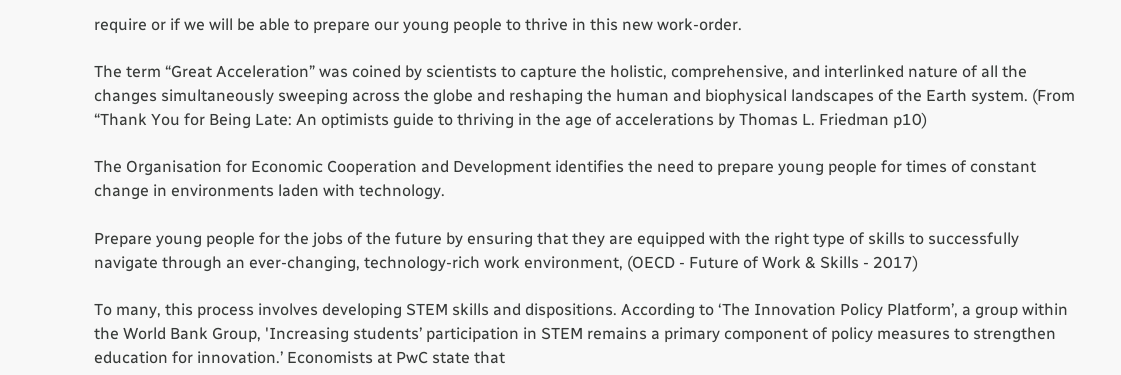require or if we will be able to prepare our young people to thrive in this new work-order.

The term “Great Acceleration” was coined by scientists to capture the holistic, comprehensive, and interlinked nature of all the changes simultaneously sweeping across the globe and reshaping the human and biophysical landscapes of the Earth system. (From “Thank You for Being Late: An optimists guide to thriving in the age of accelerations by Thomas L. Friedman p10)

The Organisation for Economic Cooperation and Development identifies the need to prepare young people for times of constant change in environments laden with technology.

Prepare young people for the jobs of the future by ensuring that they are equipped with the right type of skills to successfully navigate through an ever-changing, technology-rich work environment, (OECD - Future of Work & Skills - 2017)

To many, this process involves developing STEM skills and dispositions. According to ‘The Innovation Policy Platform’, a group within the World Bank Group, 'Increasing students’ participation in STEM remains a primary component of policy measures to strengthen education for innovation.’ Economists at PwC state that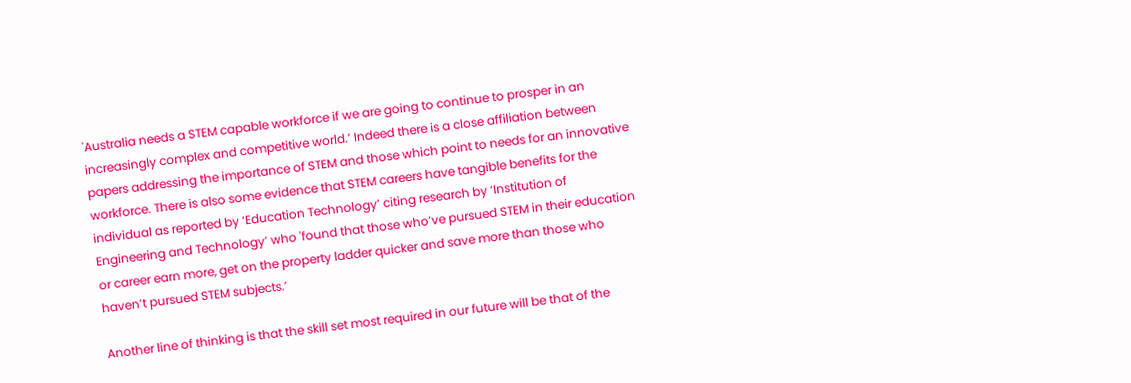'Australia needs a STEM capable workforce if we are going to continue to prosper in an increasingly complex and competitive world.’ Indeed there is a close affiliation between papers addressing the importance of STEM and those which point to needs for an innovative workforce. There is also some evidence that STEM careers have tangible benefits for the individual as reported by ‘Education Technology’ citing research by ‘Institution of Engineering and Technology’ who 'found that those who’ve pursued STEM in their education or career earn more, get on the property ladder quicker and save more than those who haven’t pursued STEM subjects.’

Another line of thinking is that the skill set most required in our future will be that of the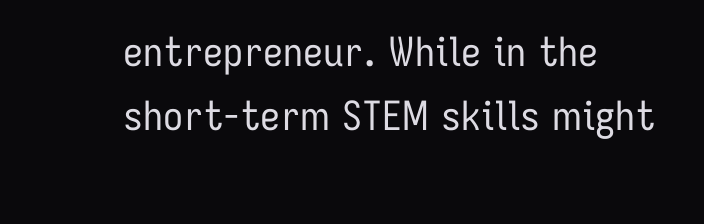entrepreneur. While in the short-term STEM skills might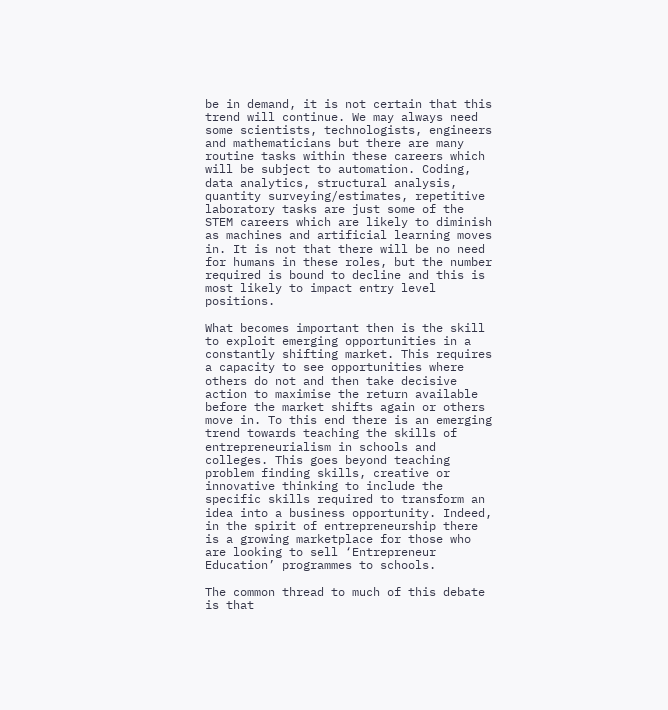be in demand, it is not certain that this trend will continue. We may always need some scientists, technologists, engineers and mathematicians but there are many routine tasks within these careers which will be subject to automation. Coding, data analytics, structural analysis, quantity surveying/estimates, repetitive laboratory tasks are just some of the STEM careers which are likely to diminish as machines and artificial learning moves in. It is not that there will be no need for humans in these roles, but the number required is bound to decline and this is most likely to impact entry level positions.

What becomes important then is the skill to exploit emerging opportunities in a constantly shifting market. This requires a capacity to see opportunities where others do not and then take decisive action to maximise the return available before the market shifts again or others move in. To this end there is an emerging trend towards teaching the skills of entrepreneurialism in schools and colleges. This goes beyond teaching problem finding skills, creative or innovative thinking to include the specific skills required to transform an idea into a business opportunity. Indeed, in the spirit of entrepreneurship there is a growing marketplace for those who are looking to sell ‘Entrepreneur Education’ programmes to schools.

The common thread to much of this debate is that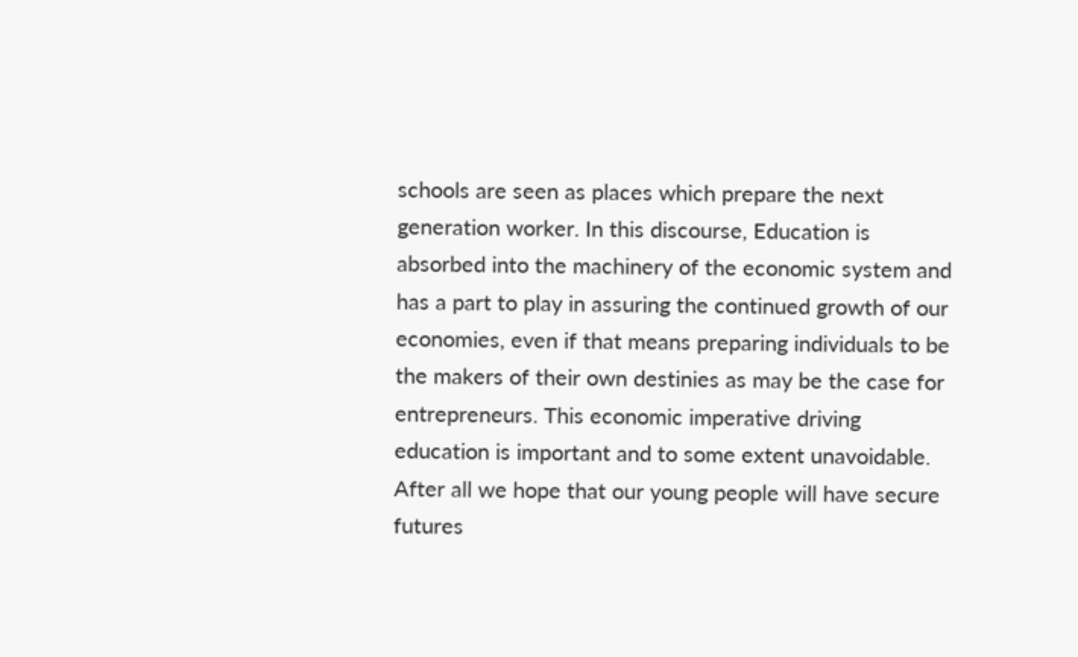schools are seen as places which prepare the next generation worker. In this discourse, Education is absorbed into the machinery of the economic system and has a part to play in assuring the continued growth of our economies, even if that means preparing individuals to be the makers of their own destinies as may be the case for entrepreneurs. This economic imperative driving education is important and to some extent unavoidable. After all we hope that our young people will have secure futures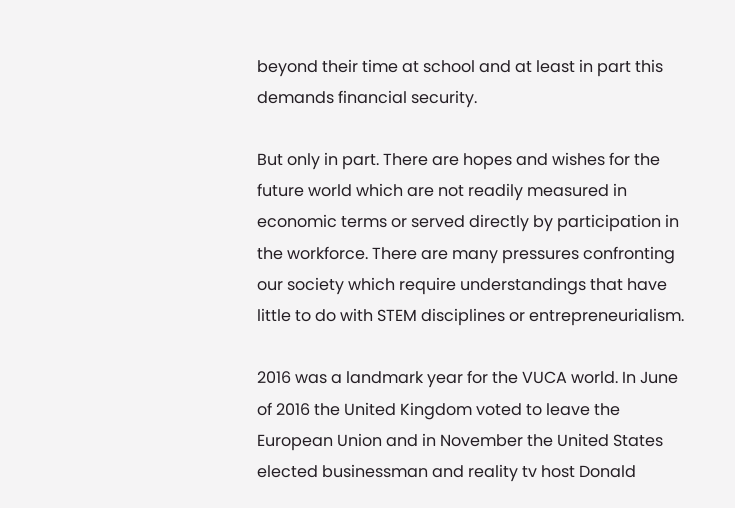beyond their time at school and at least in part this demands financial security.

But only in part. There are hopes and wishes for the future world which are not readily measured in economic terms or served directly by participation in the workforce. There are many pressures confronting our society which require understandings that have little to do with STEM disciplines or entrepreneurialism.

2016 was a landmark year for the VUCA world. In June of 2016 the United Kingdom voted to leave the European Union and in November the United States elected businessman and reality tv host Donald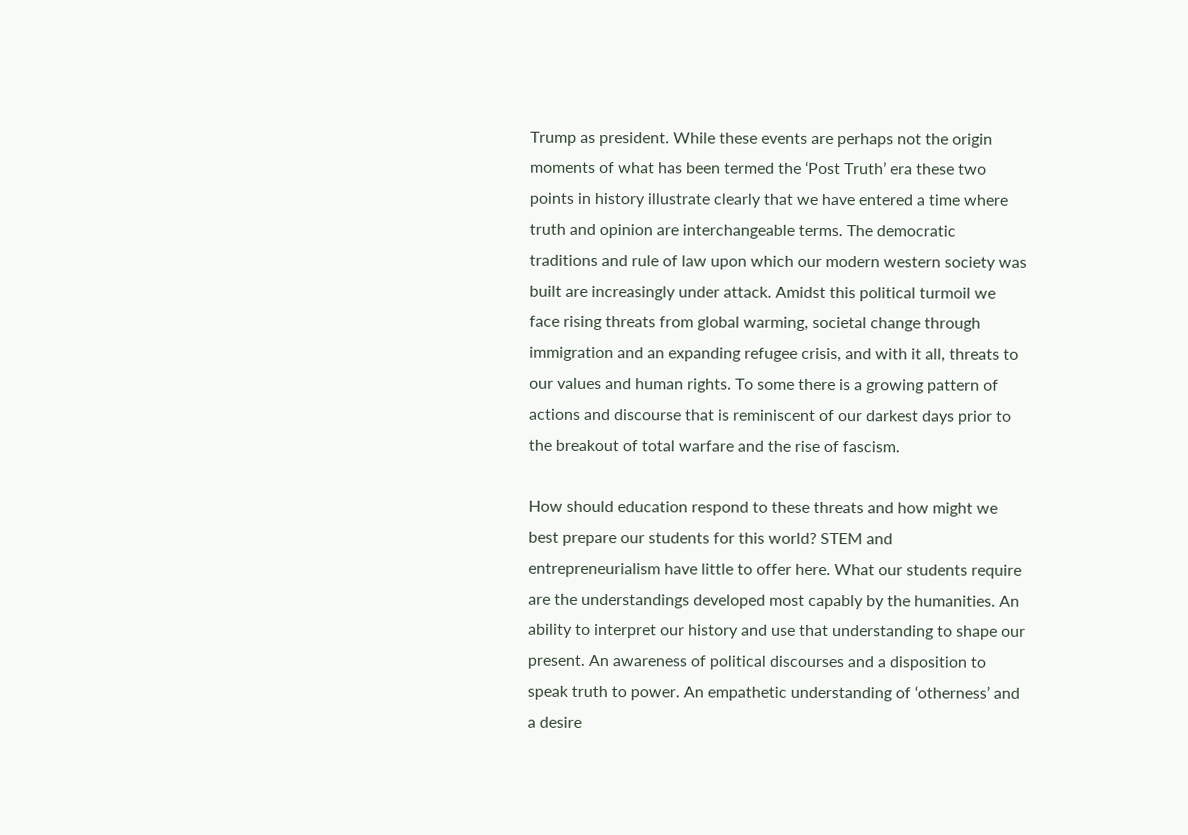Trump as president. While these events are perhaps not the origin moments of what has been termed the ‘Post Truth’ era these two points in history illustrate clearly that we have entered a time where truth and opinion are interchangeable terms. The democratic traditions and rule of law upon which our modern western society was built are increasingly under attack. Amidst this political turmoil we face rising threats from global warming, societal change through immigration and an expanding refugee crisis, and with it all, threats to our values and human rights. To some there is a growing pattern of actions and discourse that is reminiscent of our darkest days prior to the breakout of total warfare and the rise of fascism.

How should education respond to these threats and how might we best prepare our students for this world? STEM and entrepreneurialism have little to offer here. What our students require are the understandings developed most capably by the humanities. An ability to interpret our history and use that understanding to shape our present. An awareness of political discourses and a disposition to speak truth to power. An empathetic understanding of ‘otherness’ and a desire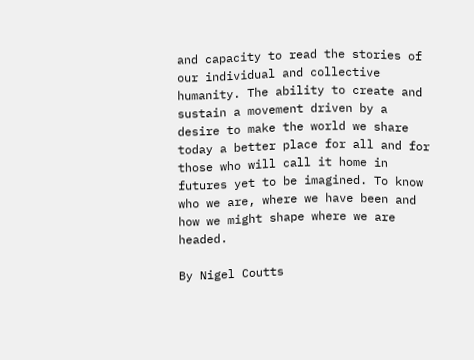and capacity to read the stories of our individual and collective humanity. The ability to create and sustain a movement driven by a desire to make the world we share today a better place for all and for those who will call it home in futures yet to be imagined. To know who we are, where we have been and how we might shape where we are headed.

By Nigel Coutts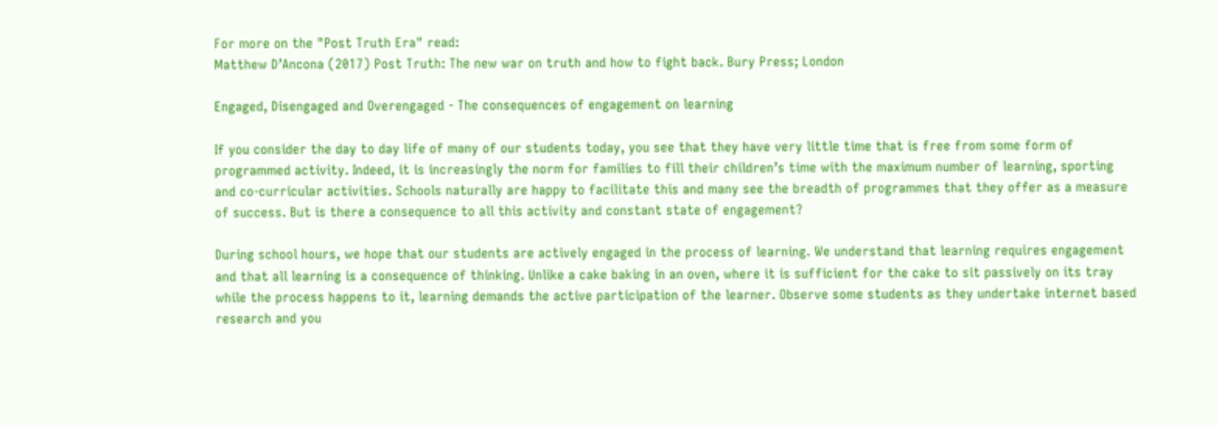For more on the "Post Truth Era" read:
Matthew D’Ancona (2017) Post Truth: The new war on truth and how to fight back. Bury Press; London

Engaged, Disengaged and Overengaged - The consequences of engagement on learning

If you consider the day to day life of many of our students today, you see that they have very little time that is free from some form of programmed activity. Indeed, it is increasingly the norm for families to fill their children’s time with the maximum number of learning, sporting and co-curricular activities. Schools naturally are happy to facilitate this and many see the breadth of programmes that they offer as a measure of success. But is there a consequence to all this activity and constant state of engagement?

During school hours, we hope that our students are actively engaged in the process of learning. We understand that learning requires engagement and that all learning is a consequence of thinking. Unlike a cake baking in an oven, where it is sufficient for the cake to sit passively on its tray while the process happens to it, learning demands the active participation of the learner. Observe some students as they undertake internet based research and you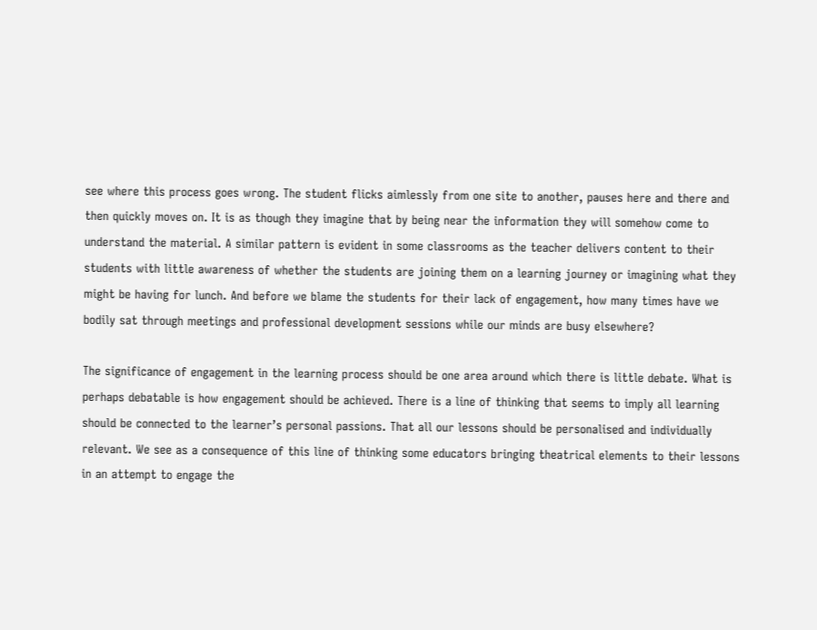see where this process goes wrong. The student flicks aimlessly from one site to another, pauses here and there and then quickly moves on. It is as though they imagine that by being near the information they will somehow come to understand the material. A similar pattern is evident in some classrooms as the teacher delivers content to their students with little awareness of whether the students are joining them on a learning journey or imagining what they might be having for lunch. And before we blame the students for their lack of engagement, how many times have we bodily sat through meetings and professional development sessions while our minds are busy elsewhere?

The significance of engagement in the learning process should be one area around which there is little debate. What is perhaps debatable is how engagement should be achieved. There is a line of thinking that seems to imply all learning should be connected to the learner’s personal passions. That all our lessons should be personalised and individually relevant. We see as a consequence of this line of thinking some educators bringing theatrical elements to their lessons in an attempt to engage the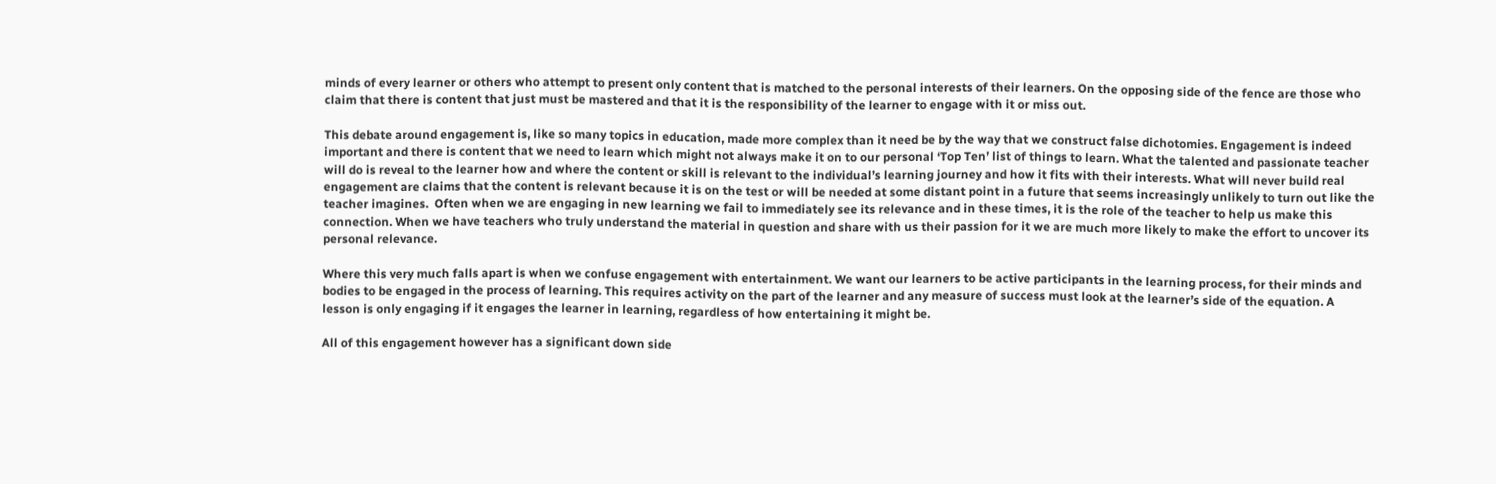minds of every learner or others who attempt to present only content that is matched to the personal interests of their learners. On the opposing side of the fence are those who claim that there is content that just must be mastered and that it is the responsibility of the learner to engage with it or miss out.

This debate around engagement is, like so many topics in education, made more complex than it need be by the way that we construct false dichotomies. Engagement is indeed important and there is content that we need to learn which might not always make it on to our personal ‘Top Ten’ list of things to learn. What the talented and passionate teacher will do is reveal to the learner how and where the content or skill is relevant to the individual’s learning journey and how it fits with their interests. What will never build real engagement are claims that the content is relevant because it is on the test or will be needed at some distant point in a future that seems increasingly unlikely to turn out like the teacher imagines.  Often when we are engaging in new learning we fail to immediately see its relevance and in these times, it is the role of the teacher to help us make this connection. When we have teachers who truly understand the material in question and share with us their passion for it we are much more likely to make the effort to uncover its personal relevance.

Where this very much falls apart is when we confuse engagement with entertainment. We want our learners to be active participants in the learning process, for their minds and bodies to be engaged in the process of learning. This requires activity on the part of the learner and any measure of success must look at the learner’s side of the equation. A lesson is only engaging if it engages the learner in learning, regardless of how entertaining it might be.

All of this engagement however has a significant down side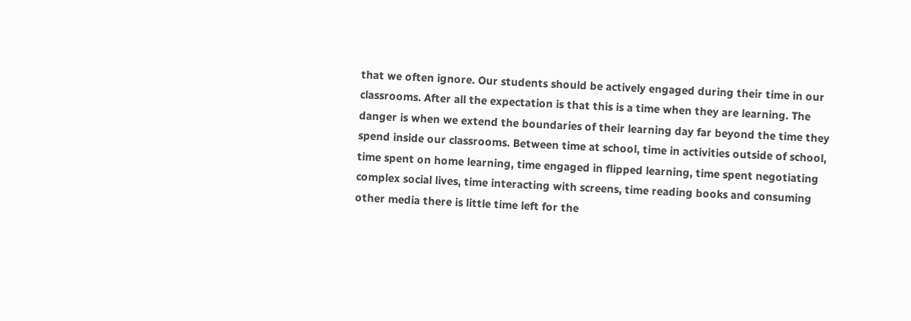that we often ignore. Our students should be actively engaged during their time in our classrooms. After all the expectation is that this is a time when they are learning. The danger is when we extend the boundaries of their learning day far beyond the time they spend inside our classrooms. Between time at school, time in activities outside of school, time spent on home learning, time engaged in flipped learning, time spent negotiating complex social lives, time interacting with screens, time reading books and consuming other media there is little time left for the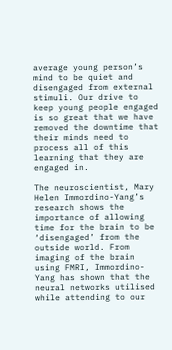average young person’s mind to be quiet and disengaged from external stimuli. Our drive to keep young people engaged is so great that we have removed the downtime that their minds need to process all of this learning that they are engaged in.

The neuroscientist, Mary Helen Immordino-Yang’s research shows the importance of allowing time for the brain to be ‘disengaged’ from the outside world. From imaging of the brain using FMRI, Immordino-Yang has shown that the neural networks utilised while attending to our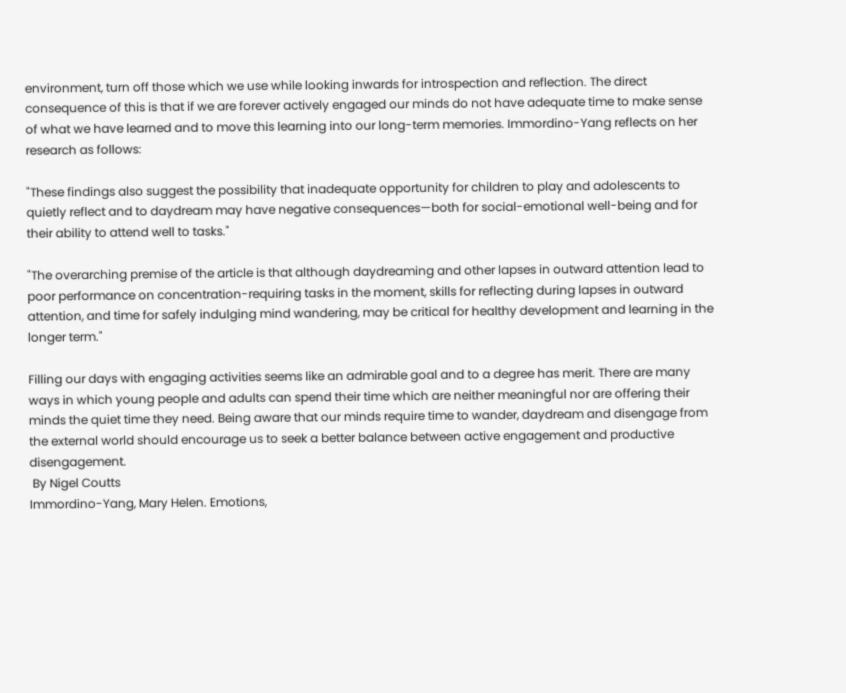environment, turn off those which we use while looking inwards for introspection and reflection. The direct consequence of this is that if we are forever actively engaged our minds do not have adequate time to make sense of what we have learned and to move this learning into our long-term memories. Immordino-Yang reflects on her research as follows:

"These findings also suggest the possibility that inadequate opportunity for children to play and adolescents to quietly reflect and to daydream may have negative consequences—both for social-emotional well-being and for their ability to attend well to tasks."

"The overarching premise of the article is that although daydreaming and other lapses in outward attention lead to poor performance on concentration-requiring tasks in the moment, skills for reflecting during lapses in outward attention, and time for safely indulging mind wandering, may be critical for healthy development and learning in the longer term."

Filling our days with engaging activities seems like an admirable goal and to a degree has merit. There are many ways in which young people and adults can spend their time which are neither meaningful nor are offering their minds the quiet time they need. Being aware that our minds require time to wander, daydream and disengage from the external world should encourage us to seek a better balance between active engagement and productive disengagement.
 By Nigel Coutts
Immordino-Yang, Mary Helen. Emotions,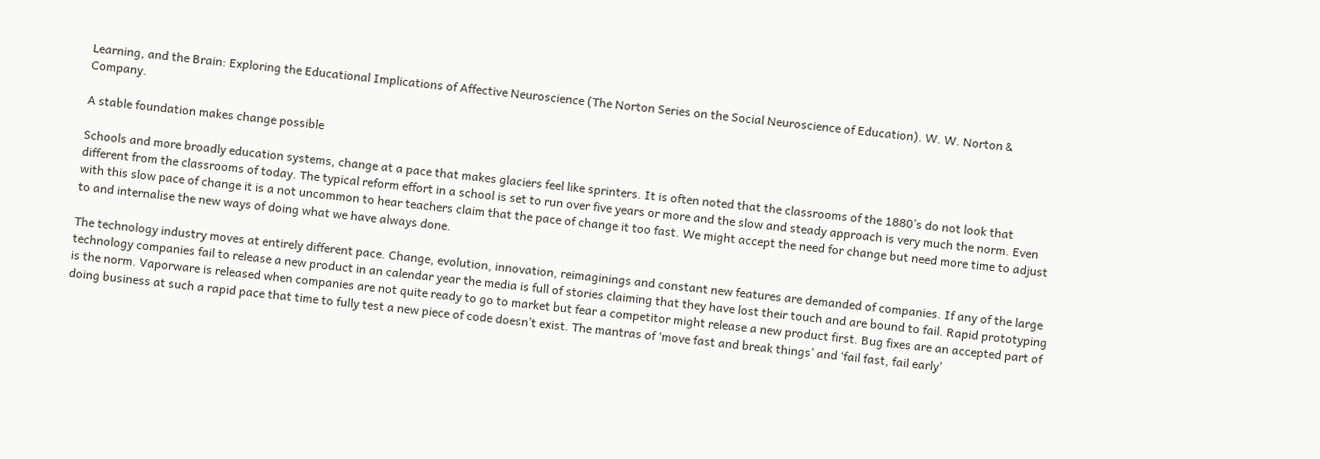Learning, and the Brain: Exploring the Educational Implications of Affective Neuroscience (The Norton Series on the Social Neuroscience of Education). W. W. Norton & Company.

A stable foundation makes change possible

Schools and more broadly education systems, change at a pace that makes glaciers feel like sprinters. It is often noted that the classrooms of the 1880’s do not look that different from the classrooms of today. The typical reform effort in a school is set to run over five years or more and the slow and steady approach is very much the norm. Even with this slow pace of change it is a not uncommon to hear teachers claim that the pace of change it too fast. We might accept the need for change but need more time to adjust to and internalise the new ways of doing what we have always done.

The technology industry moves at entirely different pace. Change, evolution, innovation, reimaginings and constant new features are demanded of companies. If any of the large technology companies fail to release a new product in an calendar year the media is full of stories claiming that they have lost their touch and are bound to fail. Rapid prototyping is the norm. Vaporware is released when companies are not quite ready to go to market but fear a competitor might release a new product first. Bug fixes are an accepted part of doing business at such a rapid pace that time to fully test a new piece of code doesn’t exist. The mantras of ‘move fast and break things’ and ‘fail fast, fail early’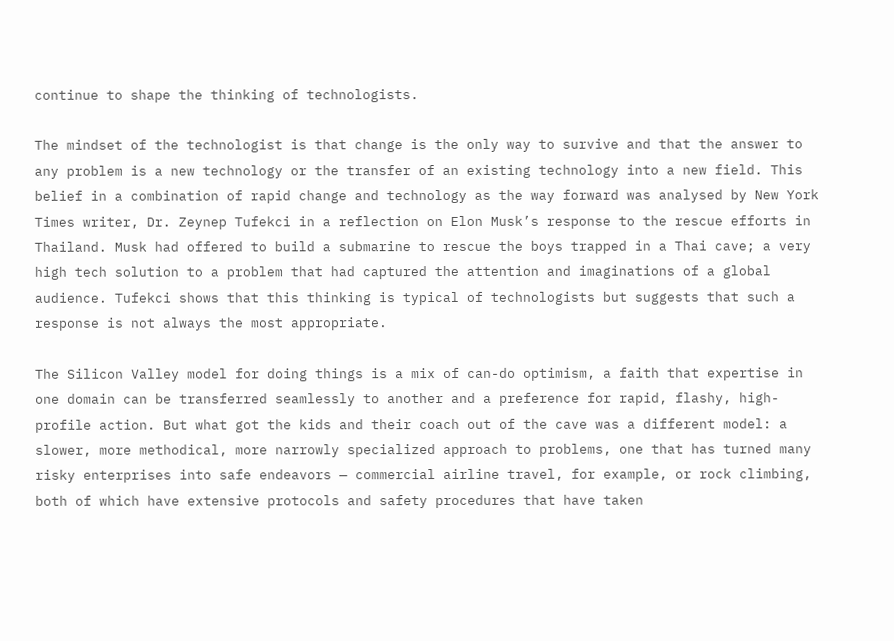continue to shape the thinking of technologists.

The mindset of the technologist is that change is the only way to survive and that the answer to any problem is a new technology or the transfer of an existing technology into a new field. This belief in a combination of rapid change and technology as the way forward was analysed by New York Times writer, Dr. Zeynep Tufekci in a reflection on Elon Musk’s response to the rescue efforts in Thailand. Musk had offered to build a submarine to rescue the boys trapped in a Thai cave; a very high tech solution to a problem that had captured the attention and imaginations of a global audience. Tufekci shows that this thinking is typical of technologists but suggests that such a response is not always the most appropriate.

The Silicon Valley model for doing things is a mix of can-do optimism, a faith that expertise in one domain can be transferred seamlessly to another and a preference for rapid, flashy, high-profile action. But what got the kids and their coach out of the cave was a different model: a slower, more methodical, more narrowly specialized approach to problems, one that has turned many risky enterprises into safe endeavors — commercial airline travel, for example, or rock climbing, both of which have extensive protocols and safety procedures that have taken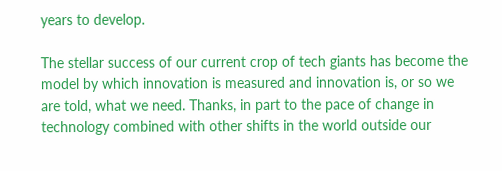years to develop.

The stellar success of our current crop of tech giants has become the model by which innovation is measured and innovation is, or so we are told, what we need. Thanks, in part to the pace of change in technology combined with other shifts in the world outside our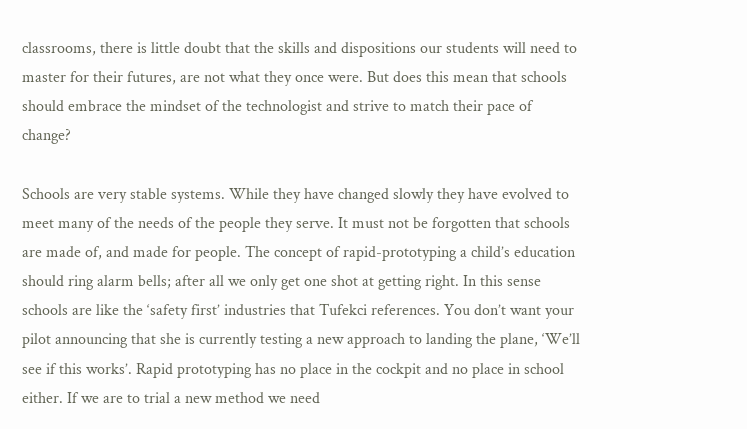classrooms, there is little doubt that the skills and dispositions our students will need to master for their futures, are not what they once were. But does this mean that schools should embrace the mindset of the technologist and strive to match their pace of change?

Schools are very stable systems. While they have changed slowly they have evolved to meet many of the needs of the people they serve. It must not be forgotten that schools are made of, and made for people. The concept of rapid-prototyping a child’s education should ring alarm bells; after all we only get one shot at getting right. In this sense schools are like the ‘safety first’ industries that Tufekci references. You don’t want your pilot announcing that she is currently testing a new approach to landing the plane, ‘We’ll see if this works’. Rapid prototyping has no place in the cockpit and no place in school either. If we are to trial a new method we need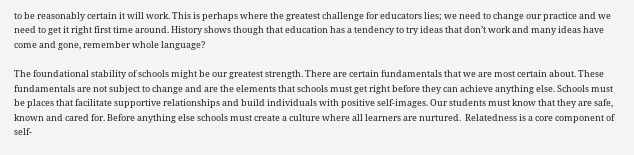to be reasonably certain it will work. This is perhaps where the greatest challenge for educators lies; we need to change our practice and we need to get it right first time around. History shows though that education has a tendency to try ideas that don’t work and many ideas have come and gone, remember whole language?

The foundational stability of schools might be our greatest strength. There are certain fundamentals that we are most certain about. These fundamentals are not subject to change and are the elements that schools must get right before they can achieve anything else. Schools must be places that facilitate supportive relationships and build individuals with positive self-images. Our students must know that they are safe, known and cared for. Before anything else schools must create a culture where all learners are nurtured.  Relatedness is a core component of self-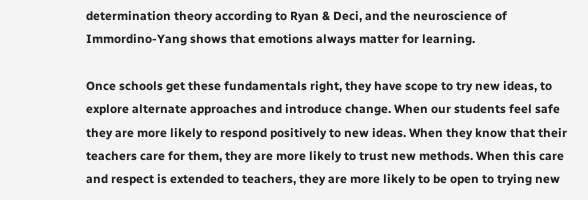determination theory according to Ryan & Deci, and the neuroscience of Immordino-Yang shows that emotions always matter for learning.

Once schools get these fundamentals right, they have scope to try new ideas, to explore alternate approaches and introduce change. When our students feel safe they are more likely to respond positively to new ideas. When they know that their teachers care for them, they are more likely to trust new methods. When this care and respect is extended to teachers, they are more likely to be open to trying new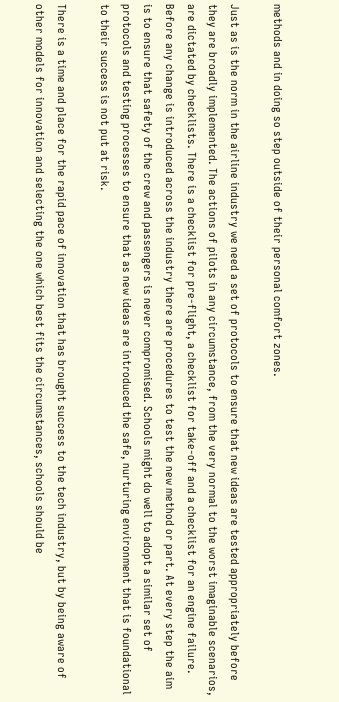methods and in doing so step outside of their personal comfort zones.

Just as is the norm in the airline industry we need a set of protocols to ensure that new ideas are tested appropriately before they are broadly implemented. The actions of pilots in any circumstance, from the very normal to the worst imaginable scenarios, are dictated by checklists. There is a checklist for pre-flight, a checklist for take-off and a checklist for an engine failure. Before any change is introduced across the industry there are procedures to test the new method or part. At every step the aim is to ensure that safety of the crew and passengers is never compromised. Schools might do well to adopt a similar set of protocols and testing processes to ensure that as new ideas are introduced the safe, nurturing environment that is foundational to their success is not put at risk.

There is a time and place for the rapid pace of innovation that has brought success to the tech industry, but by being aware of other models for innovation and selecting the one which best fits the circumstances, schools should be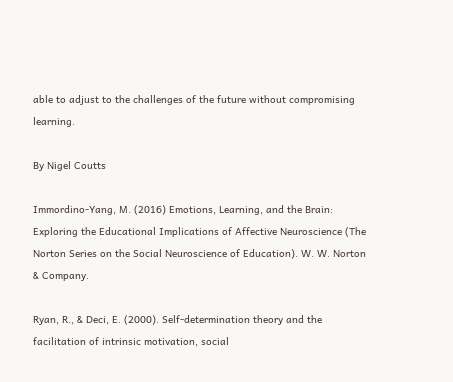able to adjust to the challenges of the future without compromising learning.

By Nigel Coutts

Immordino-Yang, M. (2016) Emotions, Learning, and the Brain: Exploring the Educational Implications of Affective Neuroscience (The Norton Series on the Social Neuroscience of Education). W. W. Norton & Company.

Ryan, R., & Deci, E. (2000). Self-determination theory and the facilitation of intrinsic motivation, social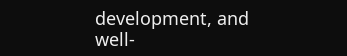development, and well-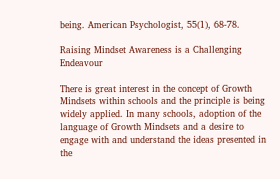being. American Psychologist, 55(1), 68-78.

Raising Mindset Awareness is a Challenging Endeavour

There is great interest in the concept of Growth Mindsets within schools and the principle is being widely applied. In many schools, adoption of the language of Growth Mindsets and a desire to engage with and understand the ideas presented in the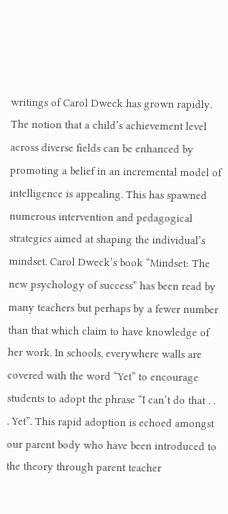writings of Carol Dweck has grown rapidly. The notion that a child’s achievement level across diverse fields can be enhanced by promoting a belief in an incremental model of intelligence is appealing. This has spawned numerous intervention and pedagogical strategies aimed at shaping the individual’s mindset. Carol Dweck’s book “Mindset: The new psychology of success” has been read by many teachers but perhaps by a fewer number than that which claim to have knowledge of her work. In schools, everywhere walls are covered with the word “Yet” to encourage students to adopt the phrase “I can’t do that . . . Yet”. This rapid adoption is echoed amongst our parent body who have been introduced to the theory through parent teacher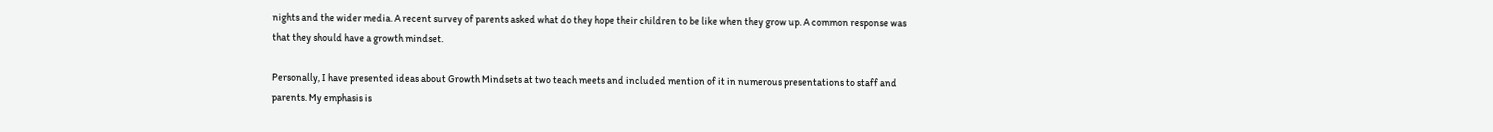nights and the wider media. A recent survey of parents asked what do they hope their children to be like when they grow up. A common response was that they should have a growth mindset.

Personally, I have presented ideas about Growth Mindsets at two teach meets and included mention of it in numerous presentations to staff and parents. My emphasis is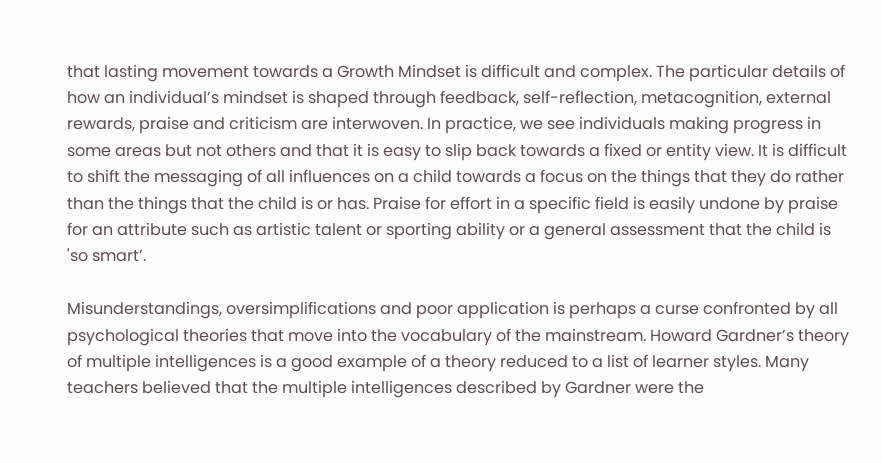that lasting movement towards a Growth Mindset is difficult and complex. The particular details of how an individual’s mindset is shaped through feedback, self-reflection, metacognition, external rewards, praise and criticism are interwoven. In practice, we see individuals making progress in some areas but not others and that it is easy to slip back towards a fixed or entity view. It is difficult to shift the messaging of all influences on a child towards a focus on the things that they do rather than the things that the child is or has. Praise for effort in a specific field is easily undone by praise for an attribute such as artistic talent or sporting ability or a general assessment that the child is 'so smart’.

Misunderstandings, oversimplifications and poor application is perhaps a curse confronted by all psychological theories that move into the vocabulary of the mainstream. Howard Gardner’s theory of multiple intelligences is a good example of a theory reduced to a list of learner styles. Many teachers believed that the multiple intelligences described by Gardner were the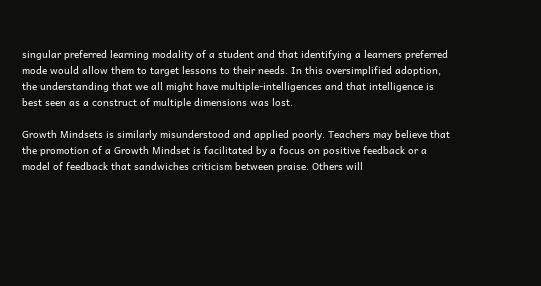singular preferred learning modality of a student and that identifying a learners preferred mode would allow them to target lessons to their needs. In this oversimplified adoption, the understanding that we all might have multiple-intelligences and that intelligence is best seen as a construct of multiple dimensions was lost.

Growth Mindsets is similarly misunderstood and applied poorly. Teachers may believe that the promotion of a Growth Mindset is facilitated by a focus on positive feedback or a model of feedback that sandwiches criticism between praise. Others will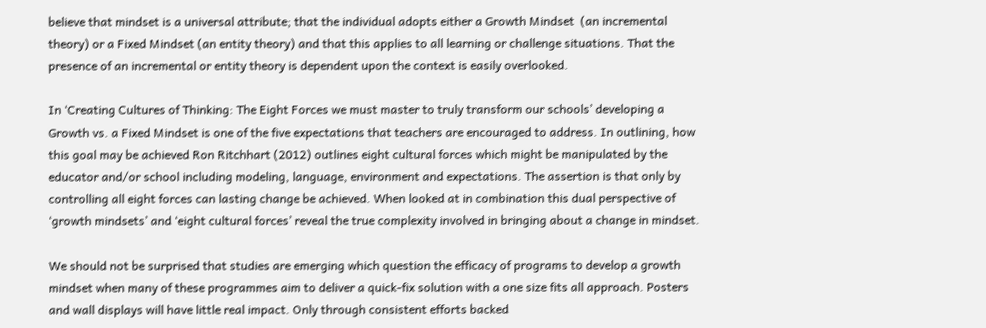believe that mindset is a universal attribute; that the individual adopts either a Growth Mindset  (an incremental theory) or a Fixed Mindset (an entity theory) and that this applies to all learning or challenge situations. That the presence of an incremental or entity theory is dependent upon the context is easily overlooked.

In ‘Creating Cultures of Thinking: The Eight Forces we must master to truly transform our schools’ developing a Growth vs. a Fixed Mindset is one of the five expectations that teachers are encouraged to address. In outlining, how this goal may be achieved Ron Ritchhart (2012) outlines eight cultural forces which might be manipulated by the educator and/or school including modeling, language, environment and expectations. The assertion is that only by controlling all eight forces can lasting change be achieved. When looked at in combination this dual perspective of ‘growth mindsets’ and ‘eight cultural forces’ reveal the true complexity involved in bringing about a change in mindset.

We should not be surprised that studies are emerging which question the efficacy of programs to develop a growth mindset when many of these programmes aim to deliver a quick-fix solution with a one size fits all approach. Posters and wall displays will have little real impact. Only through consistent efforts backed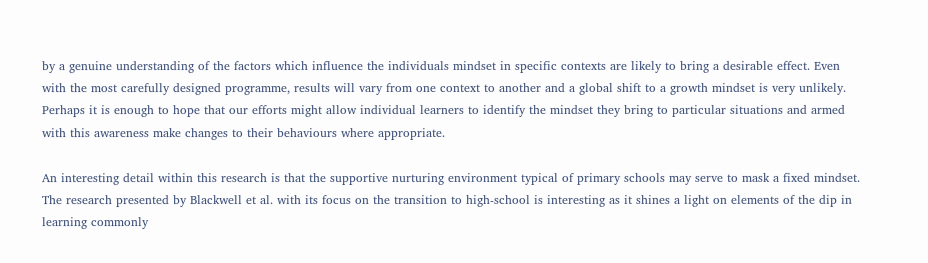by a genuine understanding of the factors which influence the individuals mindset in specific contexts are likely to bring a desirable effect. Even with the most carefully designed programme, results will vary from one context to another and a global shift to a growth mindset is very unlikely. Perhaps it is enough to hope that our efforts might allow individual learners to identify the mindset they bring to particular situations and armed with this awareness make changes to their behaviours where appropriate.

An interesting detail within this research is that the supportive nurturing environment typical of primary schools may serve to mask a fixed mindset. The research presented by Blackwell et al. with its focus on the transition to high-school is interesting as it shines a light on elements of the dip in learning commonly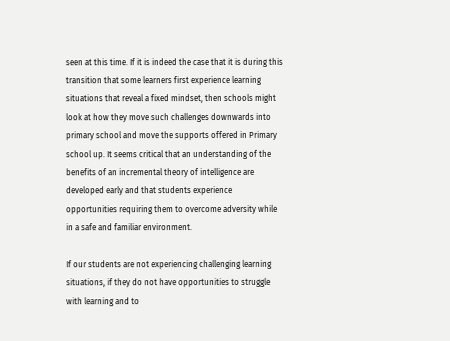seen at this time. If it is indeed the case that it is during this transition that some learners first experience learning situations that reveal a fixed mindset, then schools might look at how they move such challenges downwards into primary school and move the supports offered in Primary school up. It seems critical that an understanding of the benefits of an incremental theory of intelligence are developed early and that students experience opportunities requiring them to overcome adversity while in a safe and familiar environment.

If our students are not experiencing challenging learning situations, if they do not have opportunities to struggle with learning and to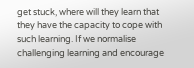get stuck, where will they learn that they have the capacity to cope with such learning. If we normalise challenging learning and encourage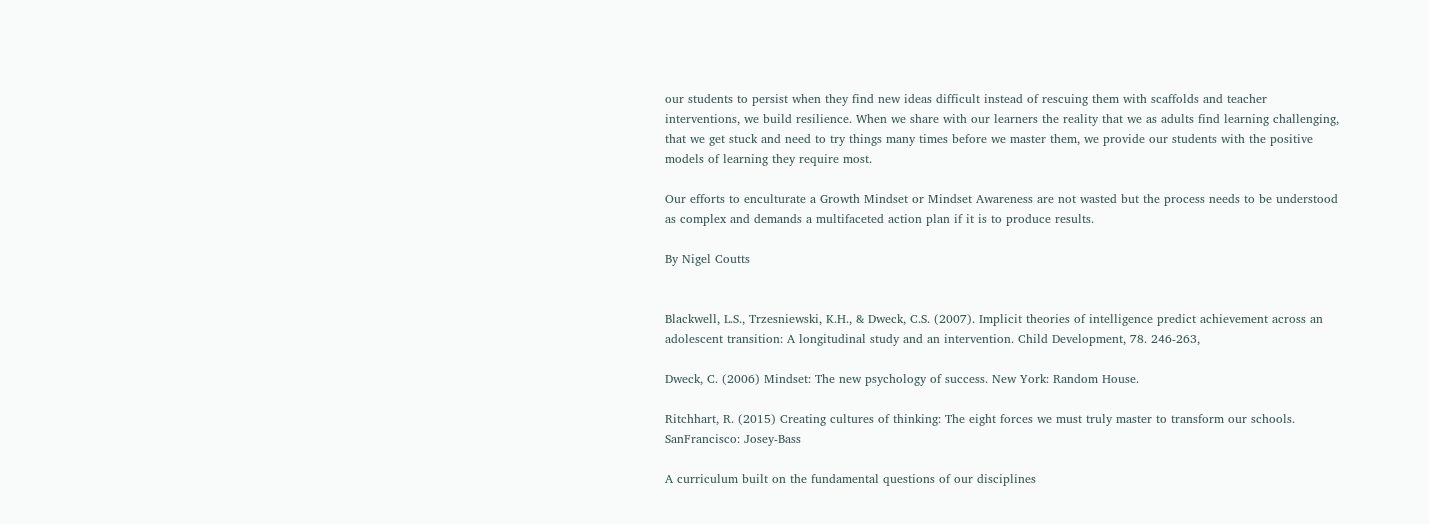our students to persist when they find new ideas difficult instead of rescuing them with scaffolds and teacher interventions, we build resilience. When we share with our learners the reality that we as adults find learning challenging, that we get stuck and need to try things many times before we master them, we provide our students with the positive models of learning they require most.

Our efforts to enculturate a Growth Mindset or Mindset Awareness are not wasted but the process needs to be understood as complex and demands a multifaceted action plan if it is to produce results.

By Nigel Coutts


Blackwell, L.S., Trzesniewski, K.H., & Dweck, C.S. (2007). Implicit theories of intelligence predict achievement across an adolescent transition: A longitudinal study and an intervention. Child Development, 78. 246-263,

Dweck, C. (2006) Mindset: The new psychology of success. New York: Random House.

Ritchhart, R. (2015) Creating cultures of thinking: The eight forces we must truly master to transform our schools. SanFrancisco: Josey-Bass

A curriculum built on the fundamental questions of our disciplines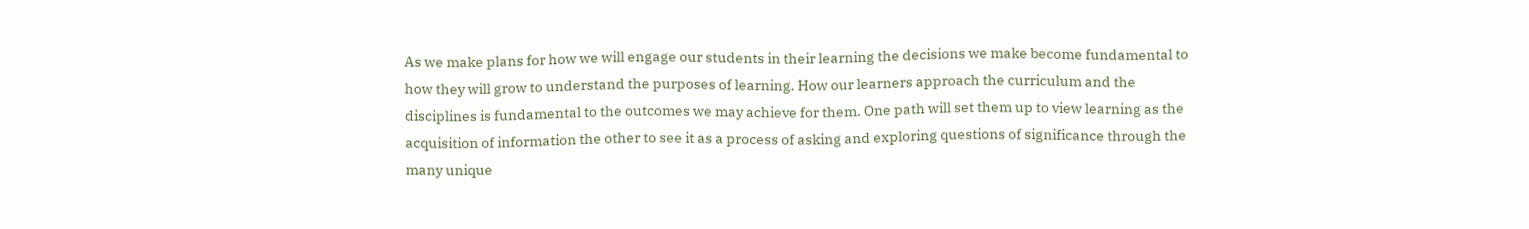As we make plans for how we will engage our students in their learning the decisions we make become fundamental to how they will grow to understand the purposes of learning. How our learners approach the curriculum and the disciplines is fundamental to the outcomes we may achieve for them. One path will set them up to view learning as the acquisition of information the other to see it as a process of asking and exploring questions of significance through the many unique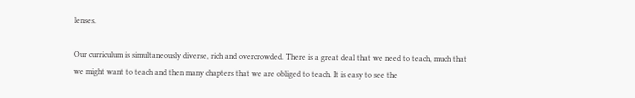lenses.

Our curriculum is simultaneously diverse, rich and overcrowded. There is a great deal that we need to teach, much that we might want to teach and then many chapters that we are obliged to teach. It is easy to see the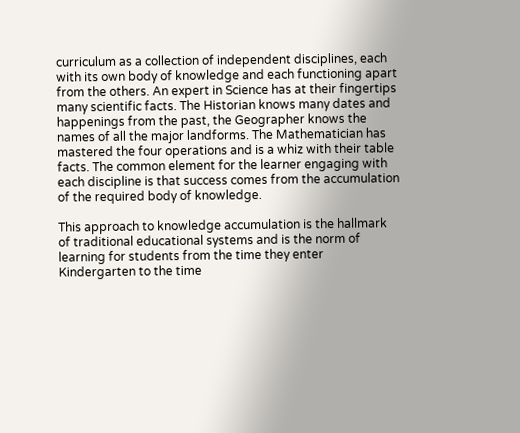curriculum as a collection of independent disciplines, each with its own body of knowledge and each functioning apart from the others. An expert in Science has at their fingertips many scientific facts. The Historian knows many dates and happenings from the past, the Geographer knows the names of all the major landforms. The Mathematician has mastered the four operations and is a whiz with their table facts. The common element for the learner engaging with each discipline is that success comes from the accumulation of the required body of knowledge.

This approach to knowledge accumulation is the hallmark of traditional educational systems and is the norm of learning for students from the time they enter Kindergarten to the time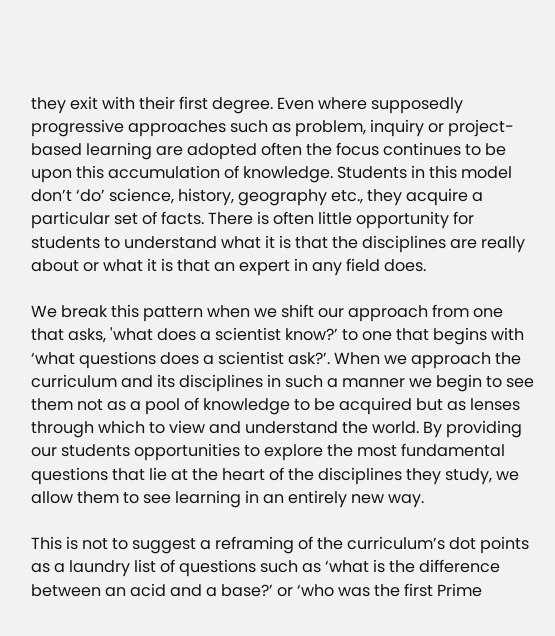they exit with their first degree. Even where supposedly progressive approaches such as problem, inquiry or project-based learning are adopted often the focus continues to be upon this accumulation of knowledge. Students in this model don’t ‘do’ science, history, geography etc., they acquire a particular set of facts. There is often little opportunity for students to understand what it is that the disciplines are really about or what it is that an expert in any field does.

We break this pattern when we shift our approach from one that asks, 'what does a scientist know?’ to one that begins with ‘what questions does a scientist ask?’. When we approach the curriculum and its disciplines in such a manner we begin to see them not as a pool of knowledge to be acquired but as lenses through which to view and understand the world. By providing our students opportunities to explore the most fundamental questions that lie at the heart of the disciplines they study, we allow them to see learning in an entirely new way.

This is not to suggest a reframing of the curriculum’s dot points as a laundry list of questions such as ‘what is the difference between an acid and a base?’ or ‘who was the first Prime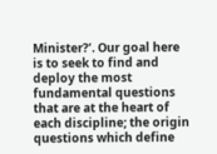Minister?’. Our goal here is to seek to find and deploy the most fundamental questions that are at the heart of each discipline; the origin questions which define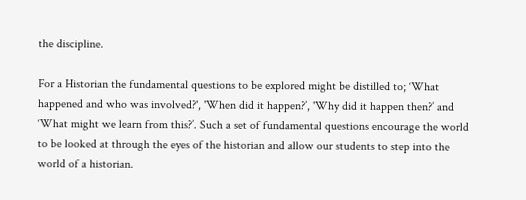the discipline.

For a Historian the fundamental questions to be explored might be distilled to; ‘What happened and who was involved?', 'When did it happen?’, 'Why did it happen then?’ and ‘What might we learn from this?’. Such a set of fundamental questions encourage the world to be looked at through the eyes of the historian and allow our students to step into the world of a historian.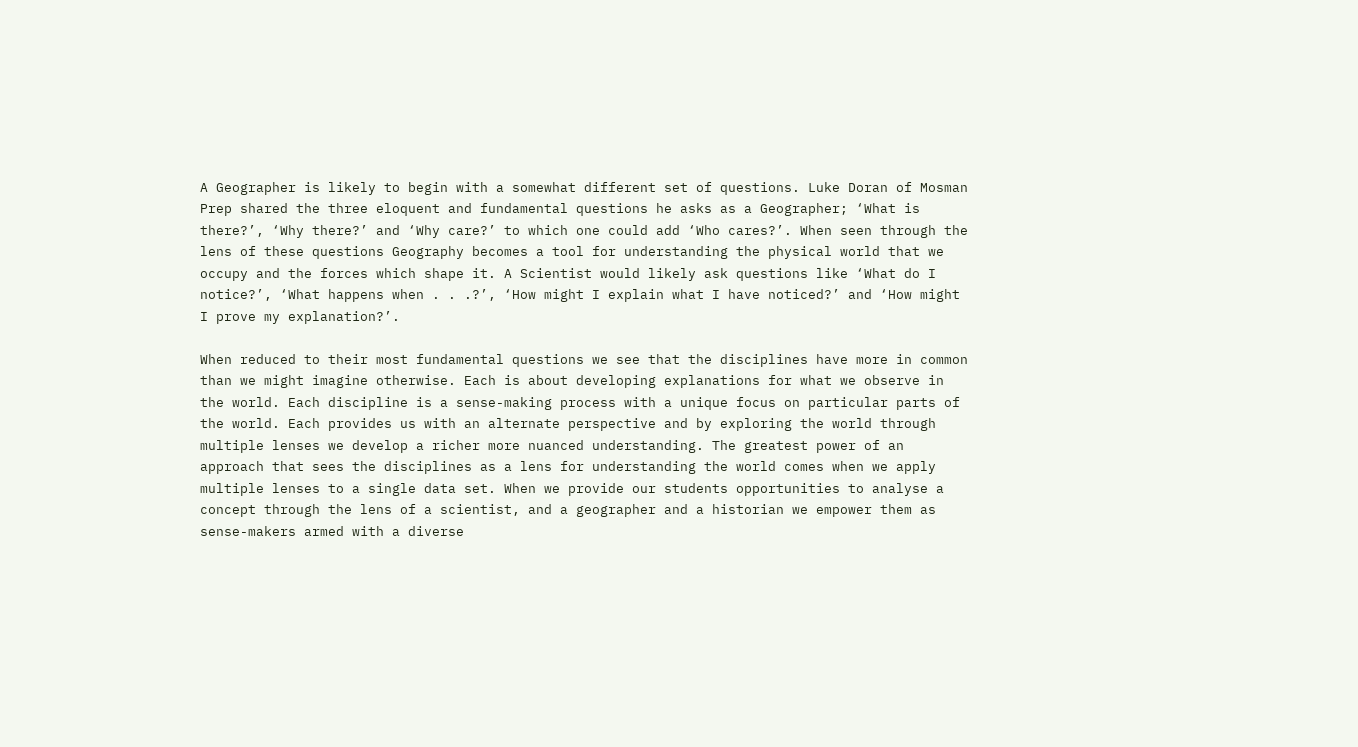A Geographer is likely to begin with a somewhat different set of questions. Luke Doran of Mosman Prep shared the three eloquent and fundamental questions he asks as a Geographer; ‘What is there?’, ‘Why there?’ and ‘Why care?’ to which one could add ‘Who cares?’. When seen through the lens of these questions Geography becomes a tool for understanding the physical world that we occupy and the forces which shape it. A Scientist would likely ask questions like ‘What do I notice?’, ‘What happens when . . .?’, ‘How might I explain what I have noticed?’ and ‘How might I prove my explanation?’.

When reduced to their most fundamental questions we see that the disciplines have more in common than we might imagine otherwise. Each is about developing explanations for what we observe in the world. Each discipline is a sense-making process with a unique focus on particular parts of the world. Each provides us with an alternate perspective and by exploring the world through multiple lenses we develop a richer more nuanced understanding. The greatest power of an approach that sees the disciplines as a lens for understanding the world comes when we apply multiple lenses to a single data set. When we provide our students opportunities to analyse a concept through the lens of a scientist, and a geographer and a historian we empower them as sense-makers armed with a diverse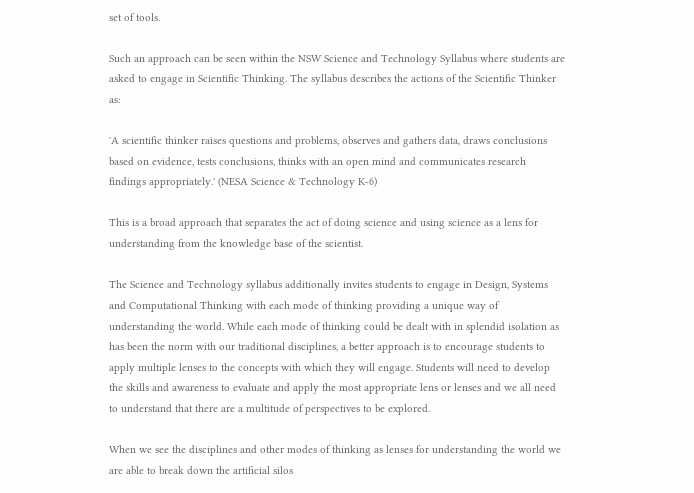set of tools.

Such an approach can be seen within the NSW Science and Technology Syllabus where students are asked to engage in Scientific Thinking. The syllabus describes the actions of the Scientific Thinker as:

'A scientific thinker raises questions and problems, observes and gathers data, draws conclusions based on evidence, tests conclusions, thinks with an open mind and communicates research findings appropriately.' (NESA Science & Technology K-6)

This is a broad approach that separates the act of doing science and using science as a lens for understanding from the knowledge base of the scientist.

The Science and Technology syllabus additionally invites students to engage in Design, Systems and Computational Thinking with each mode of thinking providing a unique way of understanding the world. While each mode of thinking could be dealt with in splendid isolation as has been the norm with our traditional disciplines, a better approach is to encourage students to apply multiple lenses to the concepts with which they will engage. Students will need to develop the skills and awareness to evaluate and apply the most appropriate lens or lenses and we all need to understand that there are a multitude of perspectives to be explored.

When we see the disciplines and other modes of thinking as lenses for understanding the world we are able to break down the artificial silos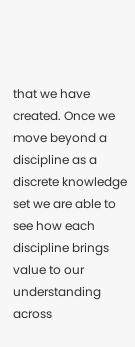that we have created. Once we move beyond a discipline as a discrete knowledge set we are able to see how each discipline brings value to our understanding across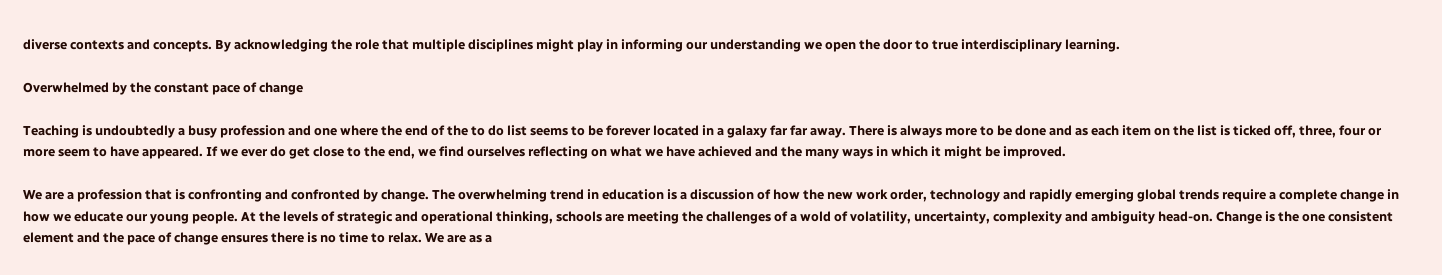diverse contexts and concepts. By acknowledging the role that multiple disciplines might play in informing our understanding we open the door to true interdisciplinary learning.

Overwhelmed by the constant pace of change

Teaching is undoubtedly a busy profession and one where the end of the to do list seems to be forever located in a galaxy far far away. There is always more to be done and as each item on the list is ticked off, three, four or more seem to have appeared. If we ever do get close to the end, we find ourselves reflecting on what we have achieved and the many ways in which it might be improved.

We are a profession that is confronting and confronted by change. The overwhelming trend in education is a discussion of how the new work order, technology and rapidly emerging global trends require a complete change in how we educate our young people. At the levels of strategic and operational thinking, schools are meeting the challenges of a wold of volatility, uncertainty, complexity and ambiguity head-on. Change is the one consistent element and the pace of change ensures there is no time to relax. We are as a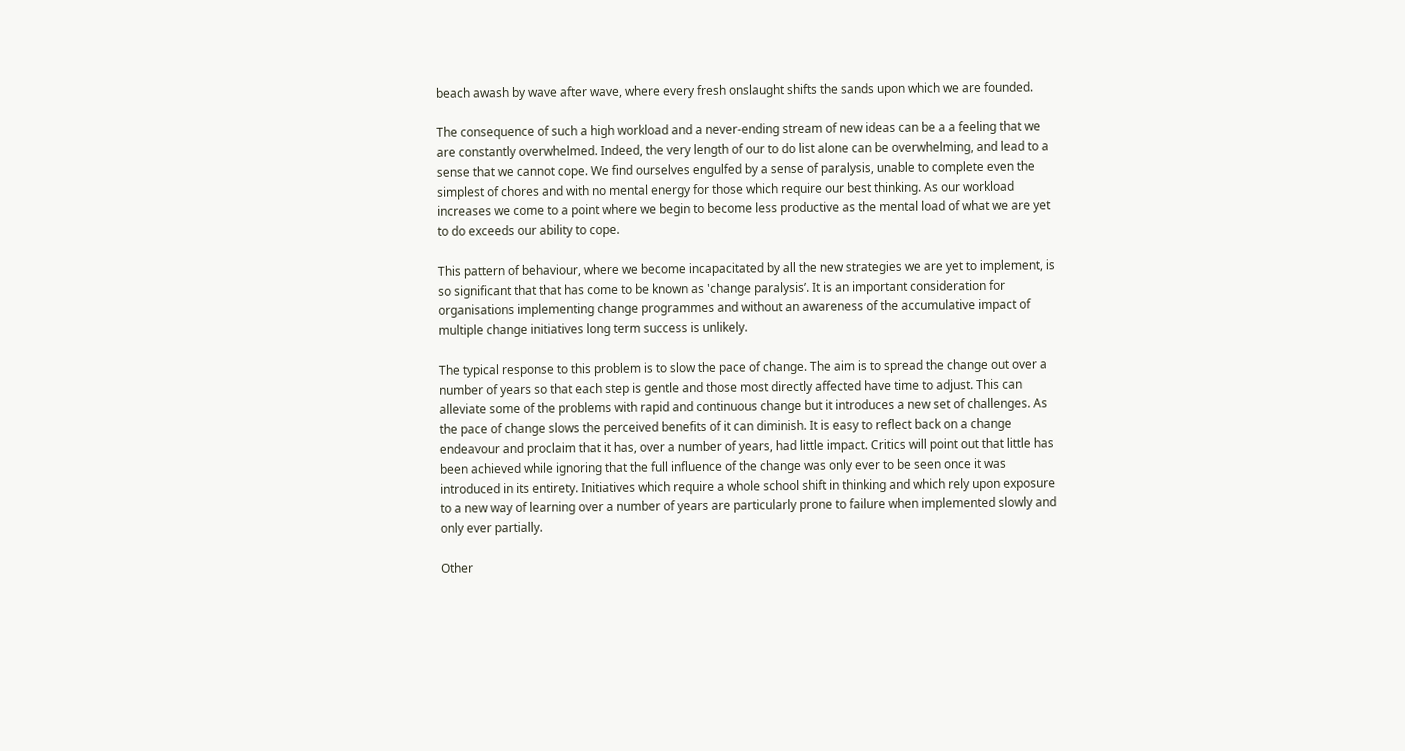beach awash by wave after wave, where every fresh onslaught shifts the sands upon which we are founded.

The consequence of such a high workload and a never-ending stream of new ideas can be a a feeling that we are constantly overwhelmed. Indeed, the very length of our to do list alone can be overwhelming, and lead to a sense that we cannot cope. We find ourselves engulfed by a sense of paralysis, unable to complete even the simplest of chores and with no mental energy for those which require our best thinking. As our workload increases we come to a point where we begin to become less productive as the mental load of what we are yet to do exceeds our ability to cope.

This pattern of behaviour, where we become incapacitated by all the new strategies we are yet to implement, is so significant that that has come to be known as 'change paralysis’. It is an important consideration for organisations implementing change programmes and without an awareness of the accumulative impact of multiple change initiatives long term success is unlikely.

The typical response to this problem is to slow the pace of change. The aim is to spread the change out over a number of years so that each step is gentle and those most directly affected have time to adjust. This can alleviate some of the problems with rapid and continuous change but it introduces a new set of challenges. As the pace of change slows the perceived benefits of it can diminish. It is easy to reflect back on a change endeavour and proclaim that it has, over a number of years, had little impact. Critics will point out that little has been achieved while ignoring that the full influence of the change was only ever to be seen once it was introduced in its entirety. Initiatives which require a whole school shift in thinking and which rely upon exposure to a new way of learning over a number of years are particularly prone to failure when implemented slowly and only ever partially.

Other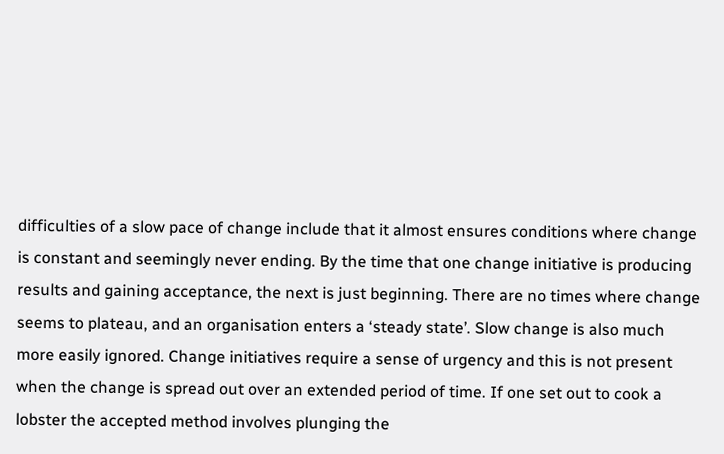difficulties of a slow pace of change include that it almost ensures conditions where change is constant and seemingly never ending. By the time that one change initiative is producing results and gaining acceptance, the next is just beginning. There are no times where change seems to plateau, and an organisation enters a ‘steady state’. Slow change is also much more easily ignored. Change initiatives require a sense of urgency and this is not present when the change is spread out over an extended period of time. If one set out to cook a lobster the accepted method involves plunging the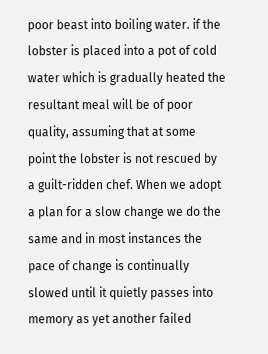poor beast into boiling water. if the lobster is placed into a pot of cold water which is gradually heated the resultant meal will be of poor quality, assuming that at some point the lobster is not rescued by a guilt-ridden chef. When we adopt a plan for a slow change we do the same and in most instances the pace of change is continually slowed until it quietly passes into memory as yet another failed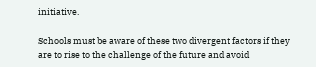initiative.

Schools must be aware of these two divergent factors if they are to rise to the challenge of the future and avoid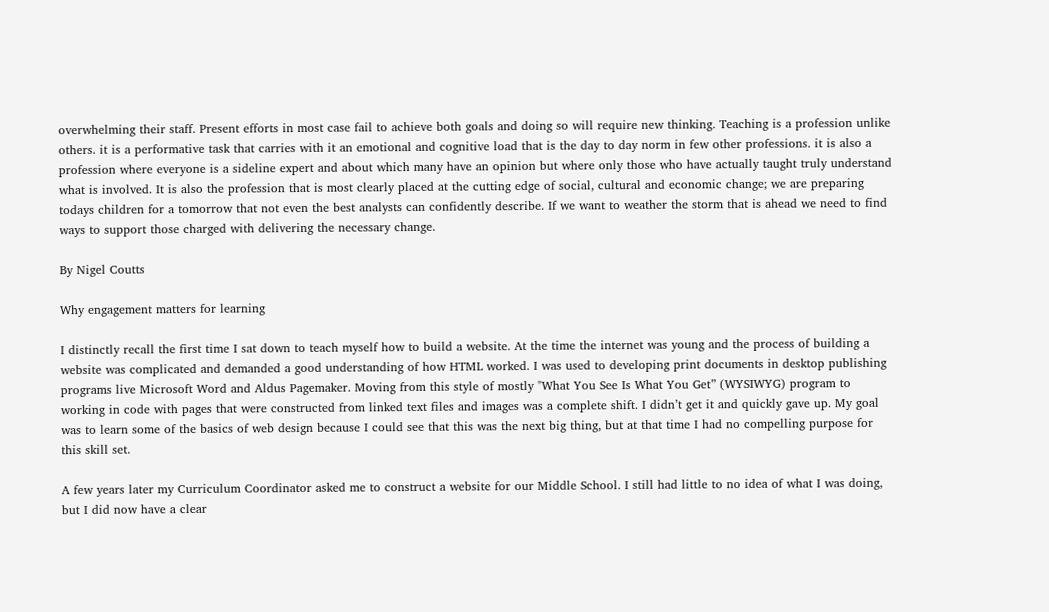overwhelming their staff. Present efforts in most case fail to achieve both goals and doing so will require new thinking. Teaching is a profession unlike others. it is a performative task that carries with it an emotional and cognitive load that is the day to day norm in few other professions. it is also a profession where everyone is a sideline expert and about which many have an opinion but where only those who have actually taught truly understand what is involved. It is also the profession that is most clearly placed at the cutting edge of social, cultural and economic change; we are preparing todays children for a tomorrow that not even the best analysts can confidently describe. If we want to weather the storm that is ahead we need to find ways to support those charged with delivering the necessary change.

By Nigel Coutts

Why engagement matters for learning

I distinctly recall the first time I sat down to teach myself how to build a website. At the time the internet was young and the process of building a website was complicated and demanded a good understanding of how HTML worked. I was used to developing print documents in desktop publishing programs live Microsoft Word and Aldus Pagemaker. Moving from this style of mostly "What You See Is What You Get” (WYSIWYG) program to working in code with pages that were constructed from linked text files and images was a complete shift. I didn’t get it and quickly gave up. My goal was to learn some of the basics of web design because I could see that this was the next big thing, but at that time I had no compelling purpose for this skill set.

A few years later my Curriculum Coordinator asked me to construct a website for our Middle School. I still had little to no idea of what I was doing, but I did now have a clear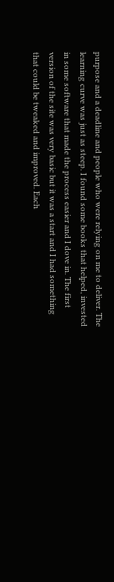purpose and a deadline and people who were relying on me to deliver. The learning curve was just as steep. I found some books that helped, invested in some software that made the process easier and I dove in. The first version of the site was very basic but it was a start and I had something that could be tweaked and improved. Each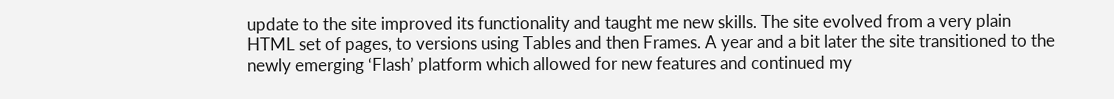update to the site improved its functionality and taught me new skills. The site evolved from a very plain HTML set of pages, to versions using Tables and then Frames. A year and a bit later the site transitioned to the newly emerging ‘Flash’ platform which allowed for new features and continued my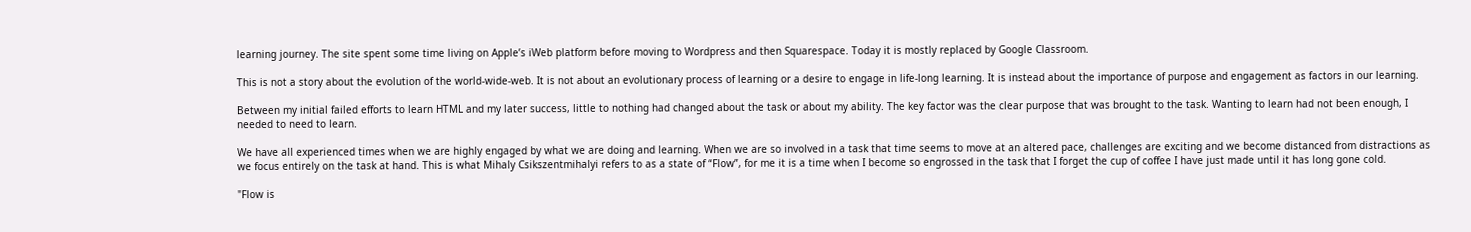learning journey. The site spent some time living on Apple’s iWeb platform before moving to Wordpress and then Squarespace. Today it is mostly replaced by Google Classroom.

This is not a story about the evolution of the world-wide-web. It is not about an evolutionary process of learning or a desire to engage in life-long learning. It is instead about the importance of purpose and engagement as factors in our learning.

Between my initial failed efforts to learn HTML and my later success, little to nothing had changed about the task or about my ability. The key factor was the clear purpose that was brought to the task. Wanting to learn had not been enough, I needed to need to learn.

We have all experienced times when we are highly engaged by what we are doing and learning. When we are so involved in a task that time seems to move at an altered pace, challenges are exciting and we become distanced from distractions as we focus entirely on the task at hand. This is what Mihaly Csikszentmihalyi refers to as a state of “Flow”, for me it is a time when I become so engrossed in the task that I forget the cup of coffee I have just made until it has long gone cold.

"Flow is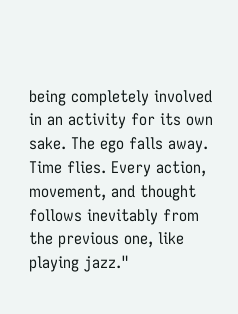being completely involved in an activity for its own sake. The ego falls away. Time flies. Every action, movement, and thought follows inevitably from the previous one, like playing jazz."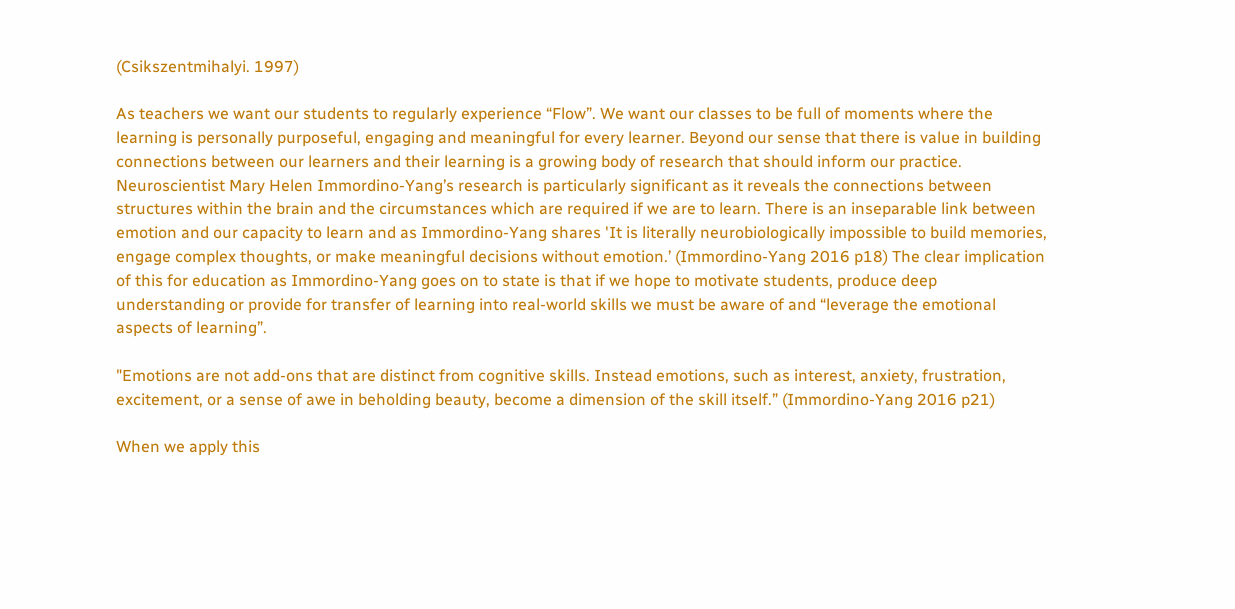(Csikszentmihalyi. 1997)

As teachers we want our students to regularly experience “Flow”. We want our classes to be full of moments where the learning is personally purposeful, engaging and meaningful for every learner. Beyond our sense that there is value in building connections between our learners and their learning is a growing body of research that should inform our practice. Neuroscientist Mary Helen Immordino-Yang’s research is particularly significant as it reveals the connections between structures within the brain and the circumstances which are required if we are to learn. There is an inseparable link between emotion and our capacity to learn and as Immordino-Yang shares 'It is literally neurobiologically impossible to build memories, engage complex thoughts, or make meaningful decisions without emotion.’ (Immordino-Yang 2016 p18) The clear implication of this for education as Immordino-Yang goes on to state is that if we hope to motivate students, produce deep understanding or provide for transfer of learning into real-world skills we must be aware of and “leverage the emotional aspects of learning”.

"Emotions are not add-ons that are distinct from cognitive skills. Instead emotions, such as interest, anxiety, frustration, excitement, or a sense of awe in beholding beauty, become a dimension of the skill itself.” (Immordino-Yang 2016 p21)

When we apply this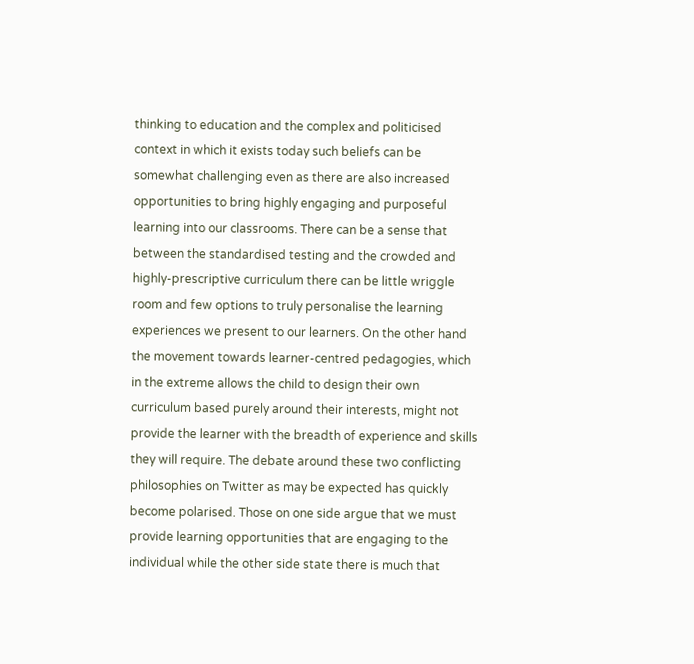thinking to education and the complex and politicised context in which it exists today such beliefs can be somewhat challenging even as there are also increased opportunities to bring highly engaging and purposeful learning into our classrooms. There can be a sense that between the standardised testing and the crowded and highly-prescriptive curriculum there can be little wriggle room and few options to truly personalise the learning experiences we present to our learners. On the other hand the movement towards learner-centred pedagogies, which in the extreme allows the child to design their own curriculum based purely around their interests, might not provide the learner with the breadth of experience and skills they will require. The debate around these two conflicting philosophies on Twitter as may be expected has quickly become polarised. Those on one side argue that we must provide learning opportunities that are engaging to the individual while the other side state there is much that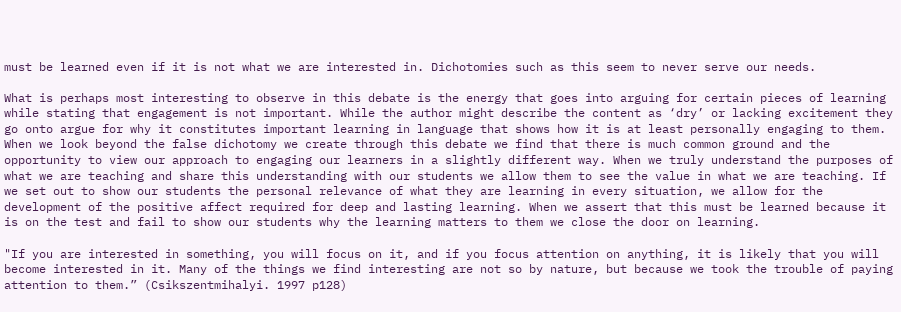must be learned even if it is not what we are interested in. Dichotomies such as this seem to never serve our needs.

What is perhaps most interesting to observe in this debate is the energy that goes into arguing for certain pieces of learning while stating that engagement is not important. While the author might describe the content as ‘dry’ or lacking excitement they go onto argue for why it constitutes important learning in language that shows how it is at least personally engaging to them. When we look beyond the false dichotomy we create through this debate we find that there is much common ground and the opportunity to view our approach to engaging our learners in a slightly different way. When we truly understand the purposes of what we are teaching and share this understanding with our students we allow them to see the value in what we are teaching. If we set out to show our students the personal relevance of what they are learning in every situation, we allow for the development of the positive affect required for deep and lasting learning. When we assert that this must be learned because it is on the test and fail to show our students why the learning matters to them we close the door on learning.

"If you are interested in something, you will focus on it, and if you focus attention on anything, it is likely that you will become interested in it. Many of the things we find interesting are not so by nature, but because we took the trouble of paying attention to them.” (Csikszentmihalyi. 1997 p128)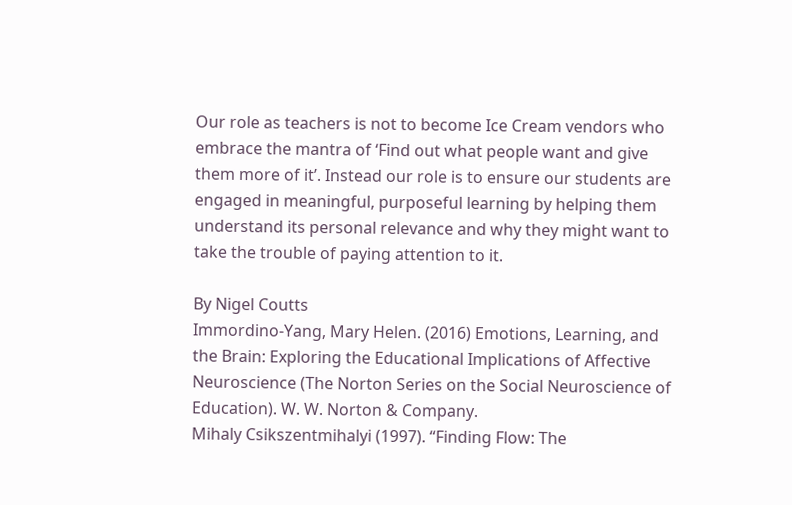Our role as teachers is not to become Ice Cream vendors who embrace the mantra of ‘Find out what people want and give them more of it’. Instead our role is to ensure our students are engaged in meaningful, purposeful learning by helping them understand its personal relevance and why they might want to take the trouble of paying attention to it.

By Nigel Coutts
Immordino-Yang, Mary Helen. (2016) Emotions, Learning, and the Brain: Exploring the Educational Implications of Affective Neuroscience (The Norton Series on the Social Neuroscience of Education). W. W. Norton & Company.
Mihaly Csikszentmihalyi (1997). “Finding Flow: The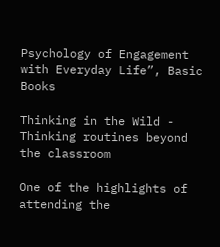Psychology of Engagement with Everyday Life”, Basic Books

Thinking in the Wild - Thinking routines beyond the classroom

One of the highlights of attending the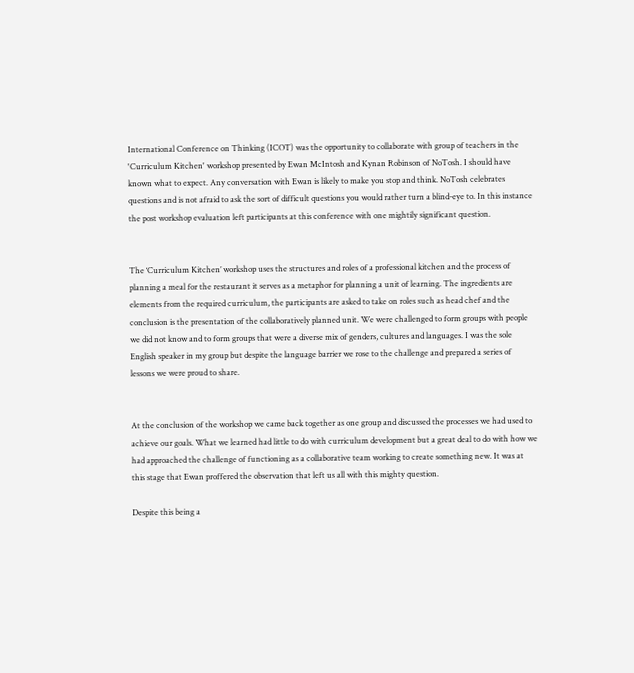International Conference on Thinking (ICOT) was the opportunity to collaborate with group of teachers in the 'Curriculum Kitchen' workshop presented by Ewan McIntosh and Kynan Robinson of NoTosh. I should have known what to expect. Any conversation with Ewan is likely to make you stop and think. NoTosh celebrates questions and is not afraid to ask the sort of difficult questions you would rather turn a blind-eye to. In this instance the post workshop evaluation left participants at this conference with one mightily significant question.


The ‘Curriculum Kitchen’ workshop uses the structures and roles of a professional kitchen and the process of planning a meal for the restaurant it serves as a metaphor for planning a unit of learning. The ingredients are elements from the required curriculum, the participants are asked to take on roles such as head chef and the conclusion is the presentation of the collaboratively planned unit. We were challenged to form groups with people we did not know and to form groups that were a diverse mix of genders, cultures and languages. I was the sole English speaker in my group but despite the language barrier we rose to the challenge and prepared a series of lessons we were proud to share.


At the conclusion of the workshop we came back together as one group and discussed the processes we had used to achieve our goals. What we learned had little to do with curriculum development but a great deal to do with how we had approached the challenge of functioning as a collaborative team working to create something new. It was at this stage that Ewan proffered the observation that left us all with this mighty question.

Despite this being a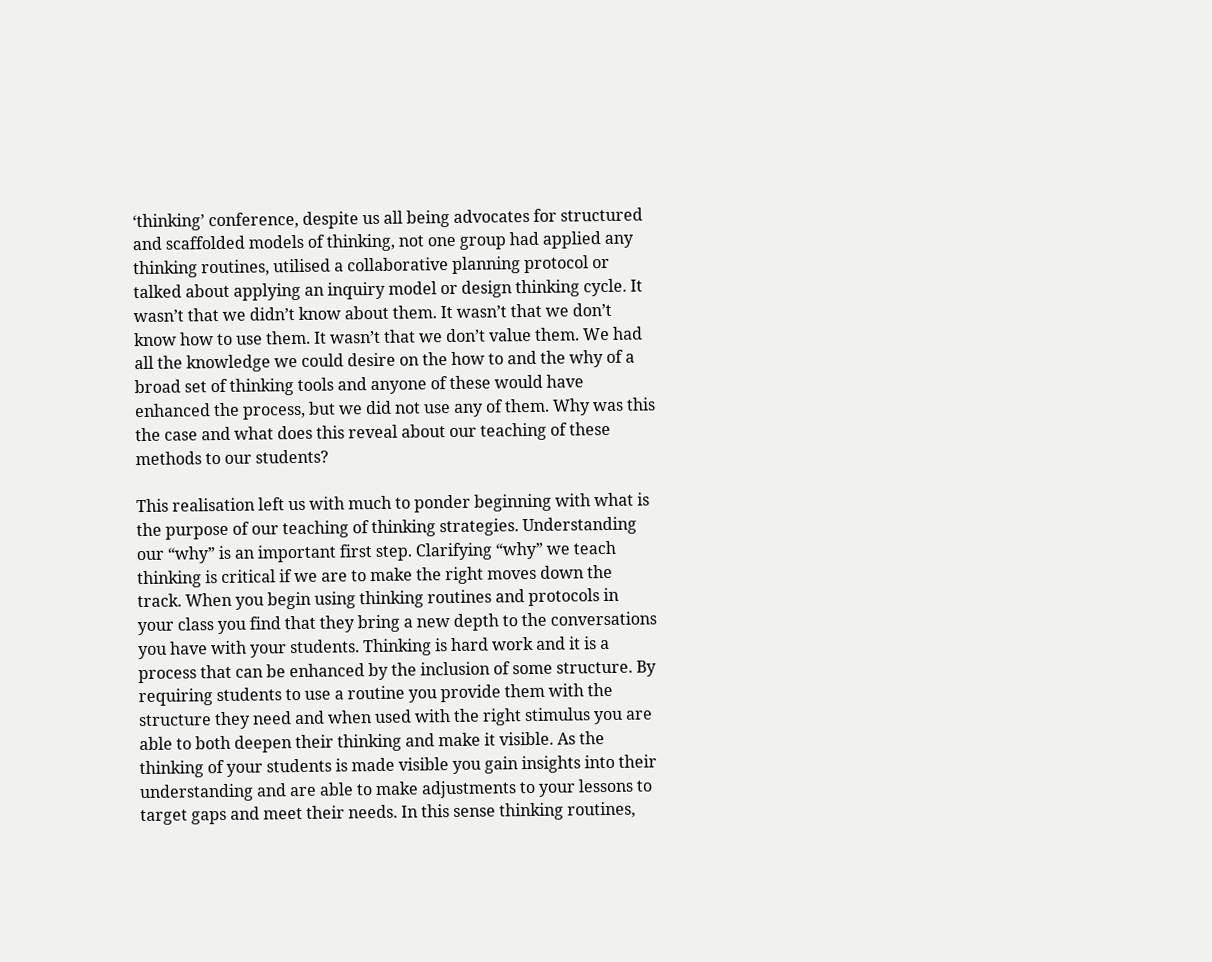‘thinking’ conference, despite us all being advocates for structured and scaffolded models of thinking, not one group had applied any thinking routines, utilised a collaborative planning protocol or talked about applying an inquiry model or design thinking cycle. It wasn’t that we didn’t know about them. It wasn’t that we don’t know how to use them. It wasn’t that we don’t value them. We had all the knowledge we could desire on the how to and the why of a broad set of thinking tools and anyone of these would have enhanced the process, but we did not use any of them. Why was this the case and what does this reveal about our teaching of these methods to our students?

This realisation left us with much to ponder beginning with what is the purpose of our teaching of thinking strategies. Understanding our “why” is an important first step. Clarifying “why” we teach thinking is critical if we are to make the right moves down the track. When you begin using thinking routines and protocols in your class you find that they bring a new depth to the conversations you have with your students. Thinking is hard work and it is a process that can be enhanced by the inclusion of some structure. By requiring students to use a routine you provide them with the structure they need and when used with the right stimulus you are able to both deepen their thinking and make it visible. As the thinking of your students is made visible you gain insights into their understanding and are able to make adjustments to your lessons to target gaps and meet their needs. In this sense thinking routines,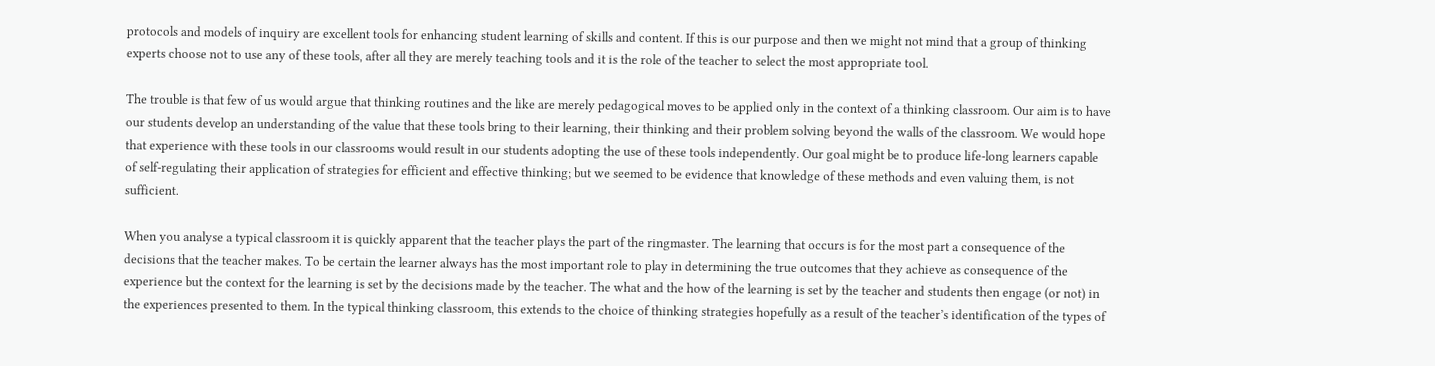protocols and models of inquiry are excellent tools for enhancing student learning of skills and content. If this is our purpose and then we might not mind that a group of thinking experts choose not to use any of these tools, after all they are merely teaching tools and it is the role of the teacher to select the most appropriate tool.

The trouble is that few of us would argue that thinking routines and the like are merely pedagogical moves to be applied only in the context of a thinking classroom. Our aim is to have our students develop an understanding of the value that these tools bring to their learning, their thinking and their problem solving beyond the walls of the classroom. We would hope that experience with these tools in our classrooms would result in our students adopting the use of these tools independently. Our goal might be to produce life-long learners capable of self-regulating their application of strategies for efficient and effective thinking; but we seemed to be evidence that knowledge of these methods and even valuing them, is not sufficient.

When you analyse a typical classroom it is quickly apparent that the teacher plays the part of the ringmaster. The learning that occurs is for the most part a consequence of the decisions that the teacher makes. To be certain the learner always has the most important role to play in determining the true outcomes that they achieve as consequence of the experience but the context for the learning is set by the decisions made by the teacher. The what and the how of the learning is set by the teacher and students then engage (or not) in the experiences presented to them. In the typical thinking classroom, this extends to the choice of thinking strategies hopefully as a result of the teacher’s identification of the types of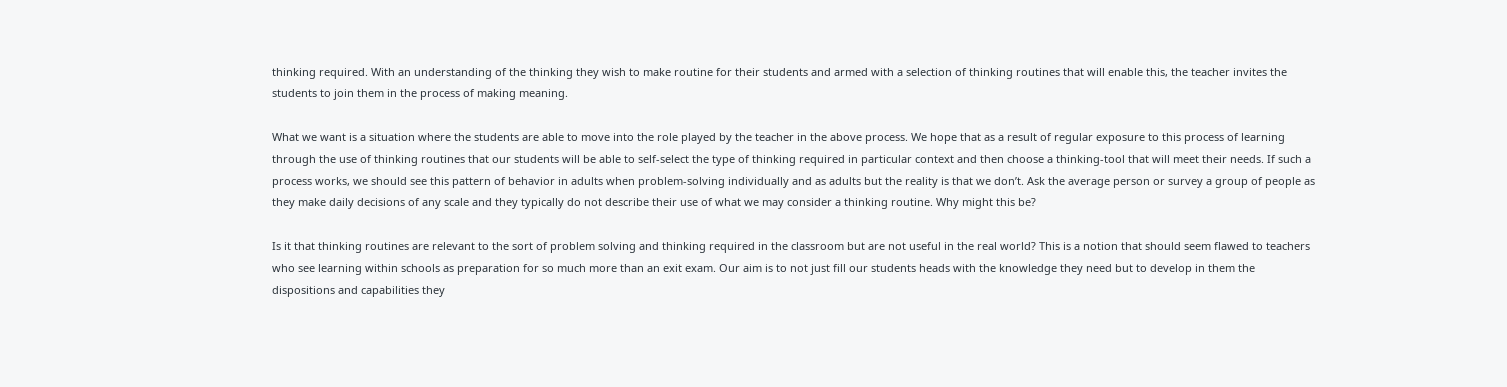thinking required. With an understanding of the thinking they wish to make routine for their students and armed with a selection of thinking routines that will enable this, the teacher invites the students to join them in the process of making meaning.

What we want is a situation where the students are able to move into the role played by the teacher in the above process. We hope that as a result of regular exposure to this process of learning through the use of thinking routines that our students will be able to self-select the type of thinking required in particular context and then choose a thinking-tool that will meet their needs. If such a process works, we should see this pattern of behavior in adults when problem-solving individually and as adults but the reality is that we don’t. Ask the average person or survey a group of people as they make daily decisions of any scale and they typically do not describe their use of what we may consider a thinking routine. Why might this be?

Is it that thinking routines are relevant to the sort of problem solving and thinking required in the classroom but are not useful in the real world? This is a notion that should seem flawed to teachers who see learning within schools as preparation for so much more than an exit exam. Our aim is to not just fill our students heads with the knowledge they need but to develop in them the dispositions and capabilities they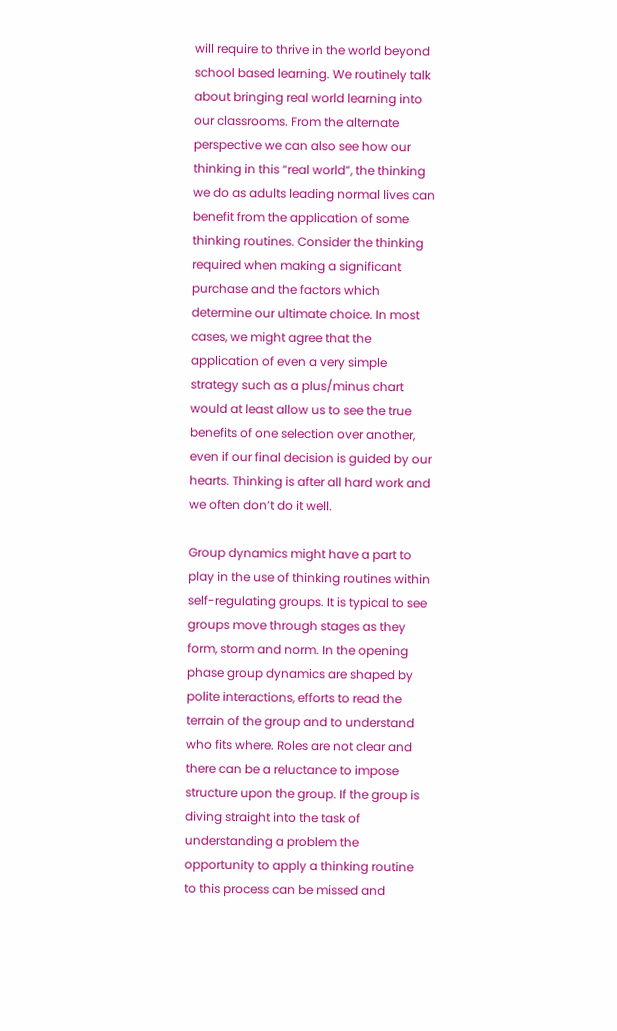will require to thrive in the world beyond school based learning. We routinely talk about bringing real world learning into our classrooms. From the alternate perspective we can also see how our thinking in this “real world”, the thinking we do as adults leading normal lives can benefit from the application of some thinking routines. Consider the thinking required when making a significant purchase and the factors which determine our ultimate choice. In most cases, we might agree that the application of even a very simple strategy such as a plus/minus chart would at least allow us to see the true benefits of one selection over another, even if our final decision is guided by our hearts. Thinking is after all hard work and we often don’t do it well.

Group dynamics might have a part to play in the use of thinking routines within self-regulating groups. It is typical to see groups move through stages as they form, storm and norm. In the opening phase group dynamics are shaped by polite interactions, efforts to read the terrain of the group and to understand who fits where. Roles are not clear and there can be a reluctance to impose structure upon the group. If the group is diving straight into the task of understanding a problem the opportunity to apply a thinking routine to this process can be missed and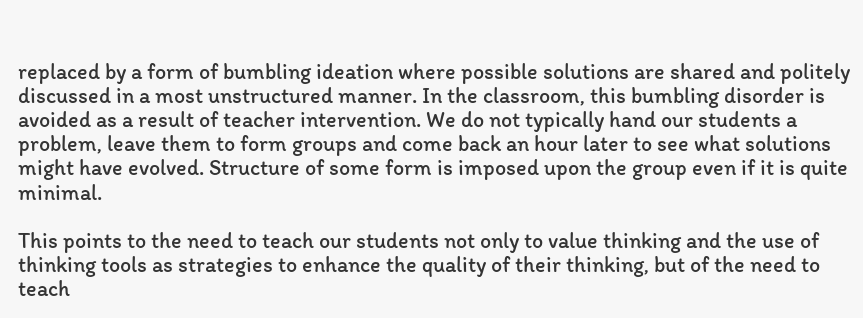replaced by a form of bumbling ideation where possible solutions are shared and politely discussed in a most unstructured manner. In the classroom, this bumbling disorder is avoided as a result of teacher intervention. We do not typically hand our students a problem, leave them to form groups and come back an hour later to see what solutions might have evolved. Structure of some form is imposed upon the group even if it is quite minimal.

This points to the need to teach our students not only to value thinking and the use of thinking tools as strategies to enhance the quality of their thinking, but of the need to teach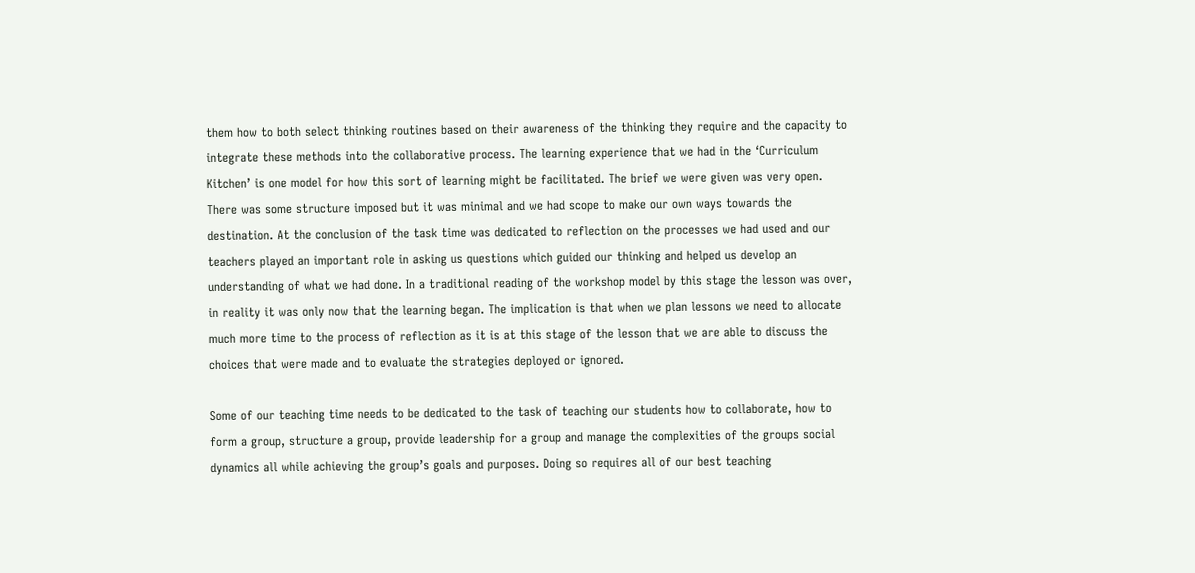them how to both select thinking routines based on their awareness of the thinking they require and the capacity to integrate these methods into the collaborative process. The learning experience that we had in the ‘Curriculum Kitchen’ is one model for how this sort of learning might be facilitated. The brief we were given was very open. There was some structure imposed but it was minimal and we had scope to make our own ways towards the destination. At the conclusion of the task time was dedicated to reflection on the processes we had used and our teachers played an important role in asking us questions which guided our thinking and helped us develop an understanding of what we had done. In a traditional reading of the workshop model by this stage the lesson was over, in reality it was only now that the learning began. The implication is that when we plan lessons we need to allocate much more time to the process of reflection as it is at this stage of the lesson that we are able to discuss the choices that were made and to evaluate the strategies deployed or ignored.

Some of our teaching time needs to be dedicated to the task of teaching our students how to collaborate, how to form a group, structure a group, provide leadership for a group and manage the complexities of the groups social dynamics all while achieving the group’s goals and purposes. Doing so requires all of our best teaching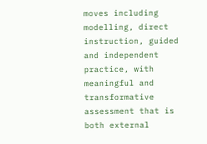moves including modelling, direct instruction, guided and independent practice, with meaningful and transformative assessment that is both external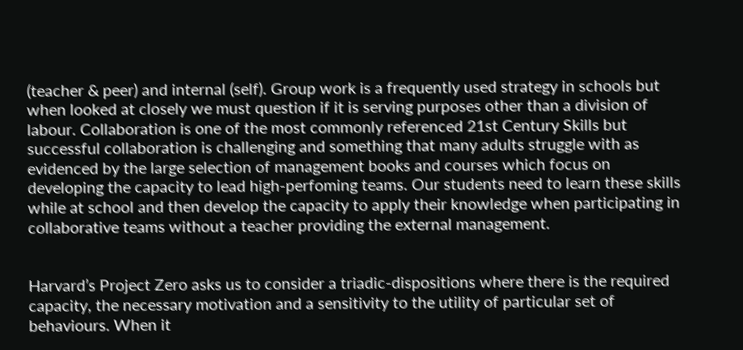(teacher & peer) and internal (self). Group work is a frequently used strategy in schools but when looked at closely we must question if it is serving purposes other than a division of labour. Collaboration is one of the most commonly referenced 21st Century Skills but successful collaboration is challenging and something that many adults struggle with as evidenced by the large selection of management books and courses which focus on developing the capacity to lead high-perfoming teams. Our students need to learn these skills while at school and then develop the capacity to apply their knowledge when participating in collaborative teams without a teacher providing the external management.


Harvard’s Project Zero asks us to consider a triadic-dispositions where there is the required capacity, the necessary motivation and a sensitivity to the utility of particular set of behaviours. When it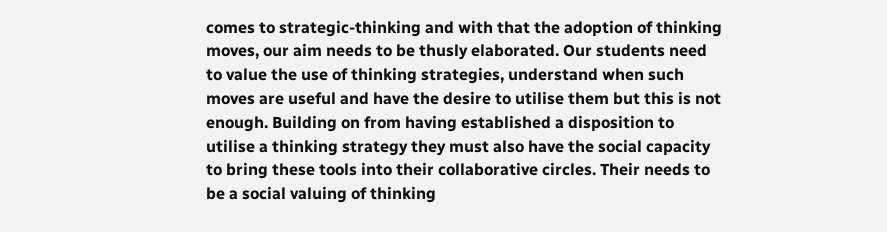comes to strategic-thinking and with that the adoption of thinking moves, our aim needs to be thusly elaborated. Our students need to value the use of thinking strategies, understand when such moves are useful and have the desire to utilise them but this is not enough. Building on from having established a disposition to utilise a thinking strategy they must also have the social capacity to bring these tools into their collaborative circles. Their needs to be a social valuing of thinking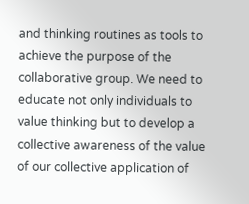and thinking routines as tools to achieve the purpose of the collaborative group. We need to educate not only individuals to value thinking but to develop a collective awareness of the value of our collective application of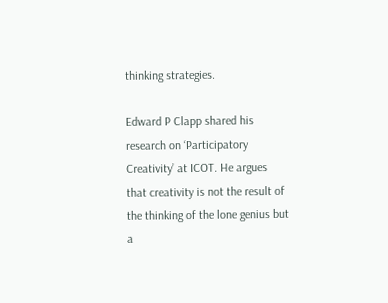thinking strategies.

Edward P Clapp shared his research on ‘Participatory Creativity’ at ICOT. He argues that creativity is not the result of the thinking of the lone genius but a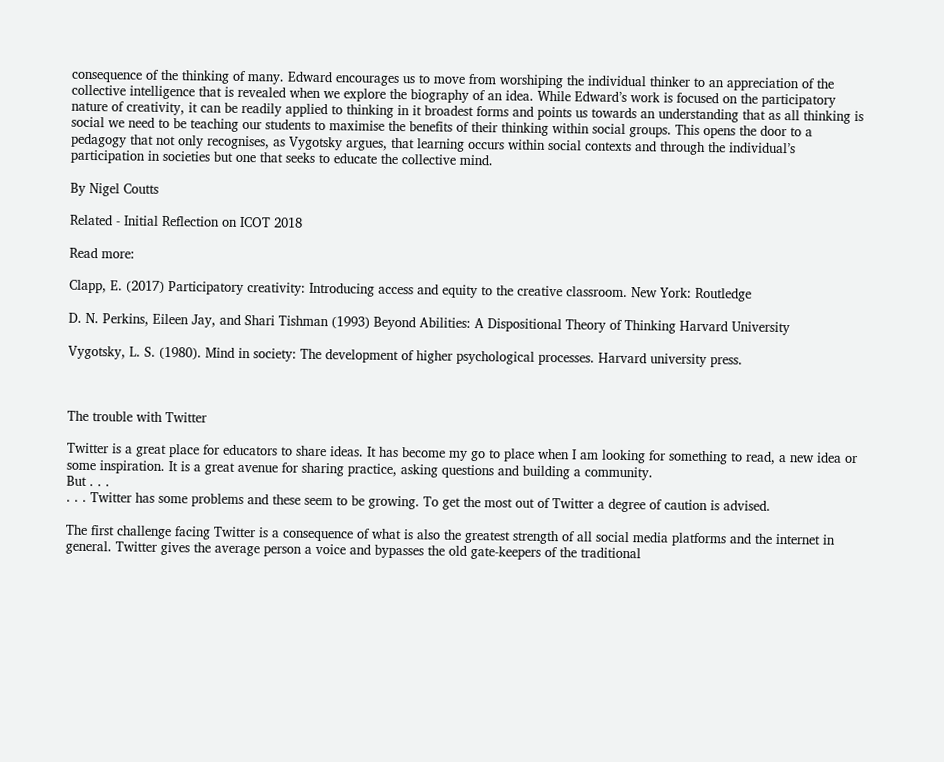consequence of the thinking of many. Edward encourages us to move from worshiping the individual thinker to an appreciation of the collective intelligence that is revealed when we explore the biography of an idea. While Edward’s work is focused on the participatory nature of creativity, it can be readily applied to thinking in it broadest forms and points us towards an understanding that as all thinking is social we need to be teaching our students to maximise the benefits of their thinking within social groups. This opens the door to a pedagogy that not only recognises, as Vygotsky argues, that learning occurs within social contexts and through the individual’s participation in societies but one that seeks to educate the collective mind.

By Nigel Coutts

Related - Initial Reflection on ICOT 2018

Read more:

Clapp, E. (2017) Participatory creativity: Introducing access and equity to the creative classroom. New York: Routledge

D. N. Perkins, Eileen Jay, and Shari Tishman (1993) Beyond Abilities: A Dispositional Theory of Thinking Harvard University

Vygotsky, L. S. (1980). Mind in society: The development of higher psychological processes. Harvard university press.



The trouble with Twitter

Twitter is a great place for educators to share ideas. It has become my go to place when I am looking for something to read, a new idea or some inspiration. It is a great avenue for sharing practice, asking questions and building a community.
But . . .
. . . Twitter has some problems and these seem to be growing. To get the most out of Twitter a degree of caution is advised.

The first challenge facing Twitter is a consequence of what is also the greatest strength of all social media platforms and the internet in general. Twitter gives the average person a voice and bypasses the old gate-keepers of the traditional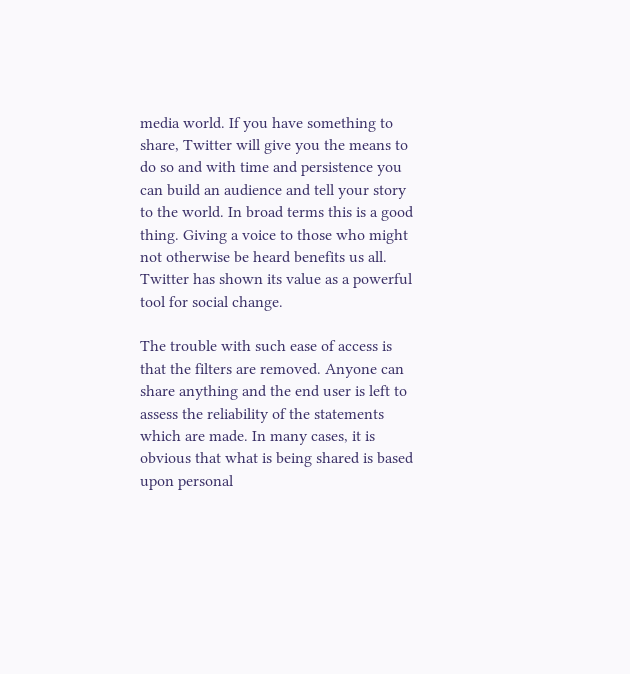media world. If you have something to share, Twitter will give you the means to do so and with time and persistence you can build an audience and tell your story to the world. In broad terms this is a good thing. Giving a voice to those who might not otherwise be heard benefits us all. Twitter has shown its value as a powerful tool for social change.

The trouble with such ease of access is that the filters are removed. Anyone can share anything and the end user is left to assess the reliability of the statements which are made. In many cases, it is obvious that what is being shared is based upon personal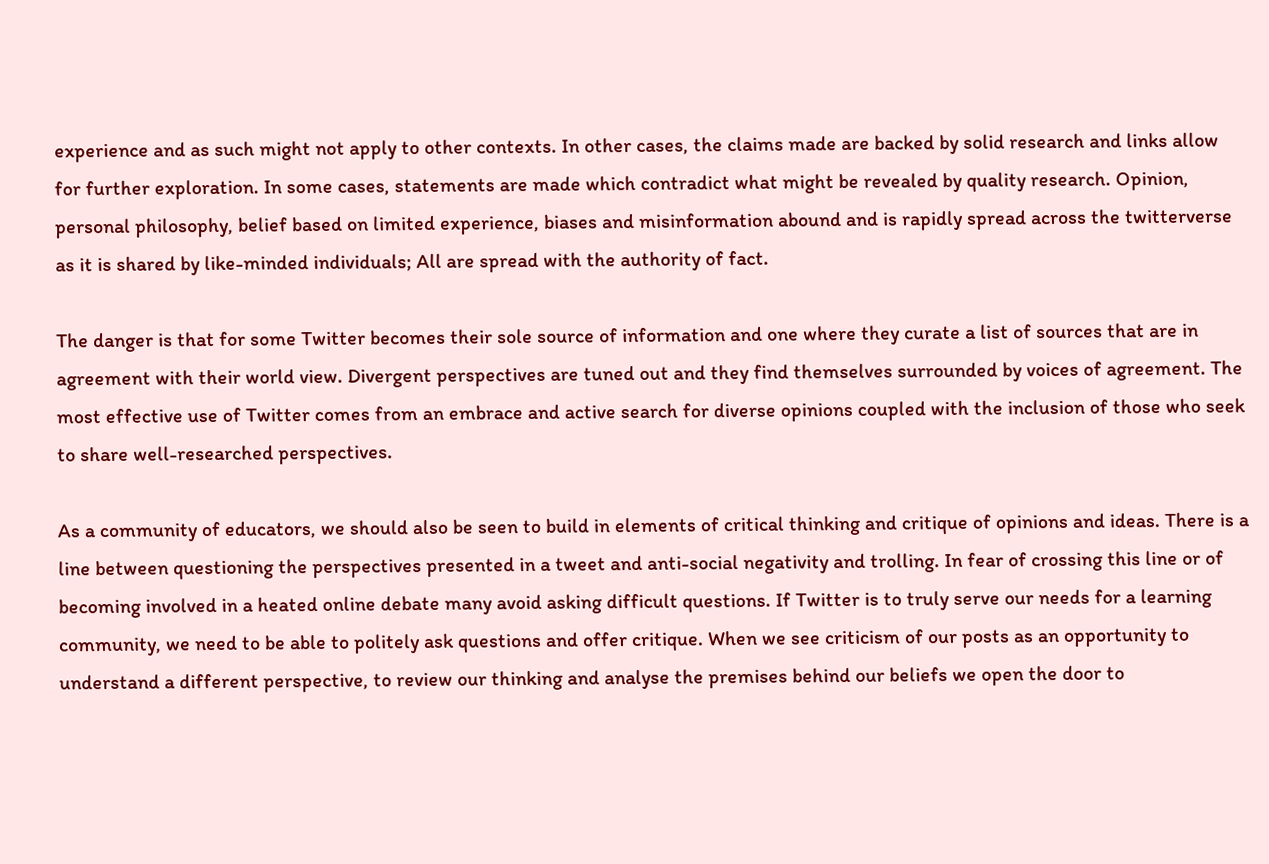experience and as such might not apply to other contexts. In other cases, the claims made are backed by solid research and links allow for further exploration. In some cases, statements are made which contradict what might be revealed by quality research. Opinion, personal philosophy, belief based on limited experience, biases and misinformation abound and is rapidly spread across the twitterverse as it is shared by like-minded individuals; All are spread with the authority of fact.

The danger is that for some Twitter becomes their sole source of information and one where they curate a list of sources that are in agreement with their world view. Divergent perspectives are tuned out and they find themselves surrounded by voices of agreement. The most effective use of Twitter comes from an embrace and active search for diverse opinions coupled with the inclusion of those who seek to share well-researched perspectives.

As a community of educators, we should also be seen to build in elements of critical thinking and critique of opinions and ideas. There is a line between questioning the perspectives presented in a tweet and anti-social negativity and trolling. In fear of crossing this line or of becoming involved in a heated online debate many avoid asking difficult questions. If Twitter is to truly serve our needs for a learning community, we need to be able to politely ask questions and offer critique. When we see criticism of our posts as an opportunity to understand a different perspective, to review our thinking and analyse the premises behind our beliefs we open the door to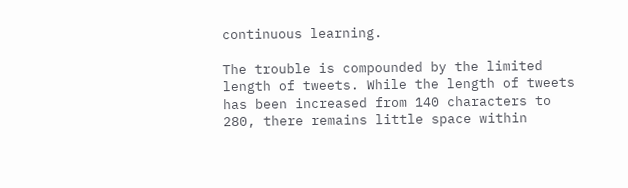continuous learning.

The trouble is compounded by the limited length of tweets. While the length of tweets has been increased from 140 characters to 280, there remains little space within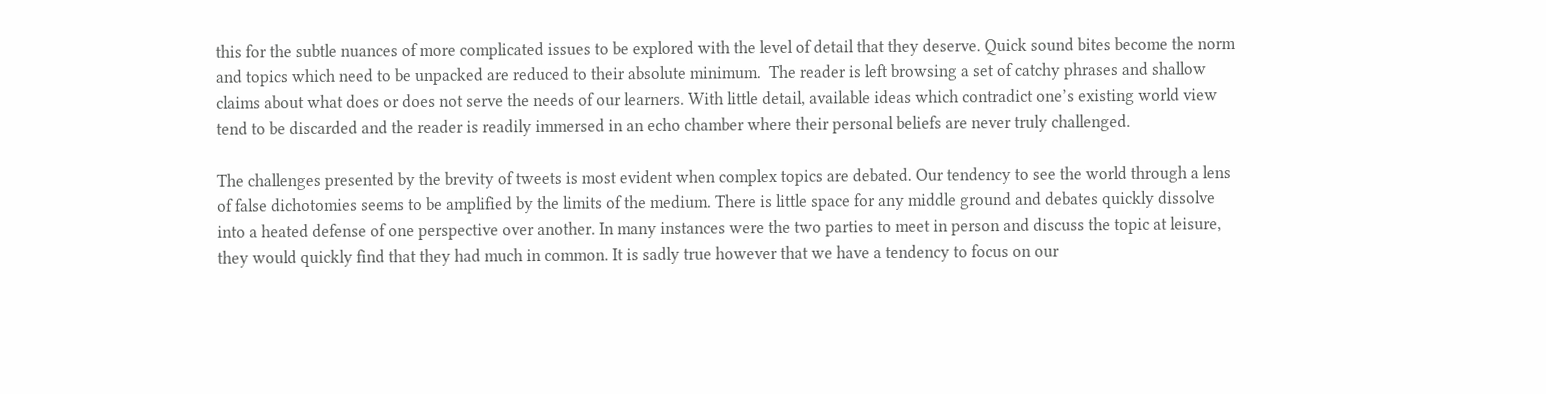this for the subtle nuances of more complicated issues to be explored with the level of detail that they deserve. Quick sound bites become the norm and topics which need to be unpacked are reduced to their absolute minimum.  The reader is left browsing a set of catchy phrases and shallow claims about what does or does not serve the needs of our learners. With little detail, available ideas which contradict one’s existing world view tend to be discarded and the reader is readily immersed in an echo chamber where their personal beliefs are never truly challenged.

The challenges presented by the brevity of tweets is most evident when complex topics are debated. Our tendency to see the world through a lens of false dichotomies seems to be amplified by the limits of the medium. There is little space for any middle ground and debates quickly dissolve into a heated defense of one perspective over another. In many instances were the two parties to meet in person and discuss the topic at leisure, they would quickly find that they had much in common. It is sadly true however that we have a tendency to focus on our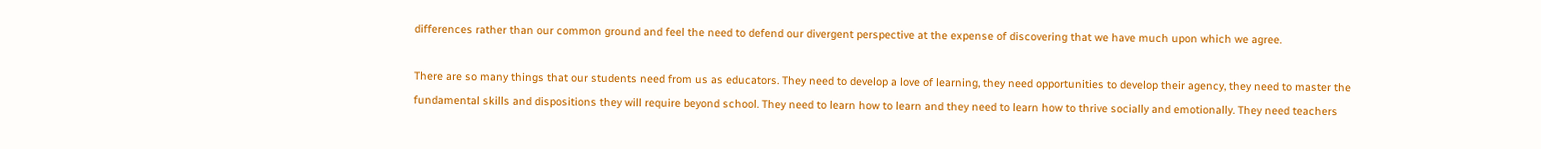differences rather than our common ground and feel the need to defend our divergent perspective at the expense of discovering that we have much upon which we agree.

There are so many things that our students need from us as educators. They need to develop a love of learning, they need opportunities to develop their agency, they need to master the fundamental skills and dispositions they will require beyond school. They need to learn how to learn and they need to learn how to thrive socially and emotionally. They need teachers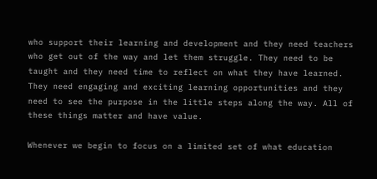who support their learning and development and they need teachers who get out of the way and let them struggle. They need to be taught and they need time to reflect on what they have learned. They need engaging and exciting learning opportunities and they need to see the purpose in the little steps along the way. All of these things matter and have value.

Whenever we begin to focus on a limited set of what education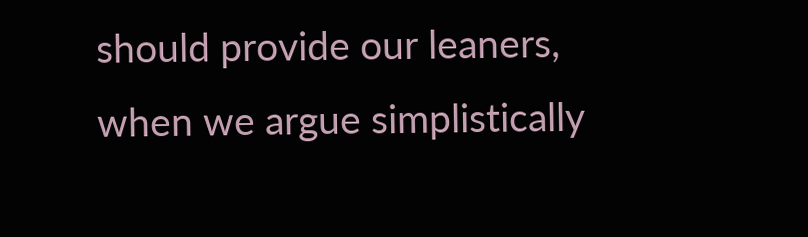should provide our leaners, when we argue simplistically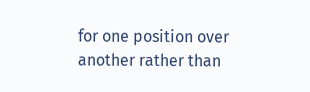for one position over another rather than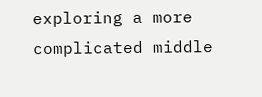exploring a more complicated middle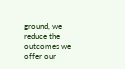ground, we reduce the outcomes we offer our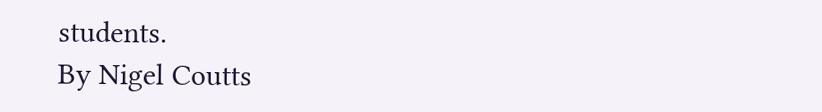students.
By Nigel Coutts